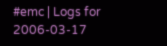#emc | Logs for 2006-03-17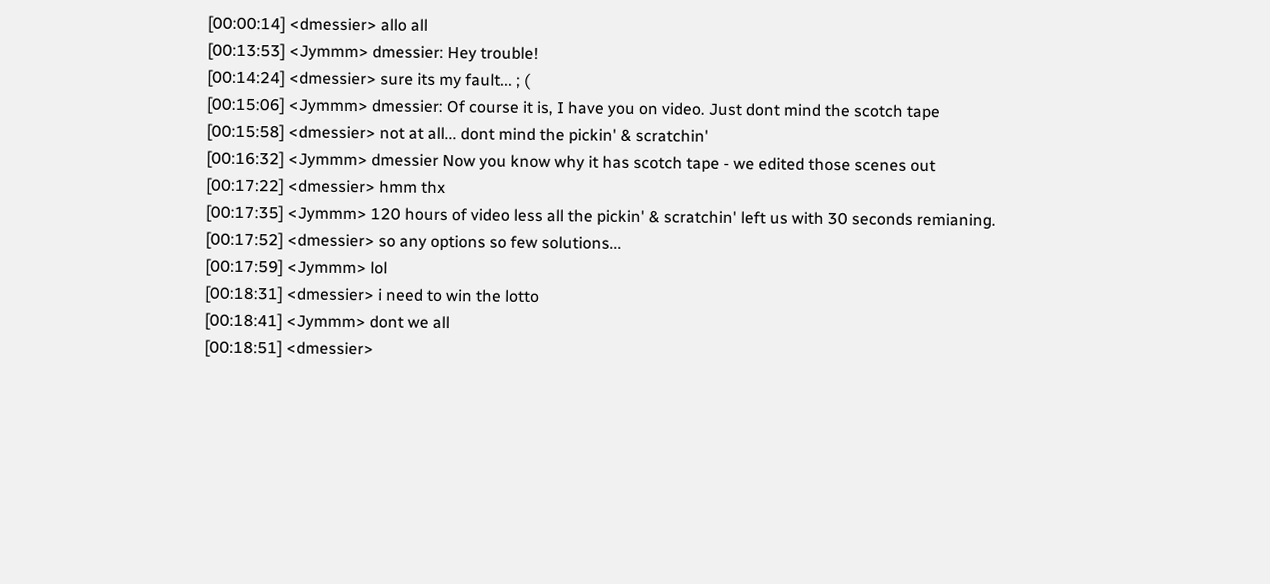[00:00:14] <dmessier> allo all
[00:13:53] <Jymmm> dmessier: Hey trouble!
[00:14:24] <dmessier> sure its my fault... ; (
[00:15:06] <Jymmm> dmessier: Of course it is, I have you on video. Just dont mind the scotch tape
[00:15:58] <dmessier> not at all... dont mind the pickin' & scratchin'
[00:16:32] <Jymmm> dmessier Now you know why it has scotch tape - we edited those scenes out
[00:17:22] <dmessier> hmm thx
[00:17:35] <Jymmm> 120 hours of video less all the pickin' & scratchin' left us with 30 seconds remianing.
[00:17:52] <dmessier> so any options so few solutions...
[00:17:59] <Jymmm> lol
[00:18:31] <dmessier> i need to win the lotto
[00:18:41] <Jymmm> dont we all
[00:18:51] <dmessier>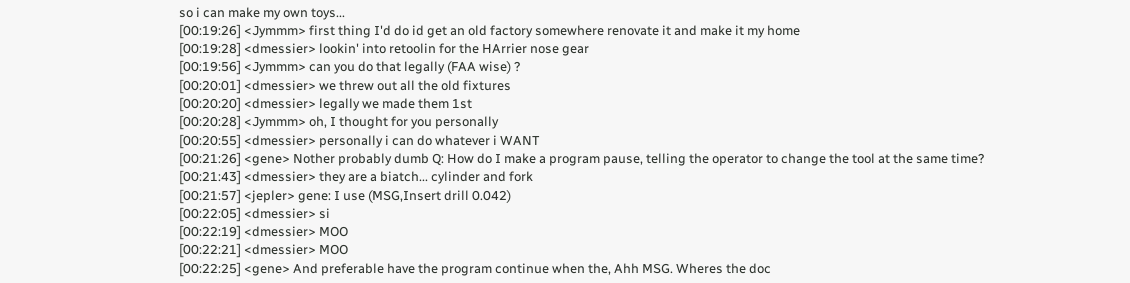so i can make my own toys...
[00:19:26] <Jymmm> first thing I'd do id get an old factory somewhere renovate it and make it my home
[00:19:28] <dmessier> lookin' into retoolin for the HArrier nose gear
[00:19:56] <Jymmm> can you do that legally (FAA wise) ?
[00:20:01] <dmessier> we threw out all the old fixtures
[00:20:20] <dmessier> legally we made them 1st
[00:20:28] <Jymmm> oh, I thought for you personally
[00:20:55] <dmessier> personally i can do whatever i WANT
[00:21:26] <gene> Nother probably dumb Q: How do I make a program pause, telling the operator to change the tool at the same time?
[00:21:43] <dmessier> they are a biatch... cylinder and fork
[00:21:57] <jepler> gene: I use (MSG,Insert drill 0.042)
[00:22:05] <dmessier> si
[00:22:19] <dmessier> MOO
[00:22:21] <dmessier> MOO
[00:22:25] <gene> And preferable have the program continue when the, Ahh MSG. Wheres the doc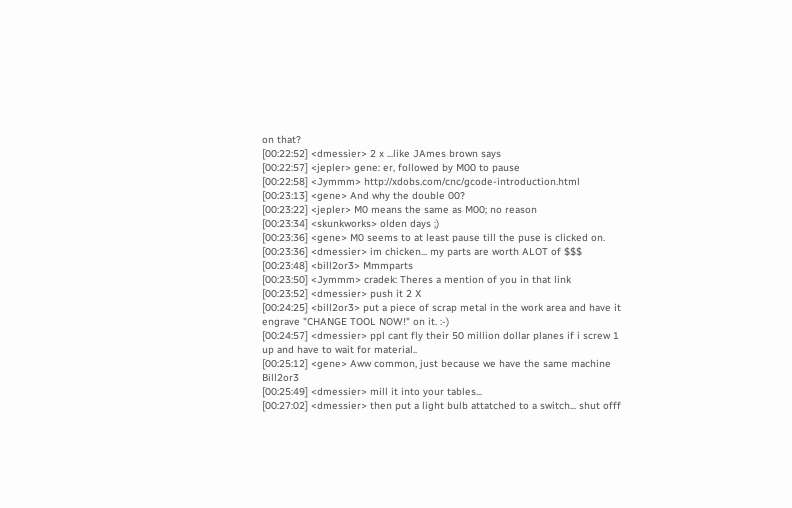on that?
[00:22:52] <dmessier> 2 x ...like JAmes brown says
[00:22:57] <jepler> gene: er, followed by M00 to pause
[00:22:58] <Jymmm> http://xdobs.com/cnc/gcode-introduction.html
[00:23:13] <gene> And why the double 00?
[00:23:22] <jepler> M0 means the same as M00; no reason
[00:23:34] <skunkworks> olden days ;)
[00:23:36] <gene> M0 seems to at least pause till the puse is clicked on.
[00:23:36] <dmessier> im chicken... my parts are worth ALOT of $$$
[00:23:48] <bill2or3> Mmmparts
[00:23:50] <Jymmm> cradek: Theres a mention of you in that link
[00:23:52] <dmessier> push it 2 X
[00:24:25] <bill2or3> put a piece of scrap metal in the work area and have it engrave "CHANGE TOOL NOW!" on it. :-)
[00:24:57] <dmessier> ppl cant fly their 50 million dollar planes if i screw 1 up and have to wait for material..
[00:25:12] <gene> Aww common, just because we have the same machine Bill2or3
[00:25:49] <dmessier> mill it into your tables...
[00:27:02] <dmessier> then put a light bulb attatched to a switch... shut offf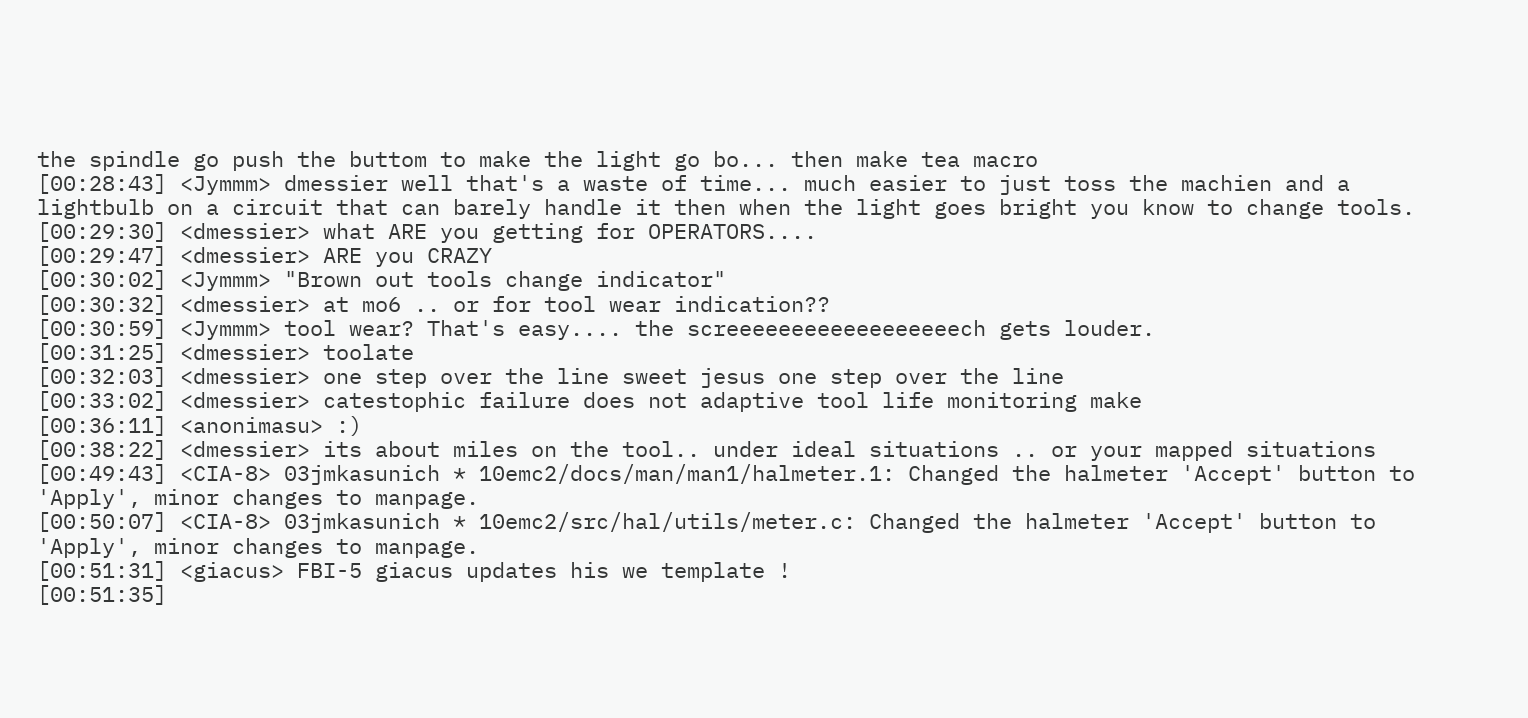the spindle go push the buttom to make the light go bo... then make tea macro
[00:28:43] <Jymmm> dmessier well that's a waste of time... much easier to just toss the machien and a lightbulb on a circuit that can barely handle it then when the light goes bright you know to change tools.
[00:29:30] <dmessier> what ARE you getting for OPERATORS....
[00:29:47] <dmessier> ARE you CRAZY
[00:30:02] <Jymmm> "Brown out tools change indicator"
[00:30:32] <dmessier> at mo6 .. or for tool wear indication??
[00:30:59] <Jymmm> tool wear? That's easy.... the screeeeeeeeeeeeeeeeeech gets louder.
[00:31:25] <dmessier> toolate
[00:32:03] <dmessier> one step over the line sweet jesus one step over the line
[00:33:02] <dmessier> catestophic failure does not adaptive tool life monitoring make
[00:36:11] <anonimasu> :)
[00:38:22] <dmessier> its about miles on the tool.. under ideal situations .. or your mapped situations
[00:49:43] <CIA-8> 03jmkasunich * 10emc2/docs/man/man1/halmeter.1: Changed the halmeter 'Accept' button to 'Apply', minor changes to manpage.
[00:50:07] <CIA-8> 03jmkasunich * 10emc2/src/hal/utils/meter.c: Changed the halmeter 'Accept' button to 'Apply', minor changes to manpage.
[00:51:31] <giacus> FBI-5 giacus updates his we template !
[00:51:35]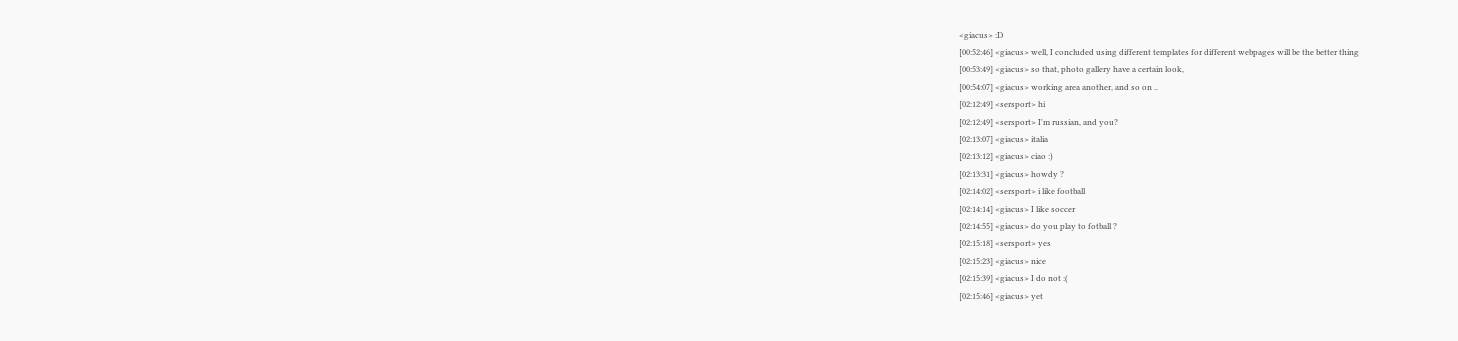<giacus> :D
[00:52:46] <giacus> well, I concluded using different templates for different webpages will be the better thing
[00:53:49] <giacus> so that, photo gallery have a certain look,
[00:54:07] <giacus> working area another, and so on ..
[02:12:49] <sersport> hi
[02:12:49] <sersport> I'm russian, and you?
[02:13:07] <giacus> italia
[02:13:12] <giacus> ciao :)
[02:13:31] <giacus> howdy ?
[02:14:02] <sersport> i like football
[02:14:14] <giacus> I like soccer
[02:14:55] <giacus> do you play to fotball ?
[02:15:18] <sersport> yes
[02:15:23] <giacus> nice
[02:15:39] <giacus> I do not :(
[02:15:46] <giacus> yet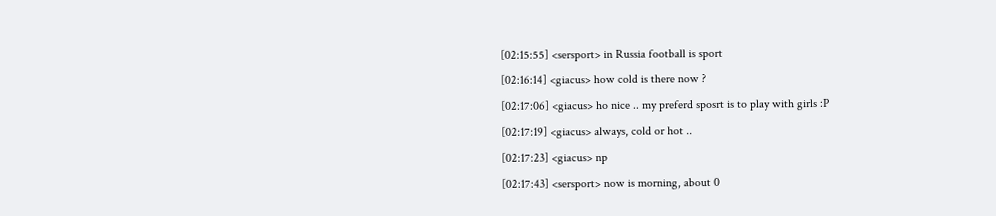[02:15:55] <sersport> in Russia football is sport
[02:16:14] <giacus> how cold is there now ?
[02:17:06] <giacus> ho nice .. my preferd sposrt is to play with girls :P
[02:17:19] <giacus> always, cold or hot ..
[02:17:23] <giacus> np
[02:17:43] <sersport> now is morning, about 0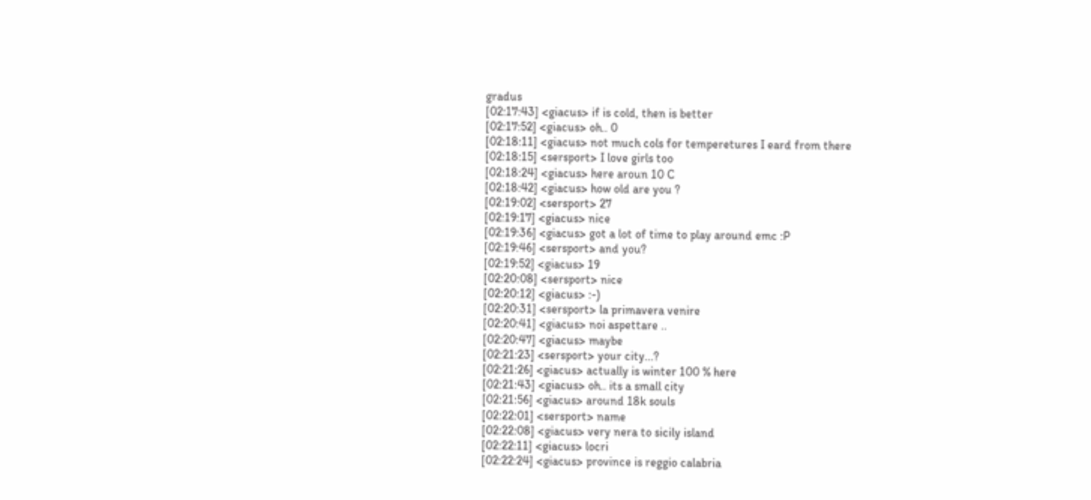gradus
[02:17:43] <giacus> if is cold, then is better
[02:17:52] <giacus> oh.. 0
[02:18:11] <giacus> not much cols for temperetures I eard from there
[02:18:15] <sersport> I love girls too
[02:18:24] <giacus> here aroun 10 C
[02:18:42] <giacus> how old are you ?
[02:19:02] <sersport> 27
[02:19:17] <giacus> nice
[02:19:36] <giacus> got a lot of time to play around emc :P
[02:19:46] <sersport> and you?
[02:19:52] <giacus> 19
[02:20:08] <sersport> nice
[02:20:12] <giacus> :-)
[02:20:31] <sersport> la primavera venire
[02:20:41] <giacus> noi aspettare ..
[02:20:47] <giacus> maybe
[02:21:23] <sersport> your city...?
[02:21:26] <giacus> actually is winter 100 % here
[02:21:43] <giacus> oh.. its a small city
[02:21:56] <giacus> around 18k souls
[02:22:01] <sersport> name
[02:22:08] <giacus> very nera to sicily island
[02:22:11] <giacus> locri
[02:22:24] <giacus> province is reggio calabria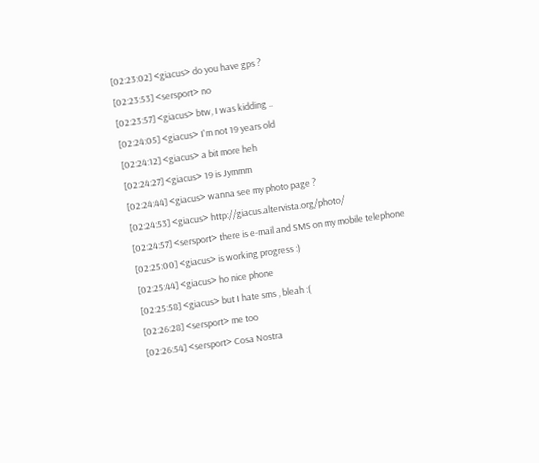[02:23:02] <giacus> do you have gps ?
[02:23:53] <sersport> no
[02:23:57] <giacus> btw, I was kidding ..
[02:24:05] <giacus> I'm not 19 years old
[02:24:12] <giacus> a bit more heh
[02:24:27] <giacus> 19 is Jymmm
[02:24:44] <giacus> wanna see my photo page ?
[02:24:53] <giacus> http://giacus.altervista.org/photo/
[02:24:57] <sersport> there is e-mail and SMS on my mobile telephone
[02:25:00] <giacus> is working progress :)
[02:25:44] <giacus> ho nice phone
[02:25:58] <giacus> but I hate sms , bleah :(
[02:26:28] <sersport> me too
[02:26:54] <sersport> Cosa Nostra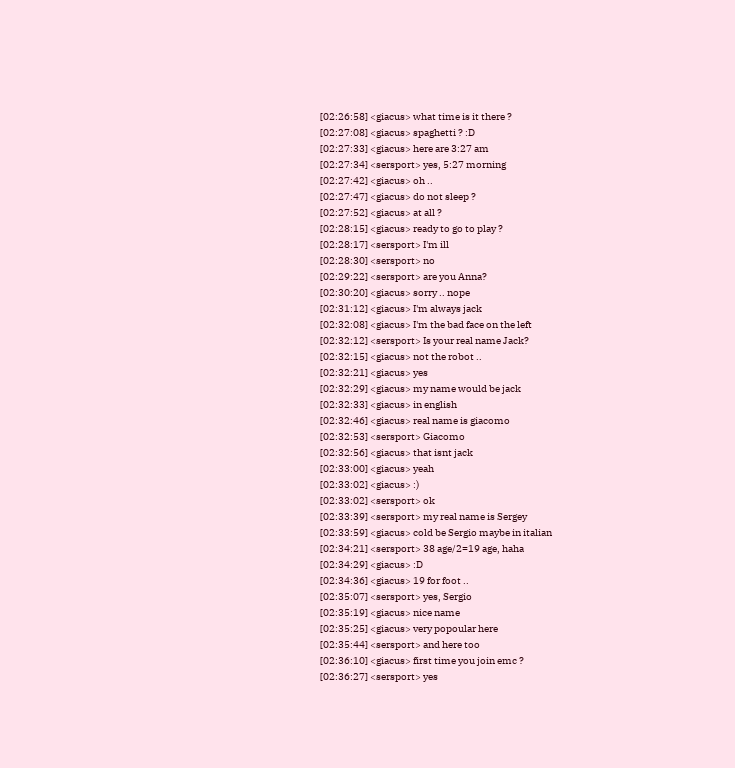[02:26:58] <giacus> what time is it there ?
[02:27:08] <giacus> spaghetti ? :D
[02:27:33] <giacus> here are 3:27 am
[02:27:34] <sersport> yes, 5:27 morning
[02:27:42] <giacus> oh ..
[02:27:47] <giacus> do not sleep ?
[02:27:52] <giacus> at all ?
[02:28:15] <giacus> ready to go to play ?
[02:28:17] <sersport> I'm ill
[02:28:30] <sersport> no
[02:29:22] <sersport> are you Anna?
[02:30:20] <giacus> sorry .. nope
[02:31:12] <giacus> I'm always jack
[02:32:08] <giacus> I'm the bad face on the left
[02:32:12] <sersport> Is your real name Jack?
[02:32:15] <giacus> not the robot ..
[02:32:21] <giacus> yes
[02:32:29] <giacus> my name would be jack
[02:32:33] <giacus> in english
[02:32:46] <giacus> real name is giacomo
[02:32:53] <sersport> Giacomo
[02:32:56] <giacus> that isnt jack
[02:33:00] <giacus> yeah
[02:33:02] <giacus> :)
[02:33:02] <sersport> ok
[02:33:39] <sersport> my real name is Sergey
[02:33:59] <giacus> cold be Sergio maybe in italian
[02:34:21] <sersport> 38 age/2=19 age, haha
[02:34:29] <giacus> :D
[02:34:36] <giacus> 19 for foot ..
[02:35:07] <sersport> yes, Sergio
[02:35:19] <giacus> nice name
[02:35:25] <giacus> very popoular here
[02:35:44] <sersport> and here too
[02:36:10] <giacus> first time you join emc ?
[02:36:27] <sersport> yes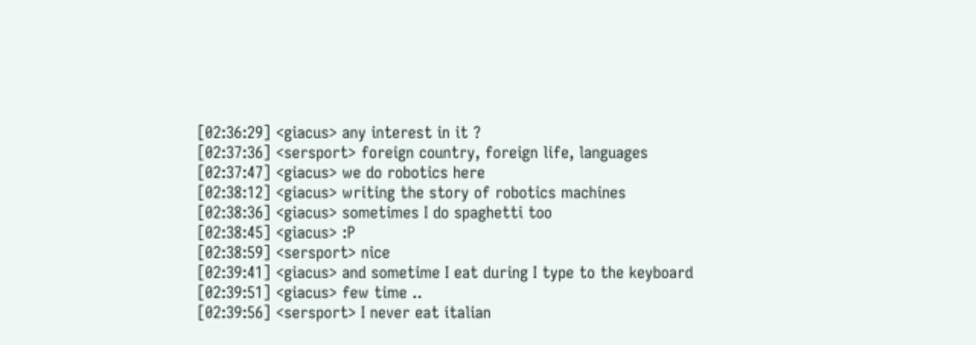[02:36:29] <giacus> any interest in it ?
[02:37:36] <sersport> foreign country, foreign life, languages
[02:37:47] <giacus> we do robotics here
[02:38:12] <giacus> writing the story of robotics machines
[02:38:36] <giacus> sometimes I do spaghetti too
[02:38:45] <giacus> :P
[02:38:59] <sersport> nice
[02:39:41] <giacus> and sometime I eat during I type to the keyboard
[02:39:51] <giacus> few time ..
[02:39:56] <sersport> I never eat italian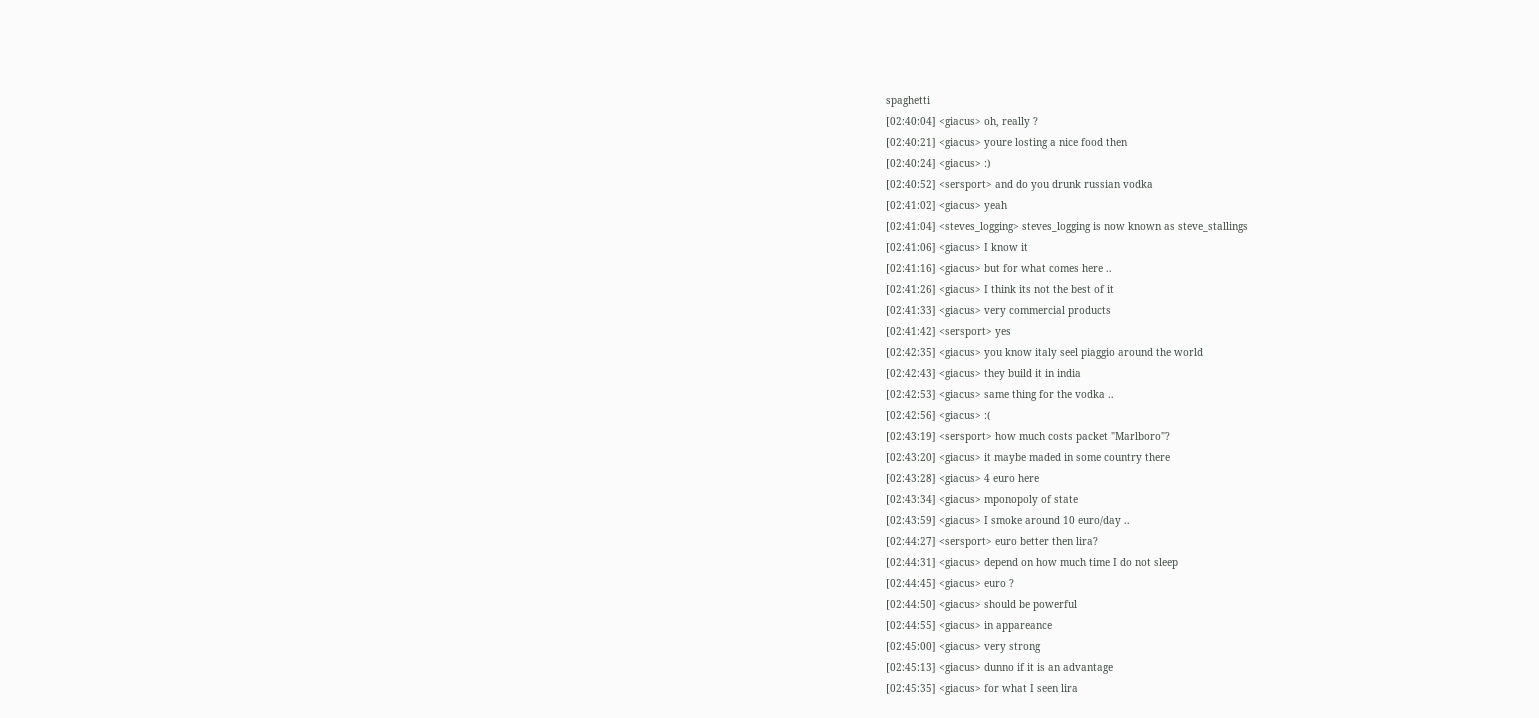spaghetti
[02:40:04] <giacus> oh, really ?
[02:40:21] <giacus> youre losting a nice food then
[02:40:24] <giacus> :)
[02:40:52] <sersport> and do you drunk russian vodka
[02:41:02] <giacus> yeah
[02:41:04] <steves_logging> steves_logging is now known as steve_stallings
[02:41:06] <giacus> I know it
[02:41:16] <giacus> but for what comes here ..
[02:41:26] <giacus> I think its not the best of it
[02:41:33] <giacus> very commercial products
[02:41:42] <sersport> yes
[02:42:35] <giacus> you know italy seel piaggio around the world
[02:42:43] <giacus> they build it in india
[02:42:53] <giacus> same thing for the vodka ..
[02:42:56] <giacus> :(
[02:43:19] <sersport> how much costs packet "Marlboro"?
[02:43:20] <giacus> it maybe maded in some country there
[02:43:28] <giacus> 4 euro here
[02:43:34] <giacus> mponopoly of state
[02:43:59] <giacus> I smoke around 10 euro/day ..
[02:44:27] <sersport> euro better then lira?
[02:44:31] <giacus> depend on how much time I do not sleep
[02:44:45] <giacus> euro ?
[02:44:50] <giacus> should be powerful
[02:44:55] <giacus> in appareance
[02:45:00] <giacus> very strong
[02:45:13] <giacus> dunno if it is an advantage
[02:45:35] <giacus> for what I seen lira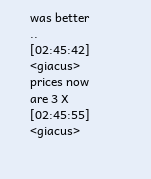was better ..
[02:45:42] <giacus> prices now are 3 X
[02:45:55] <giacus>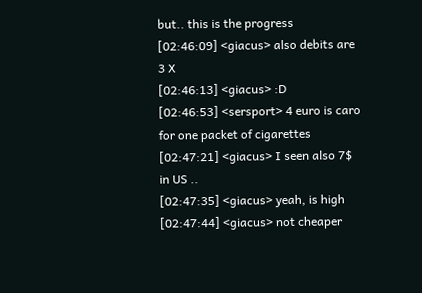but.. this is the progress
[02:46:09] <giacus> also debits are 3 X
[02:46:13] <giacus> :D
[02:46:53] <sersport> 4 euro is caro for one packet of cigarettes
[02:47:21] <giacus> I seen also 7$ in US ..
[02:47:35] <giacus> yeah, is high
[02:47:44] <giacus> not cheaper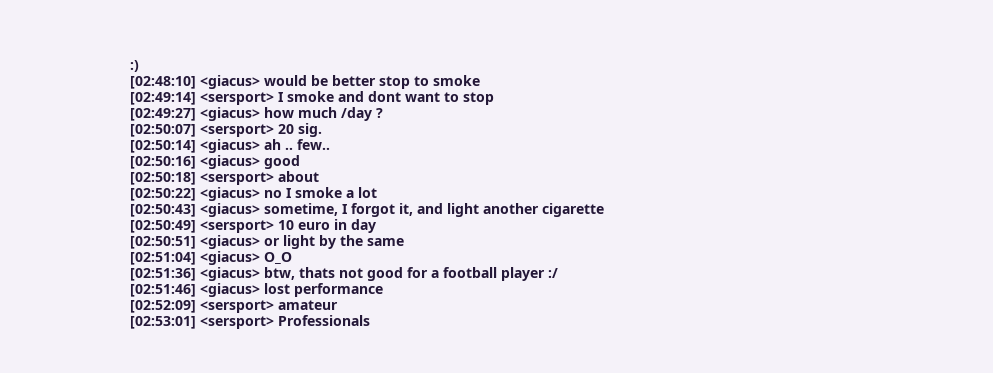:)
[02:48:10] <giacus> would be better stop to smoke
[02:49:14] <sersport> I smoke and dont want to stop
[02:49:27] <giacus> how much /day ?
[02:50:07] <sersport> 20 sig.
[02:50:14] <giacus> ah .. few..
[02:50:16] <giacus> good
[02:50:18] <sersport> about
[02:50:22] <giacus> no I smoke a lot
[02:50:43] <giacus> sometime, I forgot it, and light another cigarette
[02:50:49] <sersport> 10 euro in day
[02:50:51] <giacus> or light by the same
[02:51:04] <giacus> O_O
[02:51:36] <giacus> btw, thats not good for a football player :/
[02:51:46] <giacus> lost performance
[02:52:09] <sersport> amateur
[02:53:01] <sersport> Professionals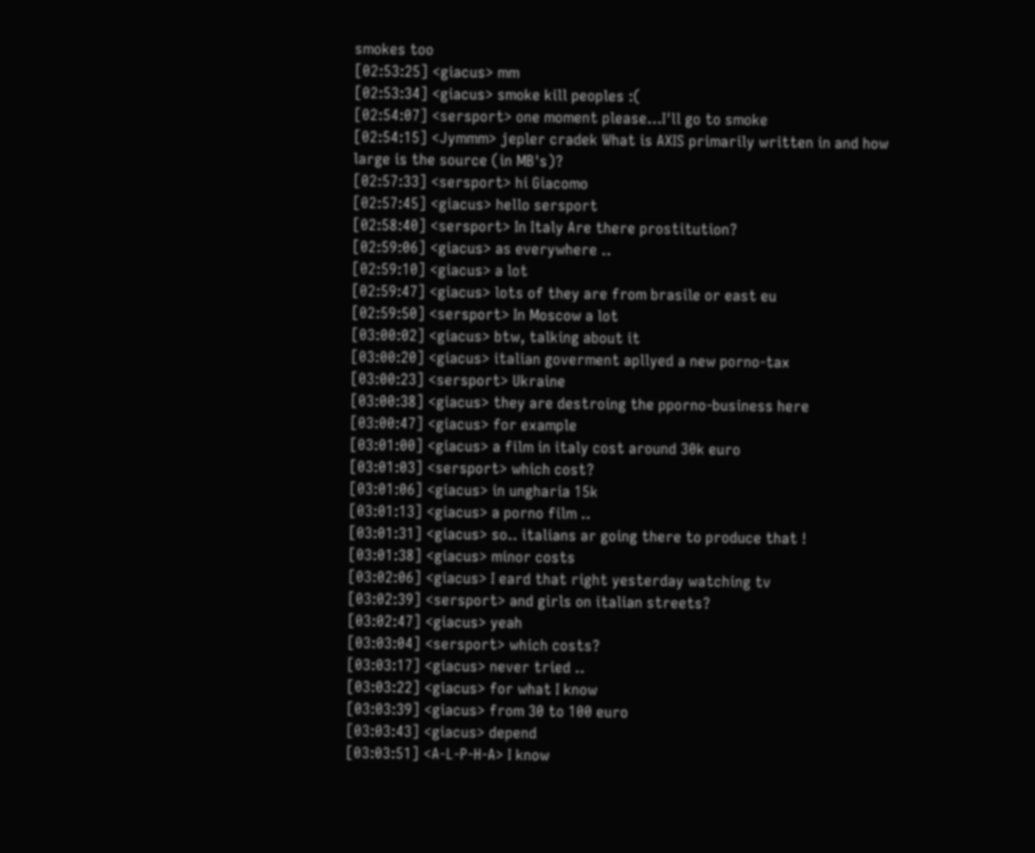smokes too
[02:53:25] <giacus> mm
[02:53:34] <giacus> smoke kill peoples :(
[02:54:07] <sersport> one moment please...I'll go to smoke
[02:54:15] <Jymmm> jepler cradek What is AXIS primarily written in and how large is the source (in MB's)?
[02:57:33] <sersport> hi Giacomo
[02:57:45] <giacus> hello sersport
[02:58:40] <sersport> In Italy Are there prostitution?
[02:59:06] <giacus> as everywhere ..
[02:59:10] <giacus> a lot
[02:59:47] <giacus> lots of they are from brasile or east eu
[02:59:50] <sersport> In Moscow a lot
[03:00:02] <giacus> btw, talking about it
[03:00:20] <giacus> italian goverment apllyed a new porno-tax
[03:00:23] <sersport> Ukraine
[03:00:38] <giacus> they are destroing the pporno-business here
[03:00:47] <giacus> for example
[03:01:00] <giacus> a film in italy cost around 30k euro
[03:01:03] <sersport> which cost?
[03:01:06] <giacus> in ungharia 15k
[03:01:13] <giacus> a porno film ..
[03:01:31] <giacus> so.. italians ar going there to produce that !
[03:01:38] <giacus> minor costs
[03:02:06] <giacus> I eard that right yesterday watching tv
[03:02:39] <sersport> and girls on italian streets?
[03:02:47] <giacus> yeah
[03:03:04] <sersport> which costs?
[03:03:17] <giacus> never tried ..
[03:03:22] <giacus> for what I know
[03:03:39] <giacus> from 30 to 100 euro
[03:03:43] <giacus> depend
[03:03:51] <A-L-P-H-A> I know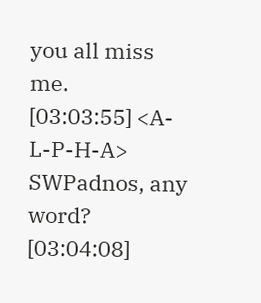you all miss me.
[03:03:55] <A-L-P-H-A> SWPadnos, any word?
[03:04:08]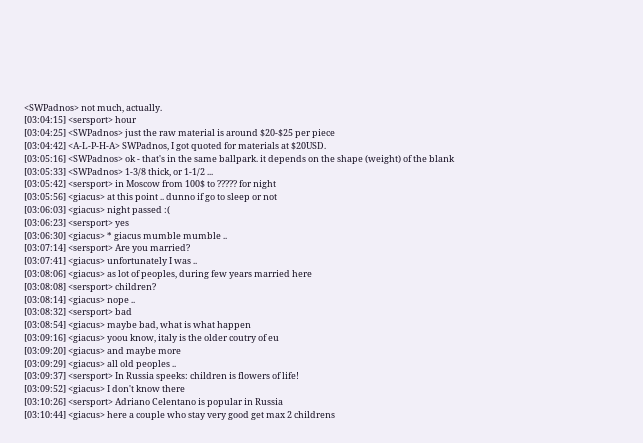<SWPadnos> not much, actually.
[03:04:15] <sersport> hour
[03:04:25] <SWPadnos> just the raw material is around $20-$25 per piece
[03:04:42] <A-L-P-H-A> SWPadnos, I got quoted for materials at $20USD.
[03:05:16] <SWPadnos> ok - that's in the same ballpark. it depends on the shape (weight) of the blank
[03:05:33] <SWPadnos> 1-3/8 thick, or 1-1/2 ...
[03:05:42] <sersport> in Moscow from 100$ to ????? for night
[03:05:56] <giacus> at this point .. dunno if go to sleep or not
[03:06:03] <giacus> night passed :(
[03:06:23] <sersport> yes
[03:06:30] <giacus> * giacus mumble mumble ..
[03:07:14] <sersport> Are you married?
[03:07:41] <giacus> unfortunately I was ..
[03:08:06] <giacus> as lot of peoples, during few years married here
[03:08:08] <sersport> children?
[03:08:14] <giacus> nope ..
[03:08:32] <sersport> bad
[03:08:54] <giacus> maybe bad, what is what happen
[03:09:16] <giacus> yoou know, italy is the older coutry of eu
[03:09:20] <giacus> and maybe more
[03:09:29] <giacus> all old peoples ..
[03:09:37] <sersport> In Russia speeks: children is flowers of life!
[03:09:52] <giacus> I don't know there
[03:10:26] <sersport> Adriano Celentano is popular in Russia
[03:10:44] <giacus> here a couple who stay very good get max 2 childrens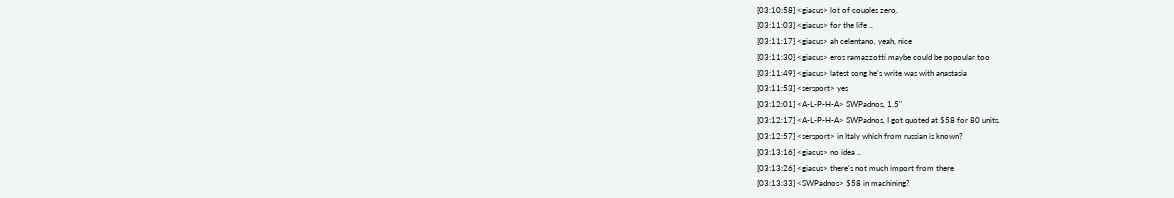[03:10:58] <giacus> lot of couples zero.
[03:11:03] <giacus> for the life ..
[03:11:17] <giacus> ah celentano, yeah, nice
[03:11:30] <giacus> eros ramazzotti maybe could be popoular too
[03:11:49] <giacus> latest song he's write was with anastasia
[03:11:53] <sersport> yes
[03:12:01] <A-L-P-H-A> SWPadnos, 1.5"
[03:12:17] <A-L-P-H-A> SWPadnos, I got quoted at $58 for 80 units.
[03:12:57] <sersport> in Italy which from russian is known?
[03:13:16] <giacus> no idea ..
[03:13:26] <giacus> there's not much import from there
[03:13:33] <SWPadnos> $58 in machining?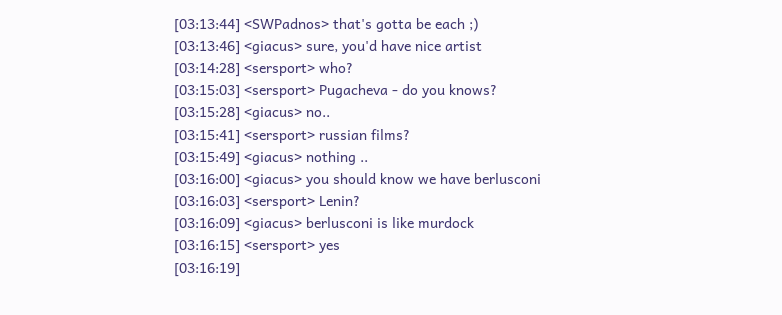[03:13:44] <SWPadnos> that's gotta be each ;)
[03:13:46] <giacus> sure, you'd have nice artist
[03:14:28] <sersport> who?
[03:15:03] <sersport> Pugacheva - do you knows?
[03:15:28] <giacus> no..
[03:15:41] <sersport> russian films?
[03:15:49] <giacus> nothing ..
[03:16:00] <giacus> you should know we have berlusconi
[03:16:03] <sersport> Lenin?
[03:16:09] <giacus> berlusconi is like murdock
[03:16:15] <sersport> yes
[03:16:19]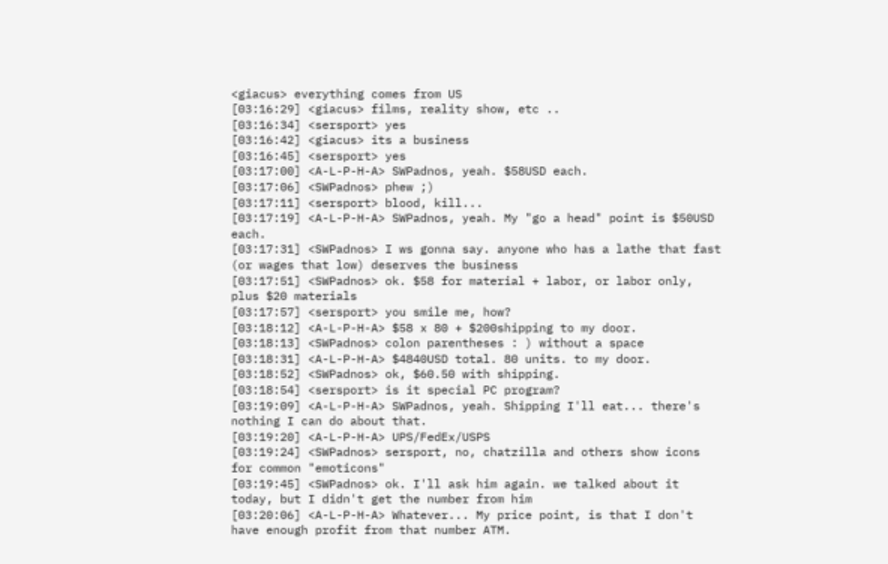<giacus> everything comes from US
[03:16:29] <giacus> films, reality show, etc ..
[03:16:34] <sersport> yes
[03:16:42] <giacus> its a business
[03:16:45] <sersport> yes
[03:17:00] <A-L-P-H-A> SWPadnos, yeah. $58USD each.
[03:17:06] <SWPadnos> phew ;)
[03:17:11] <sersport> blood, kill...
[03:17:19] <A-L-P-H-A> SWPadnos, yeah. My "go a head" point is $50USD each.
[03:17:31] <SWPadnos> I ws gonna say. anyone who has a lathe that fast (or wages that low) deserves the business
[03:17:51] <SWPadnos> ok. $58 for material + labor, or labor only, plus $20 materials
[03:17:57] <sersport> you smile me, how?
[03:18:12] <A-L-P-H-A> $58 x 80 + $200shipping to my door.
[03:18:13] <SWPadnos> colon parentheses : ) without a space
[03:18:31] <A-L-P-H-A> $4840USD total. 80 units. to my door.
[03:18:52] <SWPadnos> ok, $60.50 with shipping.
[03:18:54] <sersport> is it special PC program?
[03:19:09] <A-L-P-H-A> SWPadnos, yeah. Shipping I'll eat... there's nothing I can do about that.
[03:19:20] <A-L-P-H-A> UPS/FedEx/USPS
[03:19:24] <SWPadnos> sersport, no, chatzilla and others show icons for common "emoticons"
[03:19:45] <SWPadnos> ok. I'll ask him again. we talked about it today, but I didn't get the number from him
[03:20:06] <A-L-P-H-A> Whatever... My price point, is that I don't have enough profit from that number ATM.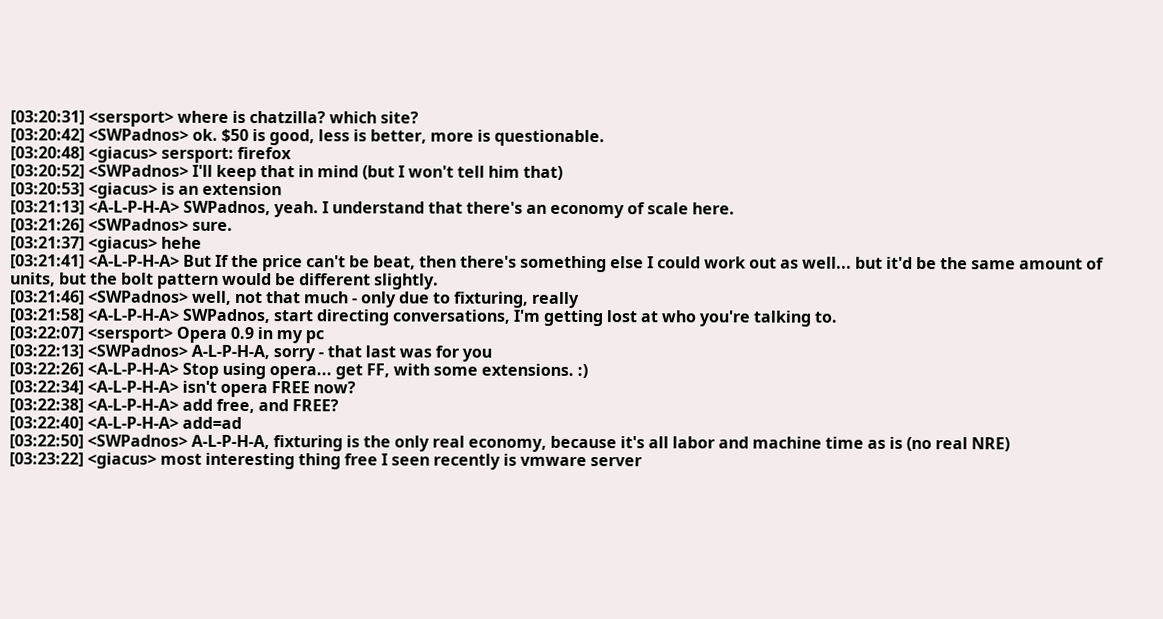[03:20:31] <sersport> where is chatzilla? which site?
[03:20:42] <SWPadnos> ok. $50 is good, less is better, more is questionable.
[03:20:48] <giacus> sersport: firefox
[03:20:52] <SWPadnos> I'll keep that in mind (but I won't tell him that)
[03:20:53] <giacus> is an extension
[03:21:13] <A-L-P-H-A> SWPadnos, yeah. I understand that there's an economy of scale here.
[03:21:26] <SWPadnos> sure.
[03:21:37] <giacus> hehe
[03:21:41] <A-L-P-H-A> But If the price can't be beat, then there's something else I could work out as well... but it'd be the same amount of units, but the bolt pattern would be different slightly.
[03:21:46] <SWPadnos> well, not that much - only due to fixturing, really
[03:21:58] <A-L-P-H-A> SWPadnos, start directing conversations, I'm getting lost at who you're talking to.
[03:22:07] <sersport> Opera 0.9 in my pc
[03:22:13] <SWPadnos> A-L-P-H-A, sorry - that last was for you
[03:22:26] <A-L-P-H-A> Stop using opera... get FF, with some extensions. :)
[03:22:34] <A-L-P-H-A> isn't opera FREE now?
[03:22:38] <A-L-P-H-A> add free, and FREE?
[03:22:40] <A-L-P-H-A> add=ad
[03:22:50] <SWPadnos> A-L-P-H-A, fixturing is the only real economy, because it's all labor and machine time as is (no real NRE)
[03:23:22] <giacus> most interesting thing free I seen recently is vmware server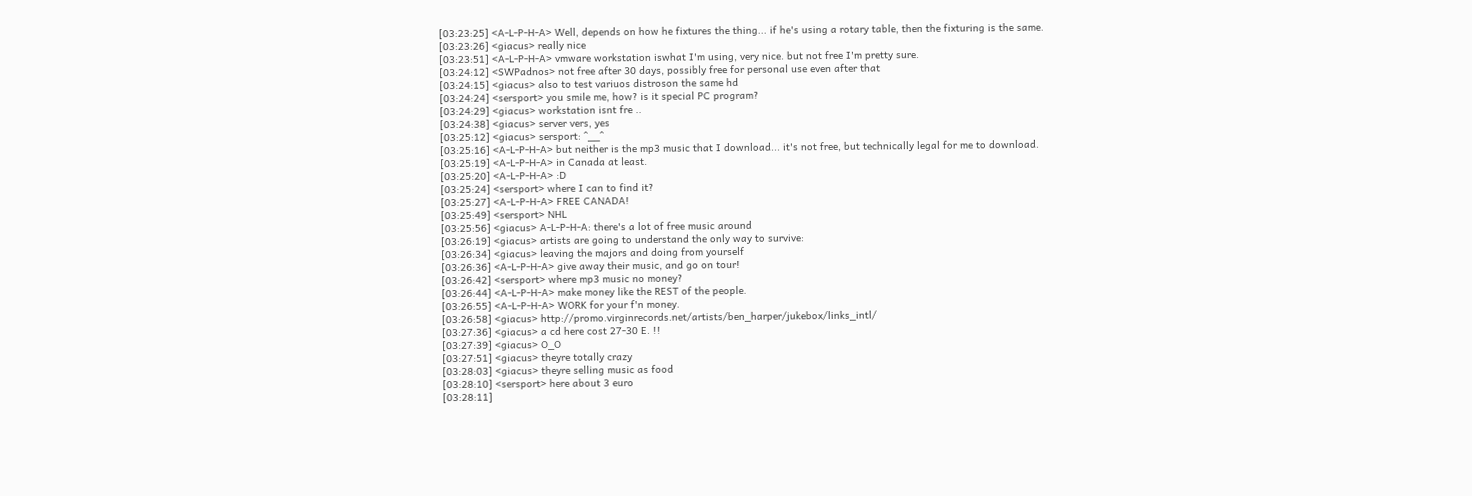[03:23:25] <A-L-P-H-A> Well, depends on how he fixtures the thing... if he's using a rotary table, then the fixturing is the same.
[03:23:26] <giacus> really nice
[03:23:51] <A-L-P-H-A> vmware workstation iswhat I'm using, very nice. but not free I'm pretty sure.
[03:24:12] <SWPadnos> not free after 30 days, possibly free for personal use even after that
[03:24:15] <giacus> also to test variuos distroson the same hd
[03:24:24] <sersport> you smile me, how? is it special PC program?
[03:24:29] <giacus> workstation isnt fre ..
[03:24:38] <giacus> server vers, yes
[03:25:12] <giacus> sersport: ^__^
[03:25:16] <A-L-P-H-A> but neither is the mp3 music that I download... it's not free, but technically legal for me to download.
[03:25:19] <A-L-P-H-A> in Canada at least.
[03:25:20] <A-L-P-H-A> :D
[03:25:24] <sersport> where I can to find it?
[03:25:27] <A-L-P-H-A> FREE CANADA!
[03:25:49] <sersport> NHL
[03:25:56] <giacus> A-L-P-H-A: there's a lot of free music around
[03:26:19] <giacus> artists are going to understand the only way to survive:
[03:26:34] <giacus> leaving the majors and doing from yourself
[03:26:36] <A-L-P-H-A> give away their music, and go on tour!
[03:26:42] <sersport> where mp3 music no money?
[03:26:44] <A-L-P-H-A> make money like the REST of the people.
[03:26:55] <A-L-P-H-A> WORK for your f'n money.
[03:26:58] <giacus> http://promo.virginrecords.net/artists/ben_harper/jukebox/links_intl/
[03:27:36] <giacus> a cd here cost 27-30 E. !!
[03:27:39] <giacus> O_O
[03:27:51] <giacus> theyre totally crazy
[03:28:03] <giacus> theyre selling music as food
[03:28:10] <sersport> here about 3 euro
[03:28:11]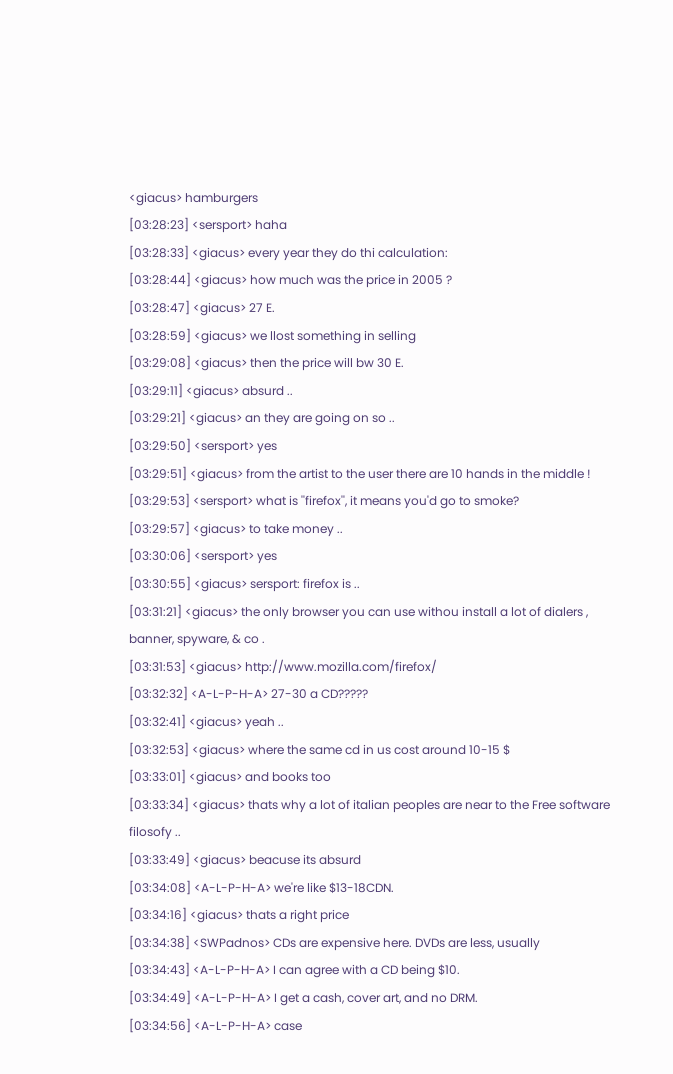<giacus> hamburgers
[03:28:23] <sersport> haha
[03:28:33] <giacus> every year they do thi calculation:
[03:28:44] <giacus> how much was the price in 2005 ?
[03:28:47] <giacus> 27 E.
[03:28:59] <giacus> we llost something in selling
[03:29:08] <giacus> then the price will bw 30 E.
[03:29:11] <giacus> absurd ..
[03:29:21] <giacus> an they are going on so ..
[03:29:50] <sersport> yes
[03:29:51] <giacus> from the artist to the user there are 10 hands in the middle !
[03:29:53] <sersport> what is ''firefox'', it means you'd go to smoke?
[03:29:57] <giacus> to take money ..
[03:30:06] <sersport> yes
[03:30:55] <giacus> sersport: firefox is ..
[03:31:21] <giacus> the only browser you can use withou install a lot of dialers , banner, spyware, & co .
[03:31:53] <giacus> http://www.mozilla.com/firefox/
[03:32:32] <A-L-P-H-A> 27-30 a CD?????
[03:32:41] <giacus> yeah ..
[03:32:53] <giacus> where the same cd in us cost around 10-15 $
[03:33:01] <giacus> and books too
[03:33:34] <giacus> thats why a lot of italian peoples are near to the Free software filosofy ..
[03:33:49] <giacus> beacuse its absurd
[03:34:08] <A-L-P-H-A> we're like $13-18CDN.
[03:34:16] <giacus> thats a right price
[03:34:38] <SWPadnos> CDs are expensive here. DVDs are less, usually
[03:34:43] <A-L-P-H-A> I can agree with a CD being $10.
[03:34:49] <A-L-P-H-A> I get a cash, cover art, and no DRM.
[03:34:56] <A-L-P-H-A> case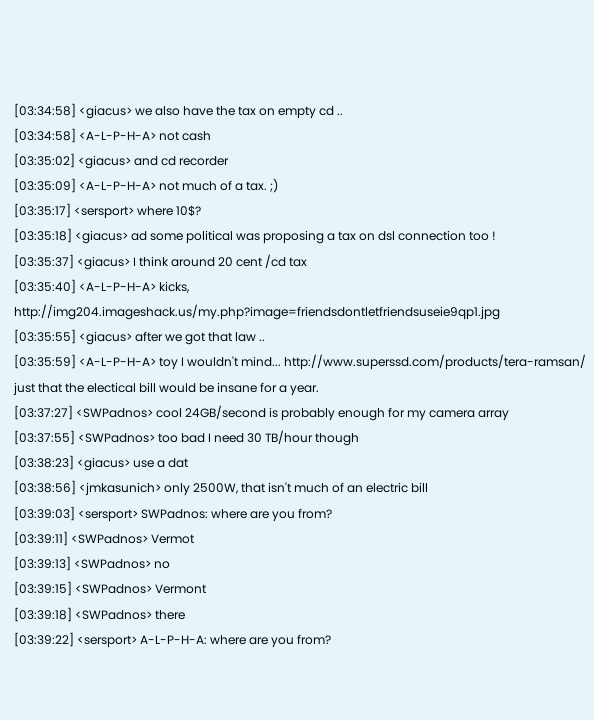[03:34:58] <giacus> we also have the tax on empty cd ..
[03:34:58] <A-L-P-H-A> not cash
[03:35:02] <giacus> and cd recorder
[03:35:09] <A-L-P-H-A> not much of a tax. ;)
[03:35:17] <sersport> where 10$?
[03:35:18] <giacus> ad some political was proposing a tax on dsl connection too !
[03:35:37] <giacus> I think around 20 cent /cd tax
[03:35:40] <A-L-P-H-A> kicks, http://img204.imageshack.us/my.php?image=friendsdontletfriendsuseie9qp1.jpg
[03:35:55] <giacus> after we got that law ..
[03:35:59] <A-L-P-H-A> toy I wouldn't mind... http://www.superssd.com/products/tera-ramsan/ just that the electical bill would be insane for a year.
[03:37:27] <SWPadnos> cool 24GB/second is probably enough for my camera array
[03:37:55] <SWPadnos> too bad I need 30 TB/hour though
[03:38:23] <giacus> use a dat
[03:38:56] <jmkasunich> only 2500W, that isn't much of an electric bill
[03:39:03] <sersport> SWPadnos: where are you from?
[03:39:11] <SWPadnos> Vermot
[03:39:13] <SWPadnos> no
[03:39:15] <SWPadnos> Vermont
[03:39:18] <SWPadnos> there
[03:39:22] <sersport> A-L-P-H-A: where are you from?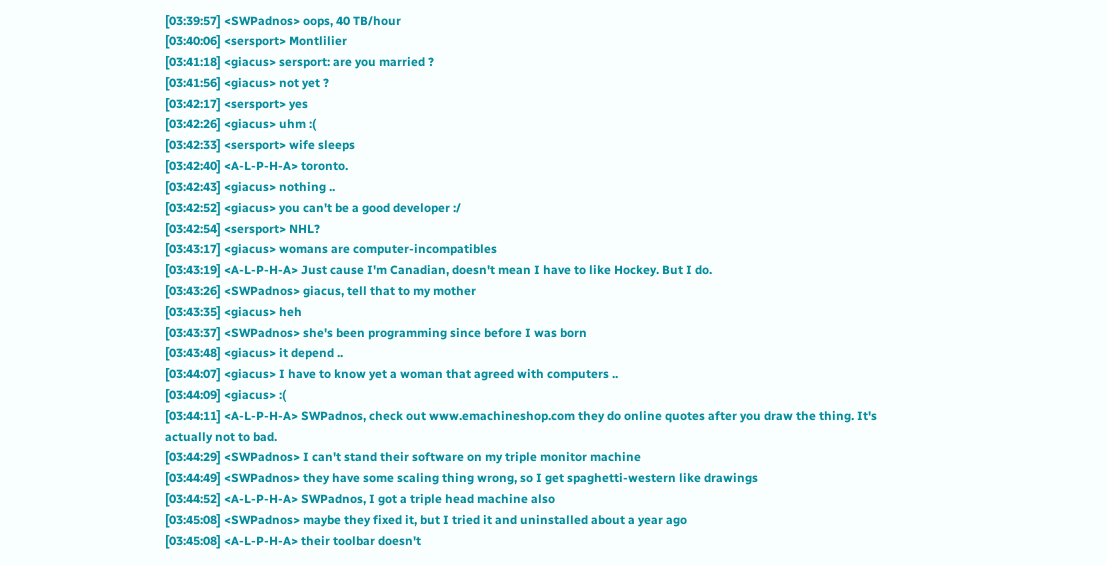[03:39:57] <SWPadnos> oops, 40 TB/hour
[03:40:06] <sersport> Montlilier
[03:41:18] <giacus> sersport: are you married ?
[03:41:56] <giacus> not yet ?
[03:42:17] <sersport> yes
[03:42:26] <giacus> uhm :(
[03:42:33] <sersport> wife sleeps
[03:42:40] <A-L-P-H-A> toronto.
[03:42:43] <giacus> nothing ..
[03:42:52] <giacus> you can't be a good developer :/
[03:42:54] <sersport> NHL?
[03:43:17] <giacus> womans are computer-incompatibles
[03:43:19] <A-L-P-H-A> Just cause I'm Canadian, doesn't mean I have to like Hockey. But I do.
[03:43:26] <SWPadnos> giacus, tell that to my mother
[03:43:35] <giacus> heh
[03:43:37] <SWPadnos> she's been programming since before I was born
[03:43:48] <giacus> it depend ..
[03:44:07] <giacus> I have to know yet a woman that agreed with computers ..
[03:44:09] <giacus> :(
[03:44:11] <A-L-P-H-A> SWPadnos, check out www.emachineshop.com they do online quotes after you draw the thing. It's actually not to bad.
[03:44:29] <SWPadnos> I can't stand their software on my triple monitor machine
[03:44:49] <SWPadnos> they have some scaling thing wrong, so I get spaghetti-western like drawings
[03:44:52] <A-L-P-H-A> SWPadnos, I got a triple head machine also
[03:45:08] <SWPadnos> maybe they fixed it, but I tried it and uninstalled about a year ago
[03:45:08] <A-L-P-H-A> their toolbar doesn't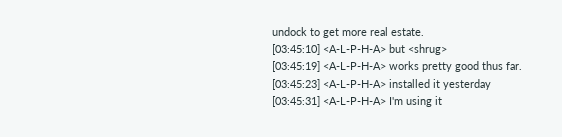undock to get more real estate.
[03:45:10] <A-L-P-H-A> but <shrug>
[03:45:19] <A-L-P-H-A> works pretty good thus far.
[03:45:23] <A-L-P-H-A> installed it yesterday
[03:45:31] <A-L-P-H-A> I'm using it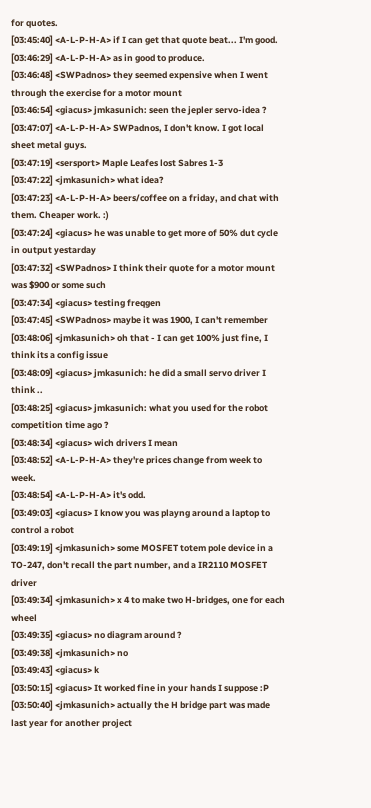for quotes.
[03:45:40] <A-L-P-H-A> if I can get that quote beat... I'm good.
[03:46:29] <A-L-P-H-A> as in good to produce.
[03:46:48] <SWPadnos> they seemed expensive when I went through the exercise for a motor mount
[03:46:54] <giacus> jmkasunich: seen the jepler servo-idea ?
[03:47:07] <A-L-P-H-A> SWPadnos, I don't know. I got local sheet metal guys.
[03:47:19] <sersport> Maple Leafes lost Sabres 1-3
[03:47:22] <jmkasunich> what idea?
[03:47:23] <A-L-P-H-A> beers/coffee on a friday, and chat with them. Cheaper work. :)
[03:47:24] <giacus> he was unable to get more of 50% dut cycle in output yestarday
[03:47:32] <SWPadnos> I think their quote for a motor mount was $900 or some such
[03:47:34] <giacus> testing freqgen
[03:47:45] <SWPadnos> maybe it was 1900, I can't remember
[03:48:06] <jmkasunich> oh that - I can get 100% just fine, I think its a config issue
[03:48:09] <giacus> jmkasunich: he did a small servo driver I think ..
[03:48:25] <giacus> jmkasunich: what you used for the robot competition time ago ?
[03:48:34] <giacus> wich drivers I mean
[03:48:52] <A-L-P-H-A> they're prices change from week to week.
[03:48:54] <A-L-P-H-A> it's odd.
[03:49:03] <giacus> I know you was playng around a laptop to control a robot
[03:49:19] <jmkasunich> some MOSFET totem pole device in a TO-247, don't recall the part number, and a IR2110 MOSFET driver
[03:49:34] <jmkasunich> x 4 to make two H-bridges, one for each wheel
[03:49:35] <giacus> no diagram around ?
[03:49:38] <jmkasunich> no
[03:49:43] <giacus> k
[03:50:15] <giacus> It worked fine in your hands I suppose :P
[03:50:40] <jmkasunich> actually the H bridge part was made last year for another project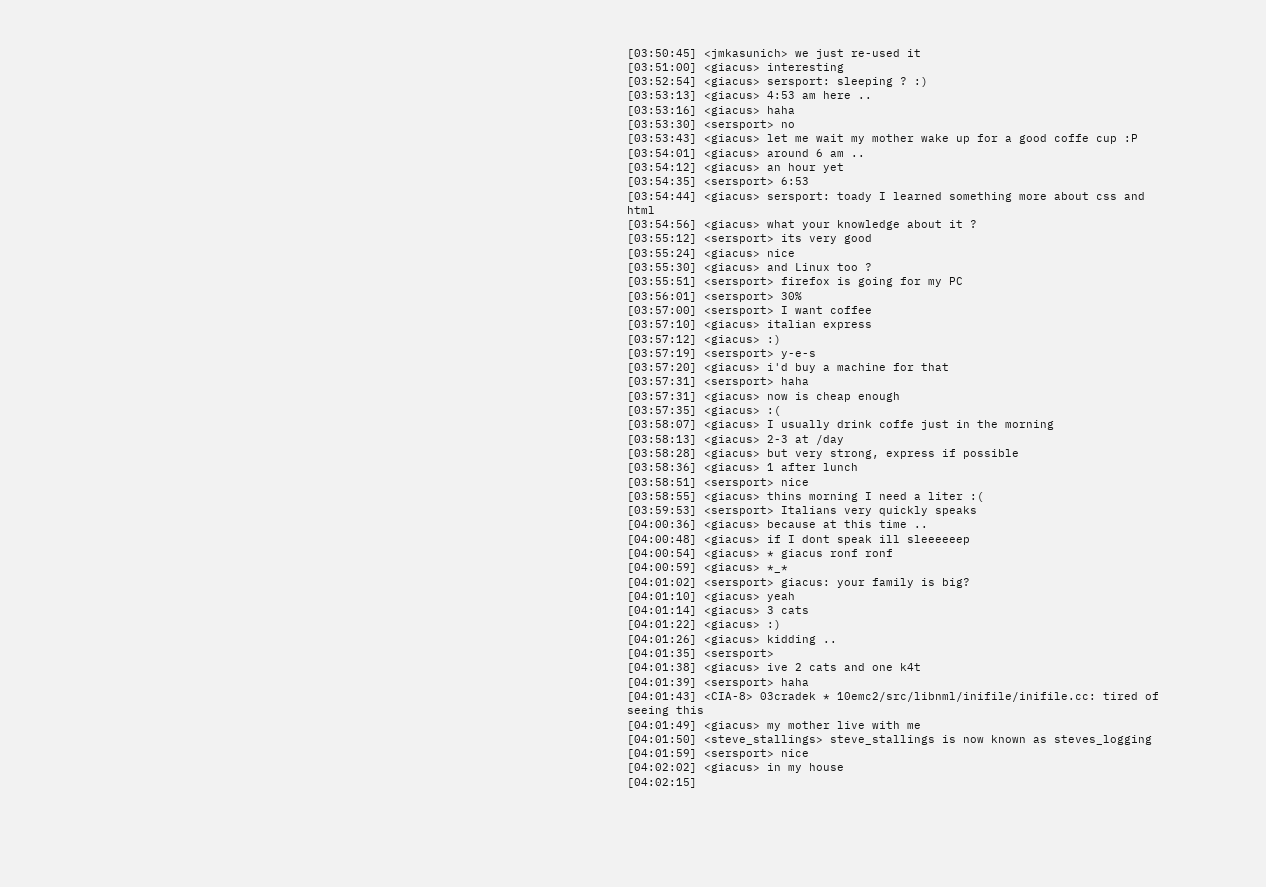[03:50:45] <jmkasunich> we just re-used it
[03:51:00] <giacus> interesting
[03:52:54] <giacus> sersport: sleeping ? :)
[03:53:13] <giacus> 4:53 am here ..
[03:53:16] <giacus> haha
[03:53:30] <sersport> no
[03:53:43] <giacus> let me wait my mother wake up for a good coffe cup :P
[03:54:01] <giacus> around 6 am ..
[03:54:12] <giacus> an hour yet
[03:54:35] <sersport> 6:53
[03:54:44] <giacus> sersport: toady I learned something more about css and html
[03:54:56] <giacus> what your knowledge about it ?
[03:55:12] <sersport> its very good
[03:55:24] <giacus> nice
[03:55:30] <giacus> and Linux too ?
[03:55:51] <sersport> firefox is going for my PC
[03:56:01] <sersport> 30%
[03:57:00] <sersport> I want coffee
[03:57:10] <giacus> italian express
[03:57:12] <giacus> :)
[03:57:19] <sersport> y-e-s
[03:57:20] <giacus> i'd buy a machine for that
[03:57:31] <sersport> haha
[03:57:31] <giacus> now is cheap enough
[03:57:35] <giacus> :(
[03:58:07] <giacus> I usually drink coffe just in the morning
[03:58:13] <giacus> 2-3 at /day
[03:58:28] <giacus> but very strong, express if possible
[03:58:36] <giacus> 1 after lunch
[03:58:51] <sersport> nice
[03:58:55] <giacus> thins morning I need a liter :(
[03:59:53] <sersport> Italians very quickly speaks
[04:00:36] <giacus> because at this time ..
[04:00:48] <giacus> if I dont speak ill sleeeeeep
[04:00:54] <giacus> * giacus ronf ronf
[04:00:59] <giacus> *_*
[04:01:02] <sersport> giacus: your family is big?
[04:01:10] <giacus> yeah
[04:01:14] <giacus> 3 cats
[04:01:22] <giacus> :)
[04:01:26] <giacus> kidding ..
[04:01:35] <sersport>
[04:01:38] <giacus> ive 2 cats and one k4t
[04:01:39] <sersport> haha
[04:01:43] <CIA-8> 03cradek * 10emc2/src/libnml/inifile/inifile.cc: tired of seeing this
[04:01:49] <giacus> my mother live with me
[04:01:50] <steve_stallings> steve_stallings is now known as steves_logging
[04:01:59] <sersport> nice
[04:02:02] <giacus> in my house
[04:02:15]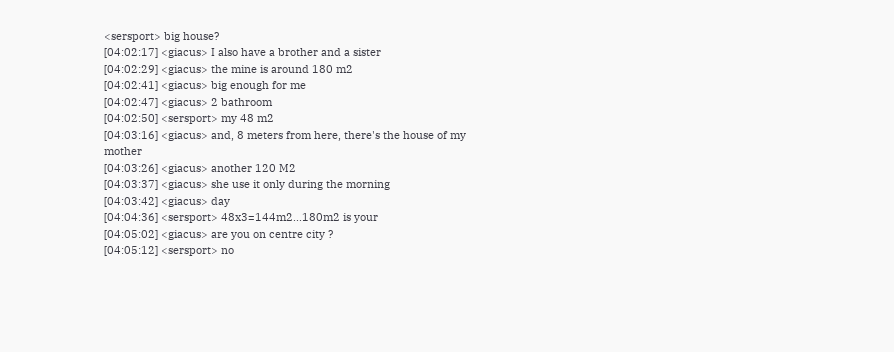<sersport> big house?
[04:02:17] <giacus> I also have a brother and a sister
[04:02:29] <giacus> the mine is around 180 m2
[04:02:41] <giacus> big enough for me
[04:02:47] <giacus> 2 bathroom
[04:02:50] <sersport> my 48 m2
[04:03:16] <giacus> and, 8 meters from here, there's the house of my mother
[04:03:26] <giacus> another 120 M2
[04:03:37] <giacus> she use it only during the morning
[04:03:42] <giacus> day
[04:04:36] <sersport> 48x3=144m2...180m2 is your
[04:05:02] <giacus> are you on centre city ?
[04:05:12] <sersport> no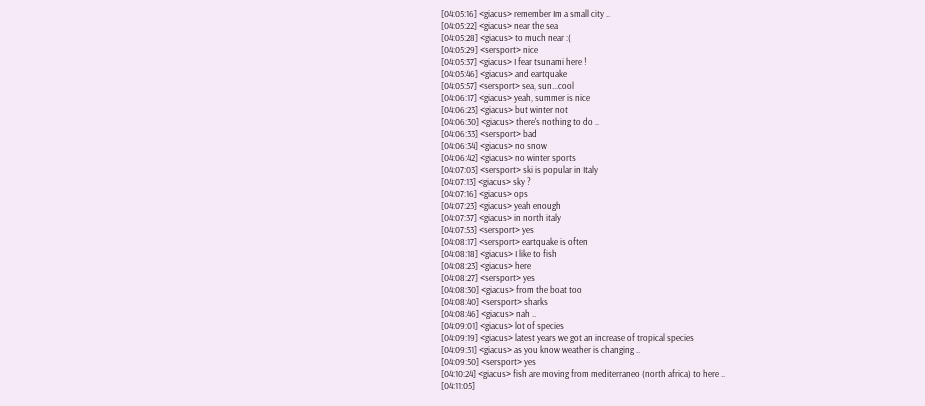[04:05:16] <giacus> remember Im a small city ..
[04:05:22] <giacus> near the sea
[04:05:28] <giacus> to much near :(
[04:05:29] <sersport> nice
[04:05:37] <giacus> I fear tsunami here !
[04:05:46] <giacus> and eartquake
[04:05:57] <sersport> sea, sun...cool
[04:06:17] <giacus> yeah, summer is nice
[04:06:23] <giacus> but winter not
[04:06:30] <giacus> there's nothing to do ..
[04:06:33] <sersport> bad
[04:06:34] <giacus> no snow
[04:06:42] <giacus> no winter sports
[04:07:03] <sersport> ski is popular in Italy
[04:07:13] <giacus> sky ?
[04:07:16] <giacus> ops
[04:07:23] <giacus> yeah enough
[04:07:37] <giacus> in north italy
[04:07:53] <sersport> yes
[04:08:17] <sersport> eartquake is often
[04:08:18] <giacus> I like to fish
[04:08:23] <giacus> here
[04:08:27] <sersport> yes
[04:08:30] <giacus> from the boat too
[04:08:40] <sersport> sharks
[04:08:46] <giacus> nah ..
[04:09:01] <giacus> lot of species
[04:09:19] <giacus> latest years we got an increase of tropical species
[04:09:31] <giacus> as you know weather is changing ..
[04:09:50] <sersport> yes
[04:10:24] <giacus> fish are moving from mediterraneo (north africa) to here ..
[04:11:05]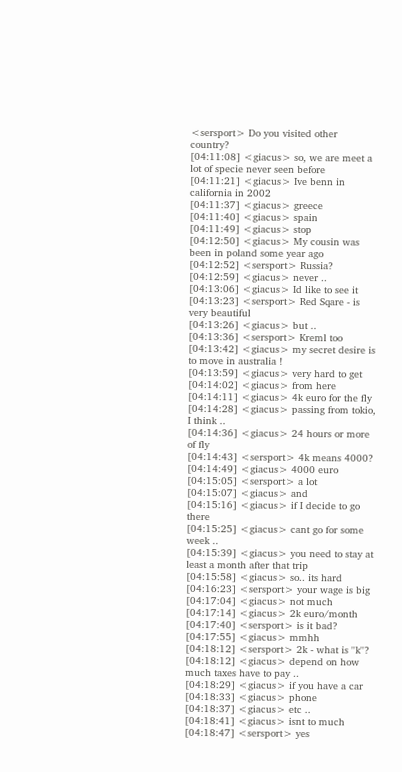<sersport> Do you visited other country?
[04:11:08] <giacus> so, we are meet a lot of specie never seen before
[04:11:21] <giacus> Ive benn in california in 2002
[04:11:37] <giacus> greece
[04:11:40] <giacus> spain
[04:11:49] <giacus> stop
[04:12:50] <giacus> My cousin was been in poland some year ago
[04:12:52] <sersport> Russia?
[04:12:59] <giacus> never ..
[04:13:06] <giacus> Id like to see it
[04:13:23] <sersport> Red Sqare - is very beautiful
[04:13:26] <giacus> but ..
[04:13:36] <sersport> Kreml too
[04:13:42] <giacus> my secret desire is to move in australia !
[04:13:59] <giacus> very hard to get
[04:14:02] <giacus> from here
[04:14:11] <giacus> 4k euro for the fly
[04:14:28] <giacus> passing from tokio, I think ..
[04:14:36] <giacus> 24 hours or more of fly
[04:14:43] <sersport> 4k means 4000?
[04:14:49] <giacus> 4000 euro
[04:15:05] <sersport> a lot
[04:15:07] <giacus> and
[04:15:16] <giacus> if I decide to go there
[04:15:25] <giacus> cant go for some week ..
[04:15:39] <giacus> you need to stay at least a month after that trip
[04:15:58] <giacus> so.. its hard
[04:16:23] <sersport> your wage is big
[04:17:04] <giacus> not much
[04:17:14] <giacus> 2k euro/month
[04:17:40] <sersport> is it bad?
[04:17:55] <giacus> mmhh
[04:18:12] <sersport> 2k - what is ''k''?
[04:18:12] <giacus> depend on how much taxes have to pay ..
[04:18:29] <giacus> if you have a car
[04:18:33] <giacus> phone
[04:18:37] <giacus> etc ..
[04:18:41] <giacus> isnt to much
[04:18:47] <sersport> yes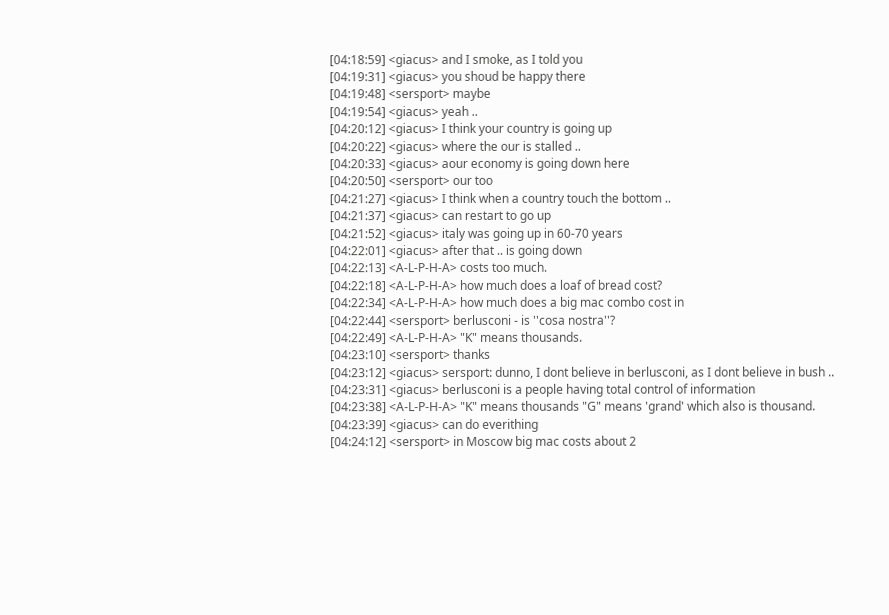[04:18:59] <giacus> and I smoke, as I told you
[04:19:31] <giacus> you shoud be happy there
[04:19:48] <sersport> maybe
[04:19:54] <giacus> yeah ..
[04:20:12] <giacus> I think your country is going up
[04:20:22] <giacus> where the our is stalled ..
[04:20:33] <giacus> aour economy is going down here
[04:20:50] <sersport> our too
[04:21:27] <giacus> I think when a country touch the bottom ..
[04:21:37] <giacus> can restart to go up
[04:21:52] <giacus> italy was going up in 60-70 years
[04:22:01] <giacus> after that .. is going down
[04:22:13] <A-L-P-H-A> costs too much.
[04:22:18] <A-L-P-H-A> how much does a loaf of bread cost?
[04:22:34] <A-L-P-H-A> how much does a big mac combo cost in
[04:22:44] <sersport> berlusconi - is ''cosa nostra''?
[04:22:49] <A-L-P-H-A> "K" means thousands.
[04:23:10] <sersport> thanks
[04:23:12] <giacus> sersport: dunno, I dont believe in berlusconi, as I dont believe in bush ..
[04:23:31] <giacus> berlusconi is a people having total control of information
[04:23:38] <A-L-P-H-A> "K" means thousands "G" means 'grand' which also is thousand.
[04:23:39] <giacus> can do everithing
[04:24:12] <sersport> in Moscow big mac costs about 2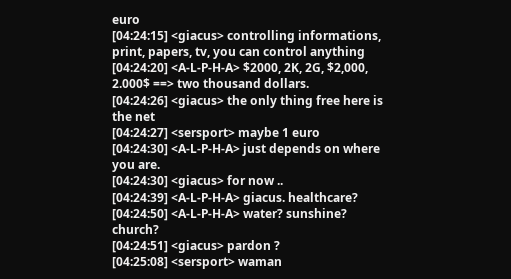euro
[04:24:15] <giacus> controlling informations, print, papers, tv, you can control anything
[04:24:20] <A-L-P-H-A> $2000, 2K, 2G, $2,000, 2.000$ ==> two thousand dollars.
[04:24:26] <giacus> the only thing free here is the net
[04:24:27] <sersport> maybe 1 euro
[04:24:30] <A-L-P-H-A> just depends on where you are.
[04:24:30] <giacus> for now ..
[04:24:39] <A-L-P-H-A> giacus. healthcare?
[04:24:50] <A-L-P-H-A> water? sunshine? church?
[04:24:51] <giacus> pardon ?
[04:25:08] <sersport> waman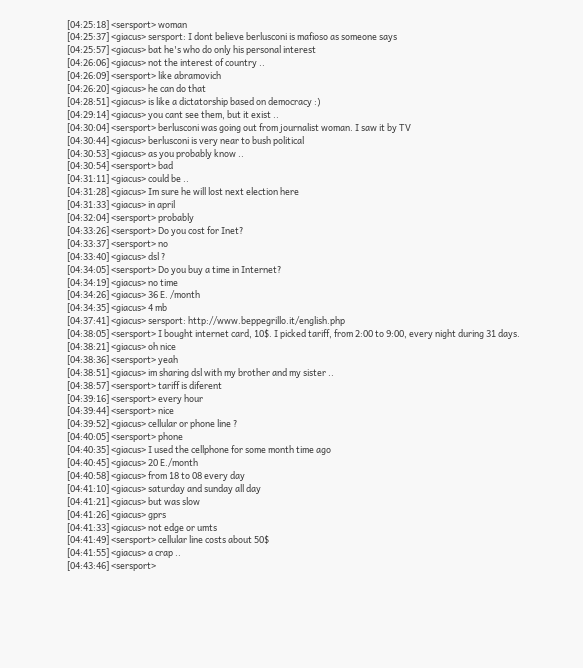[04:25:18] <sersport> woman
[04:25:37] <giacus> sersport: I dont believe berlusconi is mafioso as someone says
[04:25:57] <giacus> bat he's who do only his personal interest
[04:26:06] <giacus> not the interest of country ..
[04:26:09] <sersport> like abramovich
[04:26:20] <giacus> he can do that
[04:28:51] <giacus> is like a dictatorship based on democracy :)
[04:29:14] <giacus> you cant see them, but it exist ..
[04:30:04] <sersport> berlusconi was going out from journalist woman. I saw it by TV
[04:30:44] <giacus> berlusconi is very near to bush political
[04:30:53] <giacus> as you probably know ..
[04:30:54] <sersport> bad
[04:31:11] <giacus> could be ..
[04:31:28] <giacus> Im sure he will lost next election here
[04:31:33] <giacus> in april
[04:32:04] <sersport> probably
[04:33:26] <sersport> Do you cost for Inet?
[04:33:37] <sersport> no
[04:33:40] <giacus> dsl ?
[04:34:05] <sersport> Do you buy a time in Internet?
[04:34:19] <giacus> no time
[04:34:26] <giacus> 36 E. /month
[04:34:35] <giacus> 4 mb
[04:37:41] <giacus> sersport: http://www.beppegrillo.it/english.php
[04:38:05] <sersport> I bought internet card, 10$. I picked tariff, from 2:00 to 9:00, every night during 31 days.
[04:38:21] <giacus> oh nice
[04:38:36] <sersport> yeah
[04:38:51] <giacus> im sharing dsl with my brother and my sister ..
[04:38:57] <sersport> tariff is diferent
[04:39:16] <sersport> every hour
[04:39:44] <sersport> nice
[04:39:52] <giacus> cellular or phone line ?
[04:40:05] <sersport> phone
[04:40:35] <giacus> I used the cellphone for some month time ago
[04:40:45] <giacus> 20 E./month
[04:40:58] <giacus> from 18 to 08 every day
[04:41:10] <giacus> saturday and sunday all day
[04:41:21] <giacus> but was slow
[04:41:26] <giacus> gprs
[04:41:33] <giacus> not edge or umts
[04:41:49] <sersport> cellular line costs about 50$
[04:41:55] <giacus> a crap ..
[04:43:46] <sersport>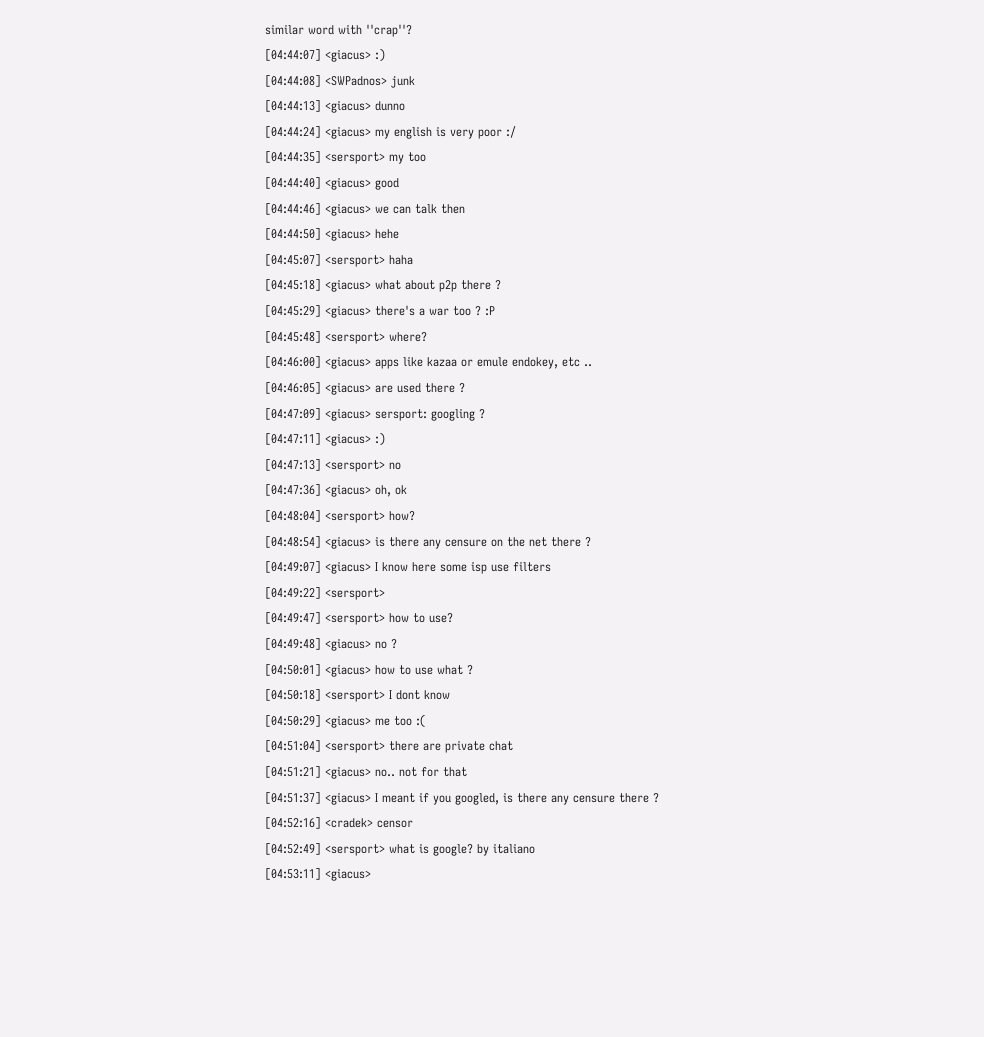similar word with ''crap''?
[04:44:07] <giacus> :)
[04:44:08] <SWPadnos> junk
[04:44:13] <giacus> dunno
[04:44:24] <giacus> my english is very poor :/
[04:44:35] <sersport> my too
[04:44:40] <giacus> good
[04:44:46] <giacus> we can talk then
[04:44:50] <giacus> hehe
[04:45:07] <sersport> haha
[04:45:18] <giacus> what about p2p there ?
[04:45:29] <giacus> there's a war too ? :P
[04:45:48] <sersport> where?
[04:46:00] <giacus> apps like kazaa or emule endokey, etc ..
[04:46:05] <giacus> are used there ?
[04:47:09] <giacus> sersport: googling ?
[04:47:11] <giacus> :)
[04:47:13] <sersport> no
[04:47:36] <giacus> oh, ok
[04:48:04] <sersport> how?
[04:48:54] <giacus> is there any censure on the net there ?
[04:49:07] <giacus> I know here some isp use filters
[04:49:22] <sersport>
[04:49:47] <sersport> how to use?
[04:49:48] <giacus> no ?
[04:50:01] <giacus> how to use what ?
[04:50:18] <sersport> I dont know
[04:50:29] <giacus> me too :(
[04:51:04] <sersport> there are private chat
[04:51:21] <giacus> no.. not for that
[04:51:37] <giacus> I meant if you googled, is there any censure there ?
[04:52:16] <cradek> censor
[04:52:49] <sersport> what is google? by italiano
[04:53:11] <giacus>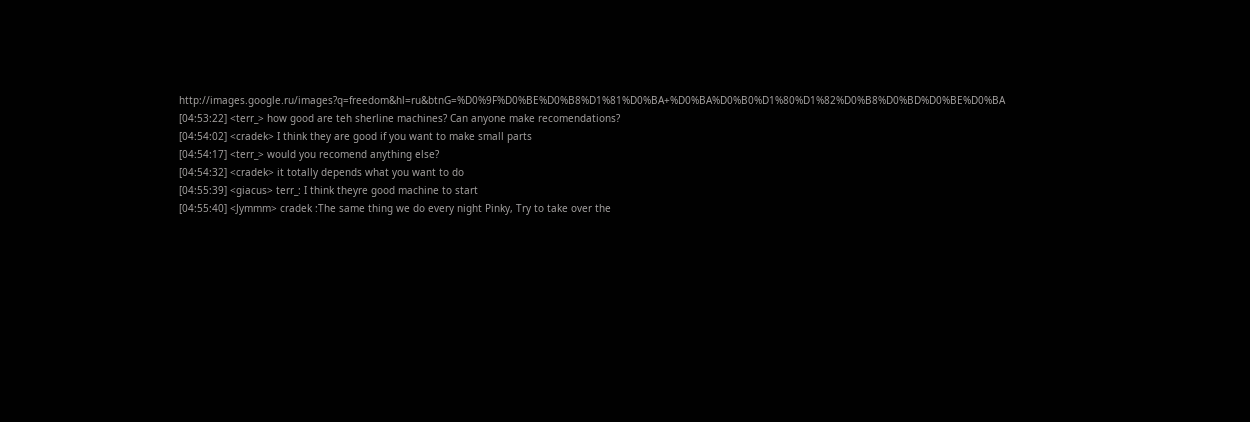http://images.google.ru/images?q=freedom&hl=ru&btnG=%D0%9F%D0%BE%D0%B8%D1%81%D0%BA+%D0%BA%D0%B0%D1%80%D1%82%D0%B8%D0%BD%D0%BE%D0%BA
[04:53:22] <terr_> how good are teh sherline machines? Can anyone make recomendations?
[04:54:02] <cradek> I think they are good if you want to make small parts
[04:54:17] <terr_> would you recomend anything else?
[04:54:32] <cradek> it totally depends what you want to do
[04:55:39] <giacus> terr_: I think theyre good machine to start
[04:55:40] <Jymmm> cradek :The same thing we do every night Pinky, Try to take over the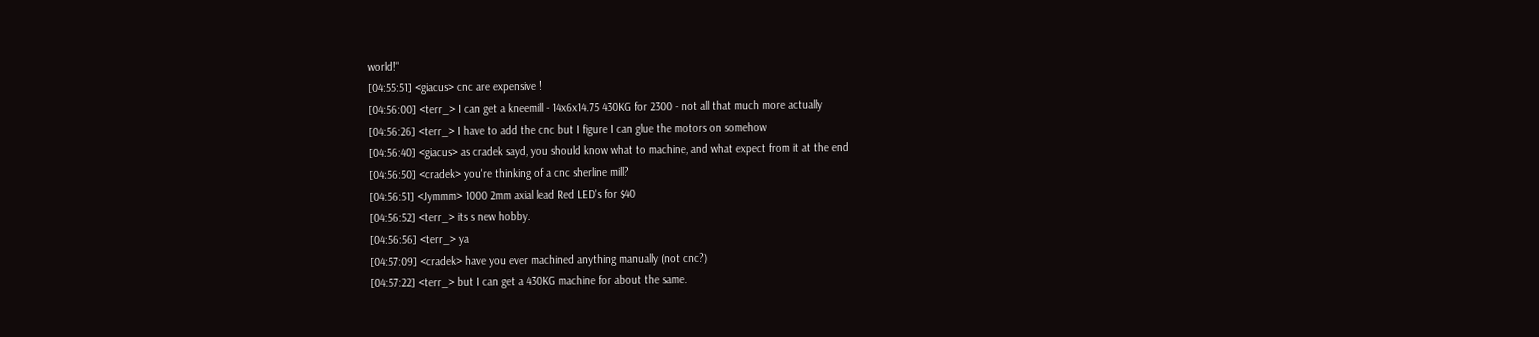world!"
[04:55:51] <giacus> cnc are expensive !
[04:56:00] <terr_> I can get a kneemill - 14x6x14.75 430KG for 2300 - not all that much more actually
[04:56:26] <terr_> I have to add the cnc but I figure I can glue the motors on somehow
[04:56:40] <giacus> as cradek sayd, you should know what to machine, and what expect from it at the end
[04:56:50] <cradek> you're thinking of a cnc sherline mill?
[04:56:51] <Jymmm> 1000 2mm axial lead Red LED's for $40
[04:56:52] <terr_> its s new hobby.
[04:56:56] <terr_> ya
[04:57:09] <cradek> have you ever machined anything manually (not cnc?)
[04:57:22] <terr_> but I can get a 430KG machine for about the same.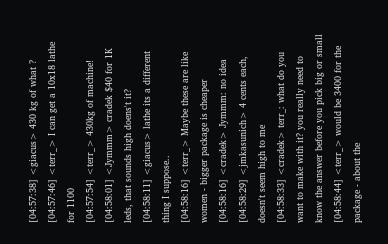[04:57:38] <giacus> 430 kg of what ?
[04:57:46] <terr_> I can get a 10x18 lathe for 1100
[04:57:54] <terr_> 430kg of machine!
[04:58:01] <Jymmm> cradek $40 for 1K leds, that sounds high doens't it?
[04:58:11] <giacus> lathe its a different thing I suppose..
[04:58:16] <terr_> Maybe these are like women - bigger package is cheaper
[04:58:16] <cradek> Jymmm: no idea
[04:58:29] <jmkasunich> 4 cents each, doesn't seem high to me
[04:58:33] <cradek> terr_: what do you want to make with it? you really need to know the answer before you pick big or small
[04:58:44] <terr_> would be 3400 for the package - about the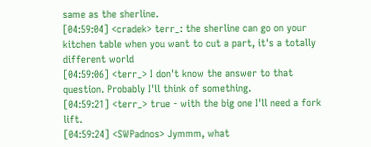same as the sherline.
[04:59:04] <cradek> terr_: the sherline can go on your kitchen table when you want to cut a part, it's a totally different world
[04:59:06] <terr_> I don't know the answer to that question. Probably I'll think of something.
[04:59:21] <terr_> true - with the big one I'll need a fork lift.
[04:59:24] <SWPadnos> Jymmm, what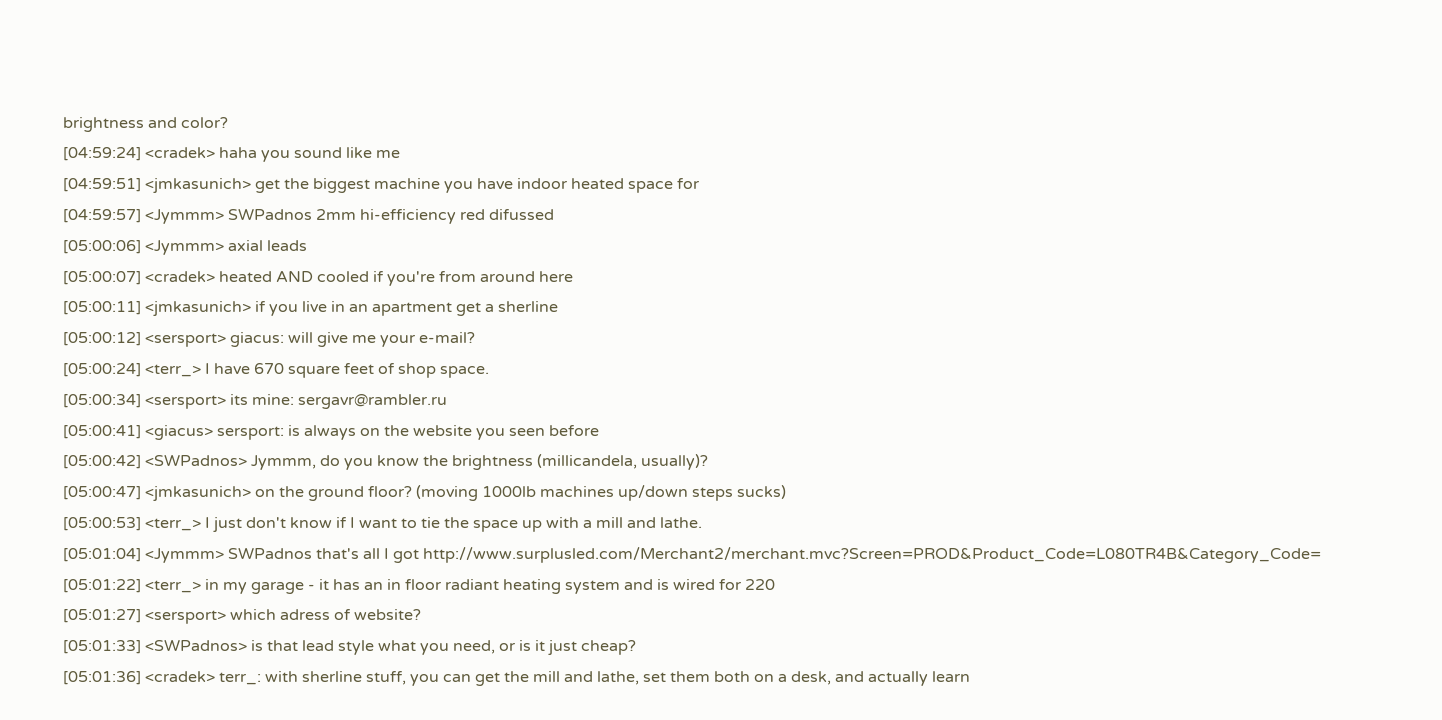brightness and color?
[04:59:24] <cradek> haha you sound like me
[04:59:51] <jmkasunich> get the biggest machine you have indoor heated space for
[04:59:57] <Jymmm> SWPadnos 2mm hi-efficiency red difussed
[05:00:06] <Jymmm> axial leads
[05:00:07] <cradek> heated AND cooled if you're from around here
[05:00:11] <jmkasunich> if you live in an apartment get a sherline
[05:00:12] <sersport> giacus: will give me your e-mail?
[05:00:24] <terr_> I have 670 square feet of shop space.
[05:00:34] <sersport> its mine: sergavr@rambler.ru
[05:00:41] <giacus> sersport: is always on the website you seen before
[05:00:42] <SWPadnos> Jymmm, do you know the brightness (millicandela, usually)?
[05:00:47] <jmkasunich> on the ground floor? (moving 1000lb machines up/down steps sucks)
[05:00:53] <terr_> I just don't know if I want to tie the space up with a mill and lathe.
[05:01:04] <Jymmm> SWPadnos that's all I got http://www.surplusled.com/Merchant2/merchant.mvc?Screen=PROD&Product_Code=L080TR4B&Category_Code=
[05:01:22] <terr_> in my garage - it has an in floor radiant heating system and is wired for 220
[05:01:27] <sersport> which adress of website?
[05:01:33] <SWPadnos> is that lead style what you need, or is it just cheap?
[05:01:36] <cradek> terr_: with sherline stuff, you can get the mill and lathe, set them both on a desk, and actually learn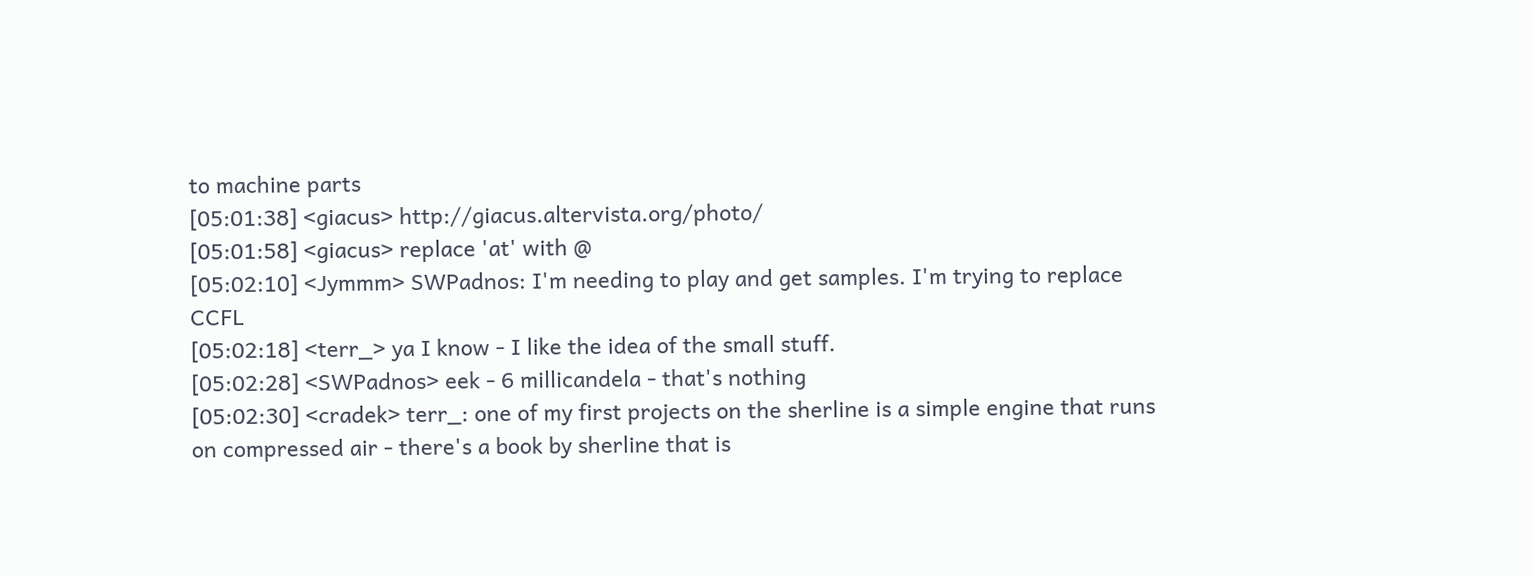to machine parts
[05:01:38] <giacus> http://giacus.altervista.org/photo/
[05:01:58] <giacus> replace 'at' with @
[05:02:10] <Jymmm> SWPadnos: I'm needing to play and get samples. I'm trying to replace CCFL
[05:02:18] <terr_> ya I know - I like the idea of the small stuff.
[05:02:28] <SWPadnos> eek - 6 millicandela - that's nothing
[05:02:30] <cradek> terr_: one of my first projects on the sherline is a simple engine that runs on compressed air - there's a book by sherline that is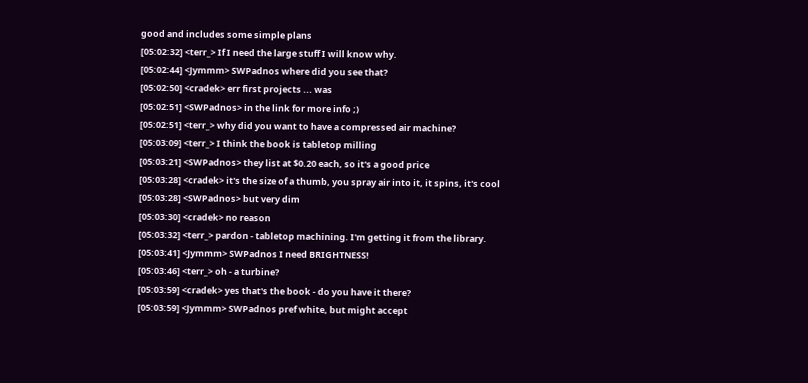good and includes some simple plans
[05:02:32] <terr_> If I need the large stuff I will know why.
[05:02:44] <Jymmm> SWPadnos where did you see that?
[05:02:50] <cradek> err first projects ... was
[05:02:51] <SWPadnos> in the link for more info ;)
[05:02:51] <terr_> why did you want to have a compressed air machine?
[05:03:09] <terr_> I think the book is tabletop milling
[05:03:21] <SWPadnos> they list at $0.20 each, so it's a good price
[05:03:28] <cradek> it's the size of a thumb, you spray air into it, it spins, it's cool
[05:03:28] <SWPadnos> but very dim
[05:03:30] <cradek> no reason
[05:03:32] <terr_> pardon - tabletop machining. I'm getting it from the library.
[05:03:41] <Jymmm> SWPadnos I need BRIGHTNESS!
[05:03:46] <terr_> oh - a turbine?
[05:03:59] <cradek> yes that's the book - do you have it there?
[05:03:59] <Jymmm> SWPadnos pref white, but might accept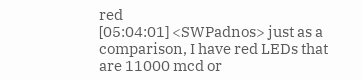red
[05:04:01] <SWPadnos> just as a comparison, I have red LEDs that are 11000 mcd or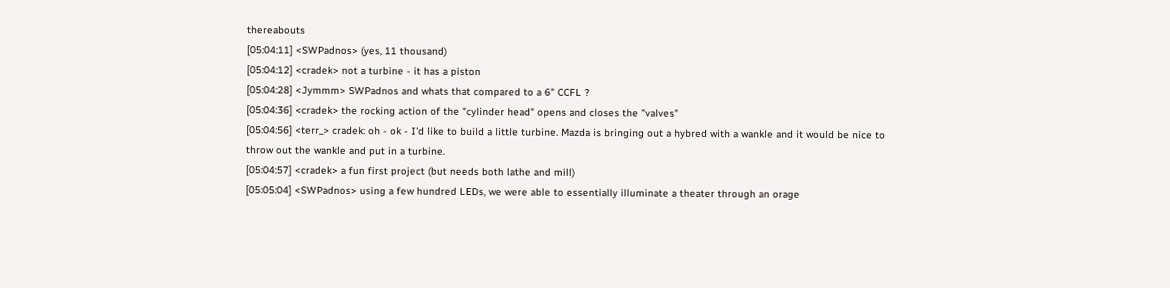thereabouts
[05:04:11] <SWPadnos> (yes, 11 thousand)
[05:04:12] <cradek> not a turbine - it has a piston
[05:04:28] <Jymmm> SWPadnos and whats that compared to a 6" CCFL ?
[05:04:36] <cradek> the rocking action of the "cylinder head" opens and closes the "valves"
[05:04:56] <terr_> cradek: oh - ok - I'd like to build a little turbine. Mazda is bringing out a hybred with a wankle and it would be nice to throw out the wankle and put in a turbine.
[05:04:57] <cradek> a fun first project (but needs both lathe and mill)
[05:05:04] <SWPadnos> using a few hundred LEDs, we were able to essentially illuminate a theater through an orage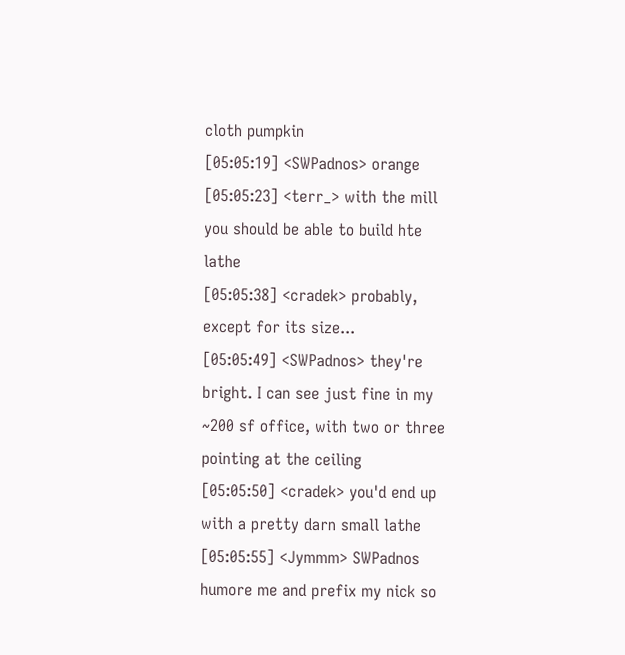cloth pumpkin
[05:05:19] <SWPadnos> orange
[05:05:23] <terr_> with the mill you should be able to build hte lathe
[05:05:38] <cradek> probably, except for its size...
[05:05:49] <SWPadnos> they're bright. I can see just fine in my ~200 sf office, with two or three pointing at the ceiling
[05:05:50] <cradek> you'd end up with a pretty darn small lathe
[05:05:55] <Jymmm> SWPadnos humore me and prefix my nick so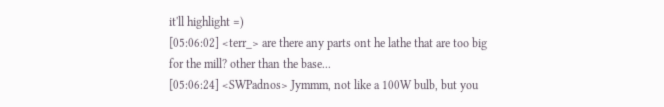it'll highlight =)
[05:06:02] <terr_> are there any parts ont he lathe that are too big for the mill? other than the base...
[05:06:24] <SWPadnos> Jymmm, not like a 100W bulb, but you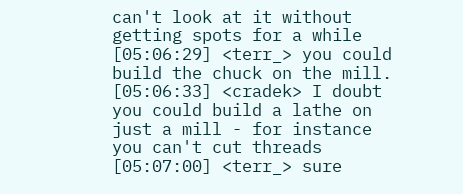can't look at it without getting spots for a while
[05:06:29] <terr_> you could build the chuck on the mill.
[05:06:33] <cradek> I doubt you could build a lathe on just a mill - for instance you can't cut threads
[05:07:00] <terr_> sure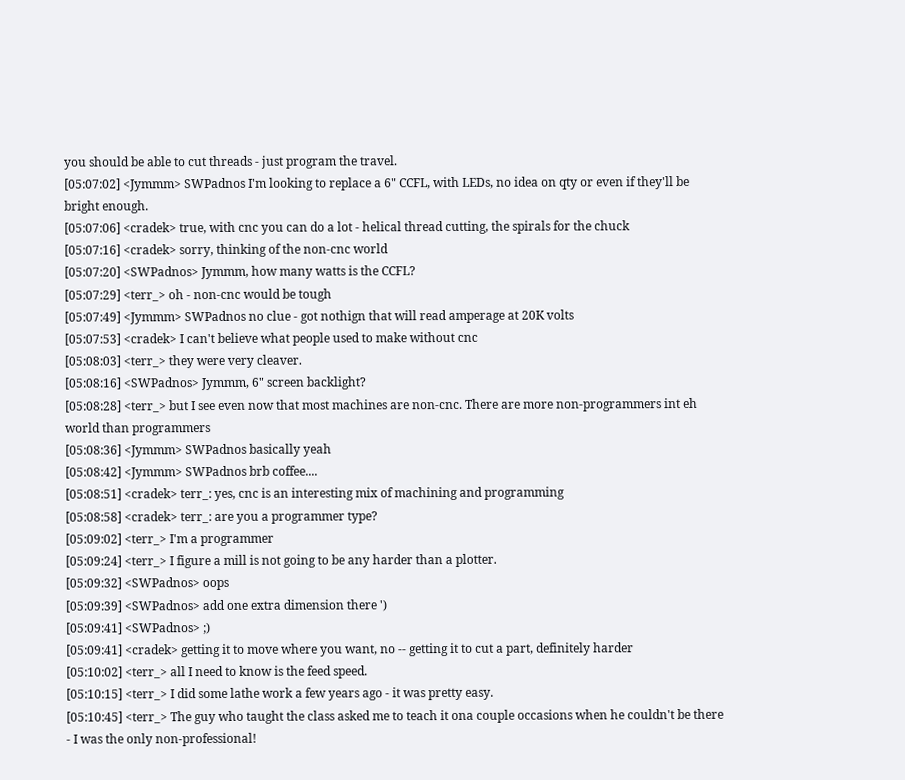you should be able to cut threads - just program the travel.
[05:07:02] <Jymmm> SWPadnos I'm looking to replace a 6" CCFL, with LEDs, no idea on qty or even if they'll be bright enough.
[05:07:06] <cradek> true, with cnc you can do a lot - helical thread cutting, the spirals for the chuck
[05:07:16] <cradek> sorry, thinking of the non-cnc world
[05:07:20] <SWPadnos> Jymmm, how many watts is the CCFL?
[05:07:29] <terr_> oh - non-cnc would be tough
[05:07:49] <Jymmm> SWPadnos no clue - got nothign that will read amperage at 20K volts
[05:07:53] <cradek> I can't believe what people used to make without cnc
[05:08:03] <terr_> they were very cleaver.
[05:08:16] <SWPadnos> Jymmm, 6" screen backlight?
[05:08:28] <terr_> but I see even now that most machines are non-cnc. There are more non-programmers int eh world than programmers
[05:08:36] <Jymmm> SWPadnos basically yeah
[05:08:42] <Jymmm> SWPadnos brb coffee....
[05:08:51] <cradek> terr_: yes, cnc is an interesting mix of machining and programming
[05:08:58] <cradek> terr_: are you a programmer type?
[05:09:02] <terr_> I'm a programmer
[05:09:24] <terr_> I figure a mill is not going to be any harder than a plotter.
[05:09:32] <SWPadnos> oops
[05:09:39] <SWPadnos> add one extra dimension there ')
[05:09:41] <SWPadnos> ;)
[05:09:41] <cradek> getting it to move where you want, no -- getting it to cut a part, definitely harder
[05:10:02] <terr_> all I need to know is the feed speed.
[05:10:15] <terr_> I did some lathe work a few years ago - it was pretty easy.
[05:10:45] <terr_> The guy who taught the class asked me to teach it ona couple occasions when he couldn't be there - I was the only non-professional!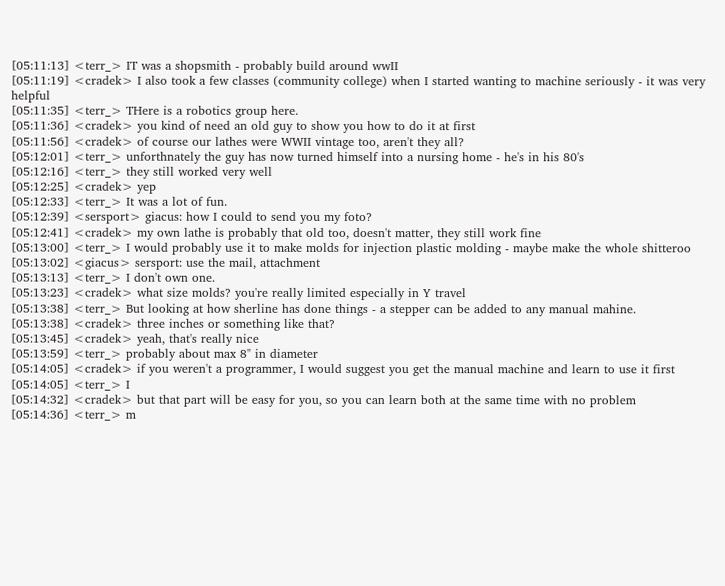[05:11:13] <terr_> IT was a shopsmith - probably build around wwII
[05:11:19] <cradek> I also took a few classes (community college) when I started wanting to machine seriously - it was very helpful
[05:11:35] <terr_> THere is a robotics group here.
[05:11:36] <cradek> you kind of need an old guy to show you how to do it at first
[05:11:56] <cradek> of course our lathes were WWII vintage too, aren't they all?
[05:12:01] <terr_> unforthnately the guy has now turned himself into a nursing home - he's in his 80's
[05:12:16] <terr_> they still worked very well
[05:12:25] <cradek> yep
[05:12:33] <terr_> It was a lot of fun.
[05:12:39] <sersport> giacus: how I could to send you my foto?
[05:12:41] <cradek> my own lathe is probably that old too, doesn't matter, they still work fine
[05:13:00] <terr_> I would probably use it to make molds for injection plastic molding - maybe make the whole shitteroo
[05:13:02] <giacus> sersport: use the mail, attachment
[05:13:13] <terr_> I don't own one.
[05:13:23] <cradek> what size molds? you're really limited especially in Y travel
[05:13:38] <terr_> But looking at how sherline has done things - a stepper can be added to any manual mahine.
[05:13:38] <cradek> three inches or something like that?
[05:13:45] <cradek> yeah, that's really nice
[05:13:59] <terr_> probably about max 8" in diameter
[05:14:05] <cradek> if you weren't a programmer, I would suggest you get the manual machine and learn to use it first
[05:14:05] <terr_> I
[05:14:32] <cradek> but that part will be easy for you, so you can learn both at the same time with no problem
[05:14:36] <terr_> m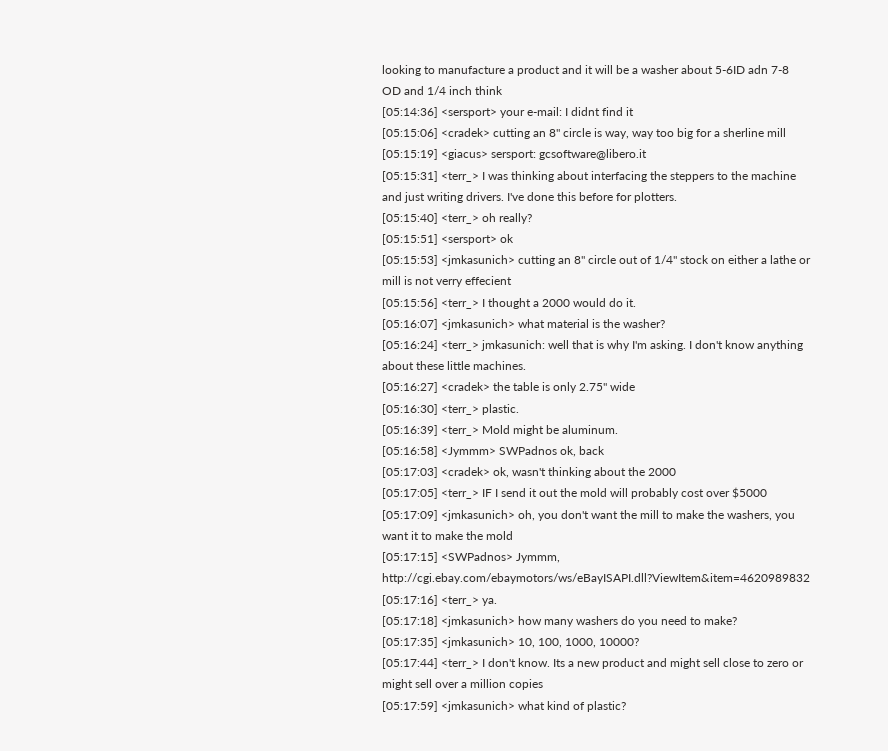looking to manufacture a product and it will be a washer about 5-6ID adn 7-8 OD and 1/4 inch think
[05:14:36] <sersport> your e-mail: I didnt find it
[05:15:06] <cradek> cutting an 8" circle is way, way too big for a sherline mill
[05:15:19] <giacus> sersport: gcsoftware@libero.it
[05:15:31] <terr_> I was thinking about interfacing the steppers to the machine and just writing drivers. I've done this before for plotters.
[05:15:40] <terr_> oh really?
[05:15:51] <sersport> ok
[05:15:53] <jmkasunich> cutting an 8" circle out of 1/4" stock on either a lathe or mill is not verry effecient
[05:15:56] <terr_> I thought a 2000 would do it.
[05:16:07] <jmkasunich> what material is the washer?
[05:16:24] <terr_> jmkasunich: well that is why I'm asking. I don't know anything about these little machines.
[05:16:27] <cradek> the table is only 2.75" wide
[05:16:30] <terr_> plastic.
[05:16:39] <terr_> Mold might be aluminum.
[05:16:58] <Jymmm> SWPadnos ok, back
[05:17:03] <cradek> ok, wasn't thinking about the 2000
[05:17:05] <terr_> IF I send it out the mold will probably cost over $5000
[05:17:09] <jmkasunich> oh, you don't want the mill to make the washers, you want it to make the mold
[05:17:15] <SWPadnos> Jymmm, http://cgi.ebay.com/ebaymotors/ws/eBayISAPI.dll?ViewItem&item=4620989832
[05:17:16] <terr_> ya.
[05:17:18] <jmkasunich> how many washers do you need to make?
[05:17:35] <jmkasunich> 10, 100, 1000, 10000?
[05:17:44] <terr_> I don't know. Its a new product and might sell close to zero or might sell over a million copies
[05:17:59] <jmkasunich> what kind of plastic?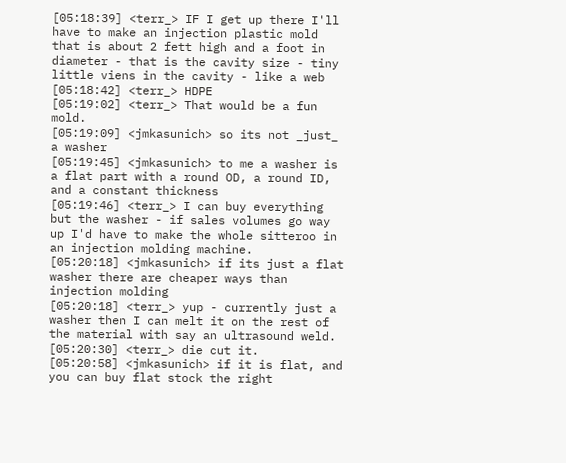[05:18:39] <terr_> IF I get up there I'll have to make an injection plastic mold that is about 2 fett high and a foot in diameter - that is the cavity size - tiny little viens in the cavity - like a web
[05:18:42] <terr_> HDPE
[05:19:02] <terr_> That would be a fun mold.
[05:19:09] <jmkasunich> so its not _just_ a washer
[05:19:45] <jmkasunich> to me a washer is a flat part with a round OD, a round ID, and a constant thickness
[05:19:46] <terr_> I can buy everything but the washer - if sales volumes go way up I'd have to make the whole sitteroo in an injection molding machine.
[05:20:18] <jmkasunich> if its just a flat washer there are cheaper ways than injection molding
[05:20:18] <terr_> yup - currently just a washer then I can melt it on the rest of the material with say an ultrasound weld.
[05:20:30] <terr_> die cut it.
[05:20:58] <jmkasunich> if it is flat, and you can buy flat stock the right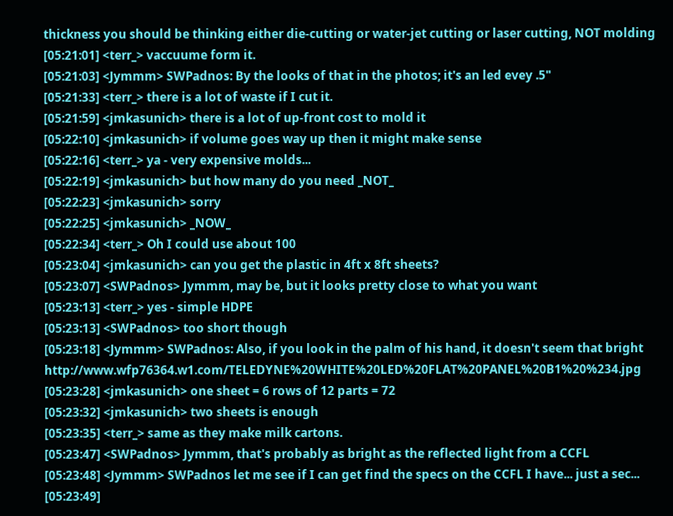thickness you should be thinking either die-cutting or water-jet cutting or laser cutting, NOT molding
[05:21:01] <terr_> vaccuume form it.
[05:21:03] <Jymmm> SWPadnos: By the looks of that in the photos; it's an led evey .5"
[05:21:33] <terr_> there is a lot of waste if I cut it.
[05:21:59] <jmkasunich> there is a lot of up-front cost to mold it
[05:22:10] <jmkasunich> if volume goes way up then it might make sense
[05:22:16] <terr_> ya - very expensive molds...
[05:22:19] <jmkasunich> but how many do you need _NOT_
[05:22:23] <jmkasunich> sorry
[05:22:25] <jmkasunich> _NOW_
[05:22:34] <terr_> Oh I could use about 100
[05:23:04] <jmkasunich> can you get the plastic in 4ft x 8ft sheets?
[05:23:07] <SWPadnos> Jymmm, may be, but it looks pretty close to what you want
[05:23:13] <terr_> yes - simple HDPE
[05:23:13] <SWPadnos> too short though
[05:23:18] <Jymmm> SWPadnos: Also, if you look in the palm of his hand, it doesn't seem that bright http://www.wfp76364.w1.com/TELEDYNE%20WHITE%20LED%20FLAT%20PANEL%20B1%20%234.jpg
[05:23:28] <jmkasunich> one sheet = 6 rows of 12 parts = 72
[05:23:32] <jmkasunich> two sheets is enough
[05:23:35] <terr_> same as they make milk cartons.
[05:23:47] <SWPadnos> Jymmm, that's probably as bright as the reflected light from a CCFL
[05:23:48] <Jymmm> SWPadnos let me see if I can get find the specs on the CCFL I have... just a sec...
[05:23:49]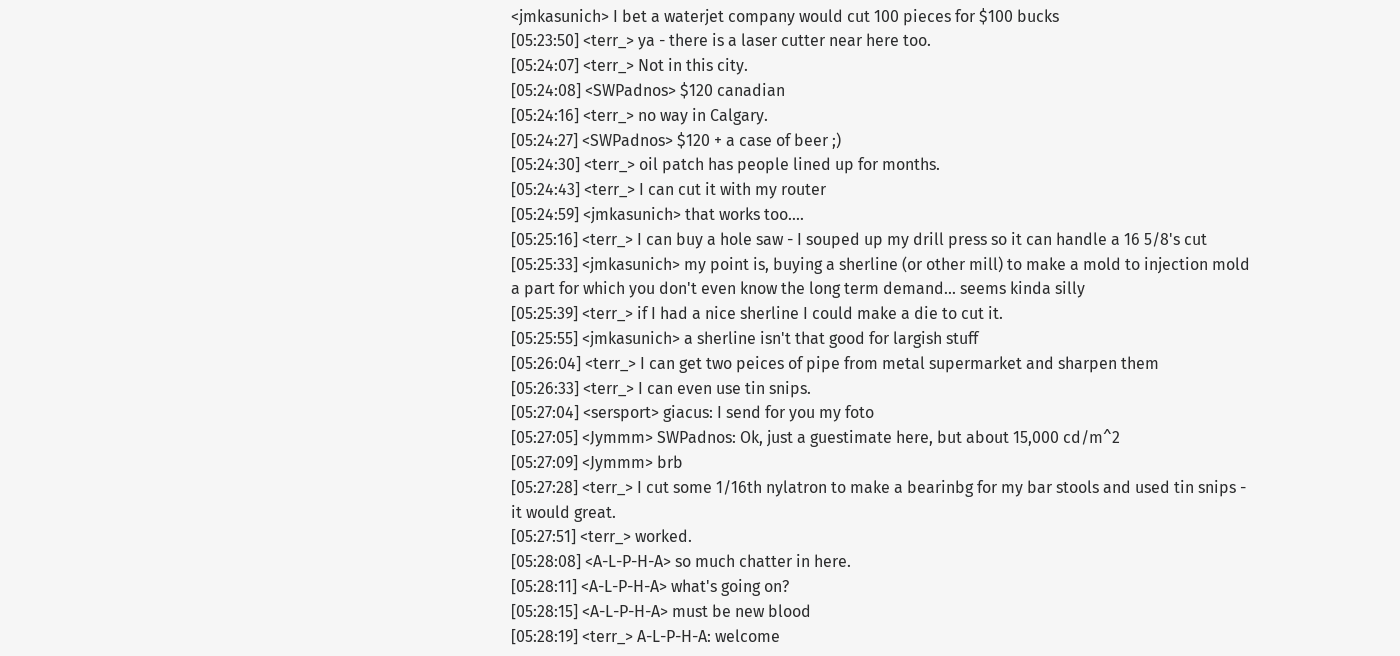<jmkasunich> I bet a waterjet company would cut 100 pieces for $100 bucks
[05:23:50] <terr_> ya - there is a laser cutter near here too.
[05:24:07] <terr_> Not in this city.
[05:24:08] <SWPadnos> $120 canadian
[05:24:16] <terr_> no way in Calgary.
[05:24:27] <SWPadnos> $120 + a case of beer ;)
[05:24:30] <terr_> oil patch has people lined up for months.
[05:24:43] <terr_> I can cut it with my router
[05:24:59] <jmkasunich> that works too....
[05:25:16] <terr_> I can buy a hole saw - I souped up my drill press so it can handle a 16 5/8's cut
[05:25:33] <jmkasunich> my point is, buying a sherline (or other mill) to make a mold to injection mold a part for which you don't even know the long term demand... seems kinda silly
[05:25:39] <terr_> if I had a nice sherline I could make a die to cut it.
[05:25:55] <jmkasunich> a sherline isn't that good for largish stuff
[05:26:04] <terr_> I can get two peices of pipe from metal supermarket and sharpen them
[05:26:33] <terr_> I can even use tin snips.
[05:27:04] <sersport> giacus: I send for you my foto
[05:27:05] <Jymmm> SWPadnos: Ok, just a guestimate here, but about 15,000 cd/m^2
[05:27:09] <Jymmm> brb
[05:27:28] <terr_> I cut some 1/16th nylatron to make a bearinbg for my bar stools and used tin snips - it would great.
[05:27:51] <terr_> worked.
[05:28:08] <A-L-P-H-A> so much chatter in here.
[05:28:11] <A-L-P-H-A> what's going on?
[05:28:15] <A-L-P-H-A> must be new blood
[05:28:19] <terr_> A-L-P-H-A: welcome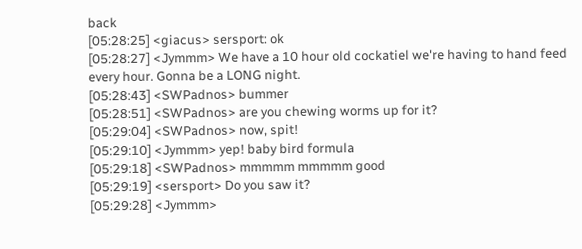back
[05:28:25] <giacus> sersport: ok
[05:28:27] <Jymmm> We have a 10 hour old cockatiel we're having to hand feed every hour. Gonna be a LONG night.
[05:28:43] <SWPadnos> bummer
[05:28:51] <SWPadnos> are you chewing worms up for it?
[05:29:04] <SWPadnos> now, spit!
[05:29:10] <Jymmm> yep! baby bird formula
[05:29:18] <SWPadnos> mmmmm mmmmm good
[05:29:19] <sersport> Do you saw it?
[05:29:28] <Jymmm>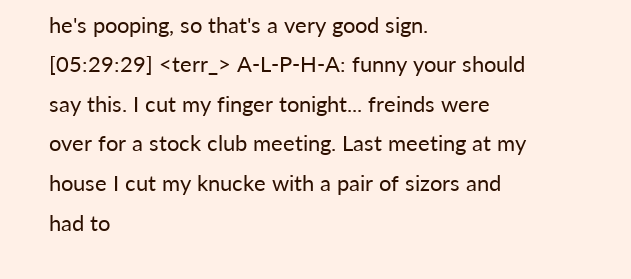he's pooping, so that's a very good sign.
[05:29:29] <terr_> A-L-P-H-A: funny your should say this. I cut my finger tonight... freinds were over for a stock club meeting. Last meeting at my house I cut my knucke with a pair of sizors and had to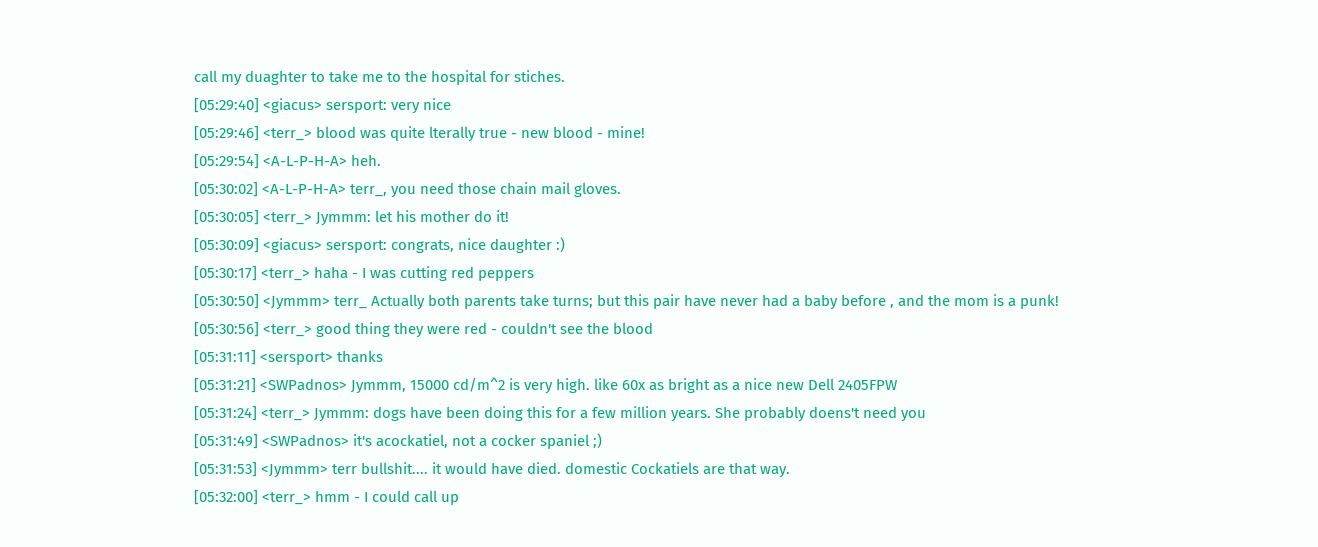call my duaghter to take me to the hospital for stiches.
[05:29:40] <giacus> sersport: very nice
[05:29:46] <terr_> blood was quite lterally true - new blood - mine!
[05:29:54] <A-L-P-H-A> heh.
[05:30:02] <A-L-P-H-A> terr_, you need those chain mail gloves.
[05:30:05] <terr_> Jymmm: let his mother do it!
[05:30:09] <giacus> sersport: congrats, nice daughter :)
[05:30:17] <terr_> haha - I was cutting red peppers
[05:30:50] <Jymmm> terr_ Actually both parents take turns; but this pair have never had a baby before , and the mom is a punk!
[05:30:56] <terr_> good thing they were red - couldn't see the blood
[05:31:11] <sersport> thanks
[05:31:21] <SWPadnos> Jymmm, 15000 cd/m^2 is very high. like 60x as bright as a nice new Dell 2405FPW
[05:31:24] <terr_> Jymmm: dogs have been doing this for a few million years. She probably doens't need you
[05:31:49] <SWPadnos> it's acockatiel, not a cocker spaniel ;)
[05:31:53] <Jymmm> terr bullshit.... it would have died. domestic Cockatiels are that way.
[05:32:00] <terr_> hmm - I could call up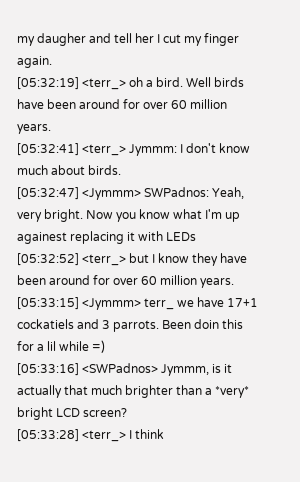my daugher and tell her I cut my finger again.
[05:32:19] <terr_> oh a bird. Well birds have been around for over 60 million years.
[05:32:41] <terr_> Jymmm: I don't know much about birds.
[05:32:47] <Jymmm> SWPadnos: Yeah, very bright. Now you know what I'm up againest replacing it with LEDs
[05:32:52] <terr_> but I know they have been around for over 60 million years.
[05:33:15] <Jymmm> terr_ we have 17+1 cockatiels and 3 parrots. Been doin this for a lil while =)
[05:33:16] <SWPadnos> Jymmm, is it actually that much brighter than a *very* bright LCD screen?
[05:33:28] <terr_> I think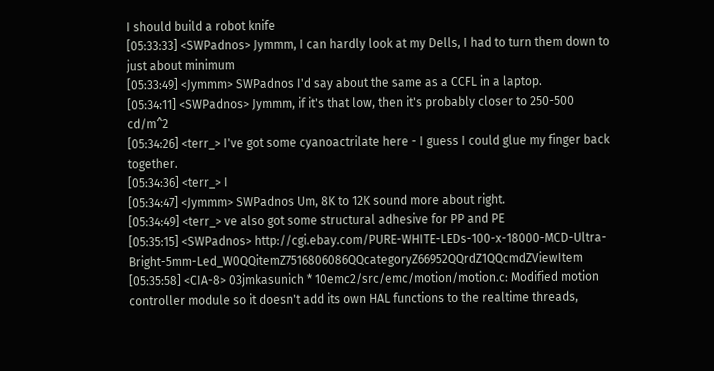I should build a robot knife
[05:33:33] <SWPadnos> Jymmm, I can hardly look at my Dells, I had to turn them down to just about minimum
[05:33:49] <Jymmm> SWPadnos I'd say about the same as a CCFL in a laptop.
[05:34:11] <SWPadnos> Jymmm, if it's that low, then it's probably closer to 250-500 cd/m^2
[05:34:26] <terr_> I've got some cyanoactrilate here - I guess I could glue my finger back together.
[05:34:36] <terr_> I
[05:34:47] <Jymmm> SWPadnos Um, 8K to 12K sound more about right.
[05:34:49] <terr_> ve also got some structural adhesive for PP and PE
[05:35:15] <SWPadnos> http://cgi.ebay.com/PURE-WHITE-LEDs-100-x-18000-MCD-Ultra-Bright-5mm-Led_W0QQitemZ7516806086QQcategoryZ66952QQrdZ1QQcmdZViewItem
[05:35:58] <CIA-8> 03jmkasunich * 10emc2/src/emc/motion/motion.c: Modified motion controller module so it doesn't add its own HAL functions to the realtime threads,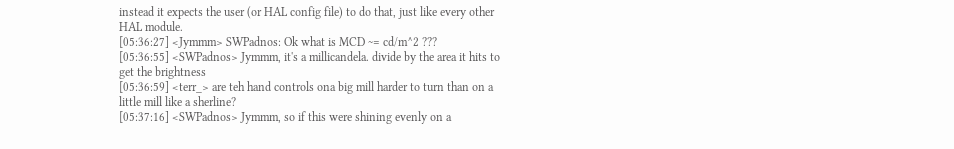instead it expects the user (or HAL config file) to do that, just like every other HAL module.
[05:36:27] <Jymmm> SWPadnos: Ok what is MCD ~= cd/m^2 ???
[05:36:55] <SWPadnos> Jymmm, it's a millicandela. divide by the area it hits to get the brightness
[05:36:59] <terr_> are teh hand controls ona big mill harder to turn than on a little mill like a sherline?
[05:37:16] <SWPadnos> Jymmm, so if this were shining evenly on a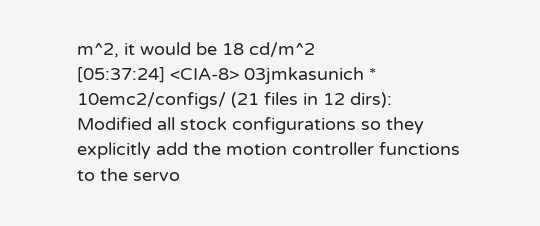m^2, it would be 18 cd/m^2
[05:37:24] <CIA-8> 03jmkasunich * 10emc2/configs/ (21 files in 12 dirs): Modified all stock configurations so they explicitly add the motion controller functions to the servo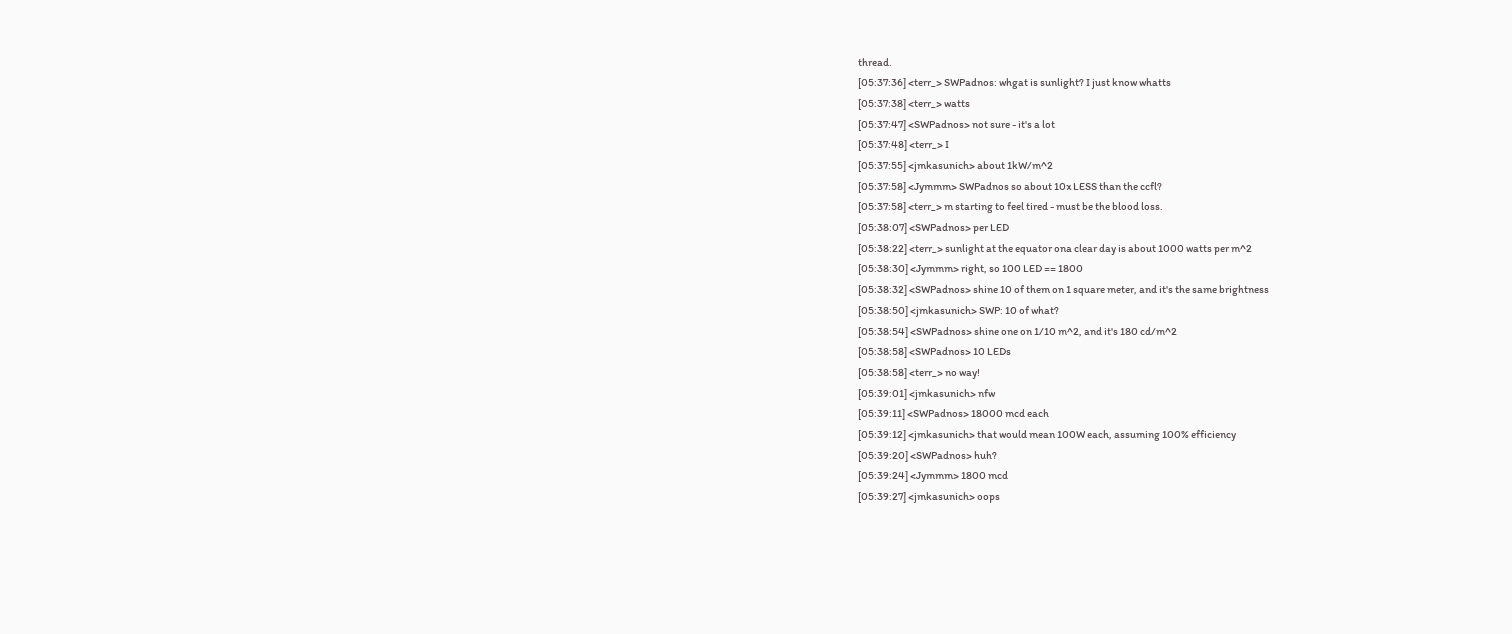thread.
[05:37:36] <terr_> SWPadnos: whgat is sunlight? I just know whatts
[05:37:38] <terr_> watts
[05:37:47] <SWPadnos> not sure - it's a lot
[05:37:48] <terr_> I
[05:37:55] <jmkasunich> about 1kW/m^2
[05:37:58] <Jymmm> SWPadnos so about 10x LESS than the ccfl?
[05:37:58] <terr_> m starting to feel tired - must be the blood loss.
[05:38:07] <SWPadnos> per LED
[05:38:22] <terr_> sunlight at the equator ona clear day is about 1000 watts per m^2
[05:38:30] <Jymmm> right, so 100 LED == 1800
[05:38:32] <SWPadnos> shine 10 of them on 1 square meter, and it's the same brightness
[05:38:50] <jmkasunich> SWP: 10 of what?
[05:38:54] <SWPadnos> shine one on 1/10 m^2, and it's 180 cd/m^2
[05:38:58] <SWPadnos> 10 LEDs
[05:38:58] <terr_> no way!
[05:39:01] <jmkasunich> nfw
[05:39:11] <SWPadnos> 18000 mcd each
[05:39:12] <jmkasunich> that would mean 100W each, assuming 100% efficiency
[05:39:20] <SWPadnos> huh?
[05:39:24] <Jymmm> 1800 mcd
[05:39:27] <jmkasunich> oops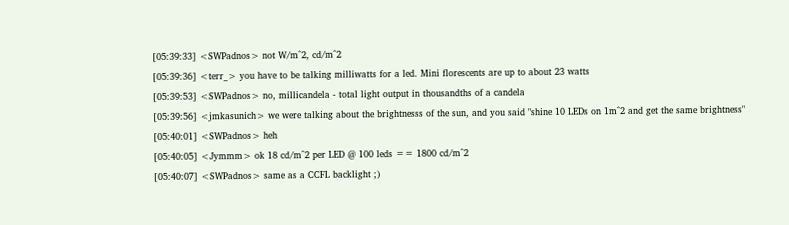[05:39:33] <SWPadnos> not W/m^2, cd/m^2
[05:39:36] <terr_> you have to be talking milliwatts for a led. Mini florescents are up to about 23 watts
[05:39:53] <SWPadnos> no, millicandela - total light output in thousandths of a candela
[05:39:56] <jmkasunich> we were talking about the brightnesss of the sun, and you said "shine 10 LEDs on 1m^2 and get the same brightness"
[05:40:01] <SWPadnos> heh
[05:40:05] <Jymmm> ok 18 cd/m^2 per LED @ 100 leds == 1800 cd/m^2
[05:40:07] <SWPadnos> same as a CCFL backlight ;)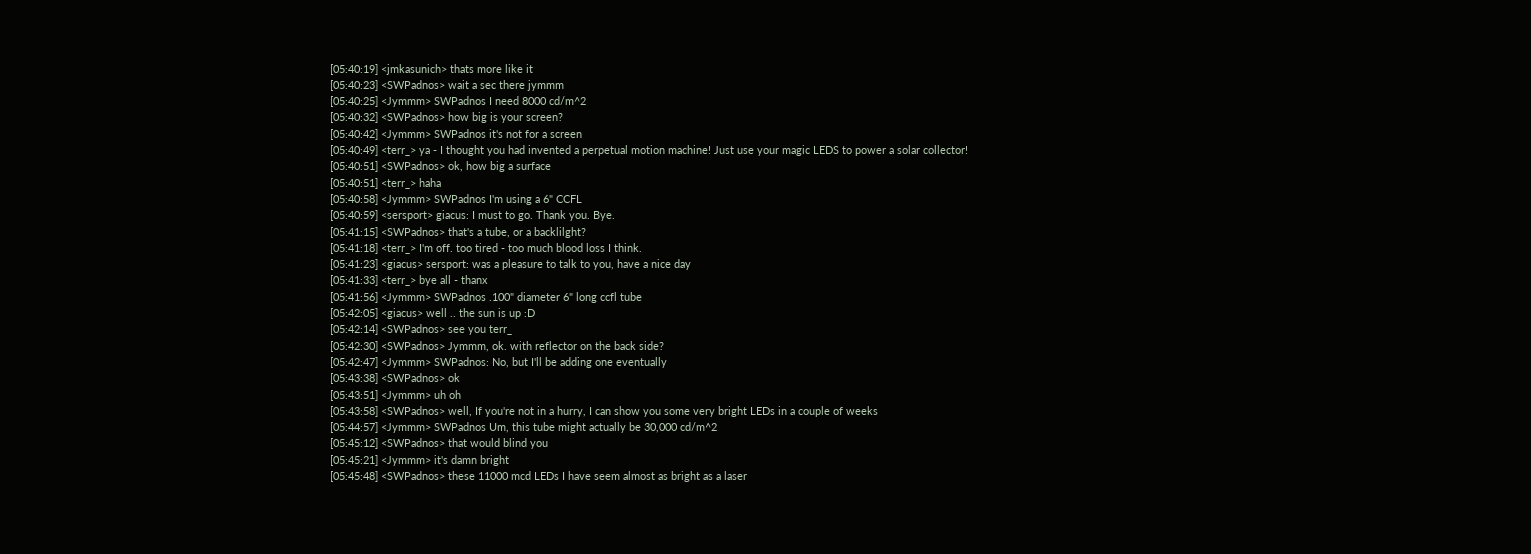[05:40:19] <jmkasunich> thats more like it
[05:40:23] <SWPadnos> wait a sec there jymmm
[05:40:25] <Jymmm> SWPadnos I need 8000 cd/m^2
[05:40:32] <SWPadnos> how big is your screen?
[05:40:42] <Jymmm> SWPadnos it's not for a screen
[05:40:49] <terr_> ya - I thought you had invented a perpetual motion machine! Just use your magic LEDS to power a solar collector!
[05:40:51] <SWPadnos> ok, how big a surface
[05:40:51] <terr_> haha
[05:40:58] <Jymmm> SWPadnos I'm using a 6" CCFL
[05:40:59] <sersport> giacus: I must to go. Thank you. Bye.
[05:41:15] <SWPadnos> that's a tube, or a backlilght?
[05:41:18] <terr_> I'm off. too tired - too much blood loss I think.
[05:41:23] <giacus> sersport: was a pleasure to talk to you, have a nice day
[05:41:33] <terr_> bye all - thanx
[05:41:56] <Jymmm> SWPadnos .100" diameter 6" long ccfl tube
[05:42:05] <giacus> well .. the sun is up :D
[05:42:14] <SWPadnos> see you terr_
[05:42:30] <SWPadnos> Jymmm, ok. with reflector on the back side?
[05:42:47] <Jymmm> SWPadnos: No, but I'll be adding one eventually
[05:43:38] <SWPadnos> ok
[05:43:51] <Jymmm> uh oh
[05:43:58] <SWPadnos> well, If you're not in a hurry, I can show you some very bright LEDs in a couple of weeks
[05:44:57] <Jymmm> SWPadnos Um, this tube might actually be 30,000 cd/m^2
[05:45:12] <SWPadnos> that would blind you
[05:45:21] <Jymmm> it's damn bright
[05:45:48] <SWPadnos> these 11000 mcd LEDs I have seem almost as bright as a laser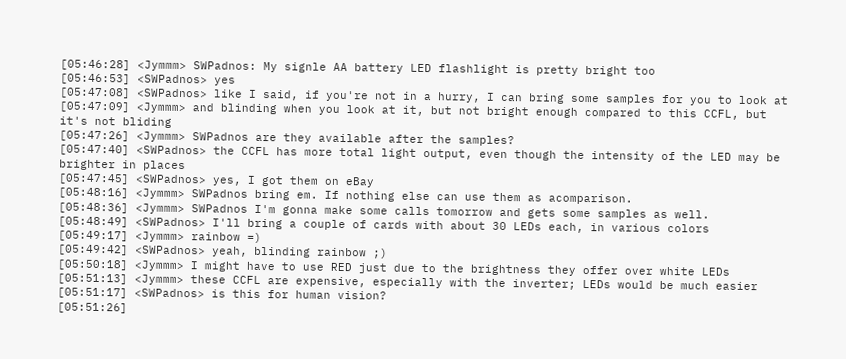[05:46:28] <Jymmm> SWPadnos: My signle AA battery LED flashlight is pretty bright too
[05:46:53] <SWPadnos> yes
[05:47:08] <SWPadnos> like I said, if you're not in a hurry, I can bring some samples for you to look at
[05:47:09] <Jymmm> and blinding when you look at it, but not bright enough compared to this CCFL, but it's not bliding
[05:47:26] <Jymmm> SWPadnos are they available after the samples?
[05:47:40] <SWPadnos> the CCFL has more total light output, even though the intensity of the LED may be brighter in places
[05:47:45] <SWPadnos> yes, I got them on eBay
[05:48:16] <Jymmm> SWPadnos bring em. If nothing else can use them as acomparison.
[05:48:36] <Jymmm> SWPadnos I'm gonna make some calls tomorrow and gets some samples as well.
[05:48:49] <SWPadnos> I'll bring a couple of cards with about 30 LEDs each, in various colors
[05:49:17] <Jymmm> rainbow =)
[05:49:42] <SWPadnos> yeah, blinding rainbow ;)
[05:50:18] <Jymmm> I might have to use RED just due to the brightness they offer over white LEDs
[05:51:13] <Jymmm> these CCFL are expensive, especially with the inverter; LEDs would be much easier
[05:51:17] <SWPadnos> is this for human vision?
[05:51:26]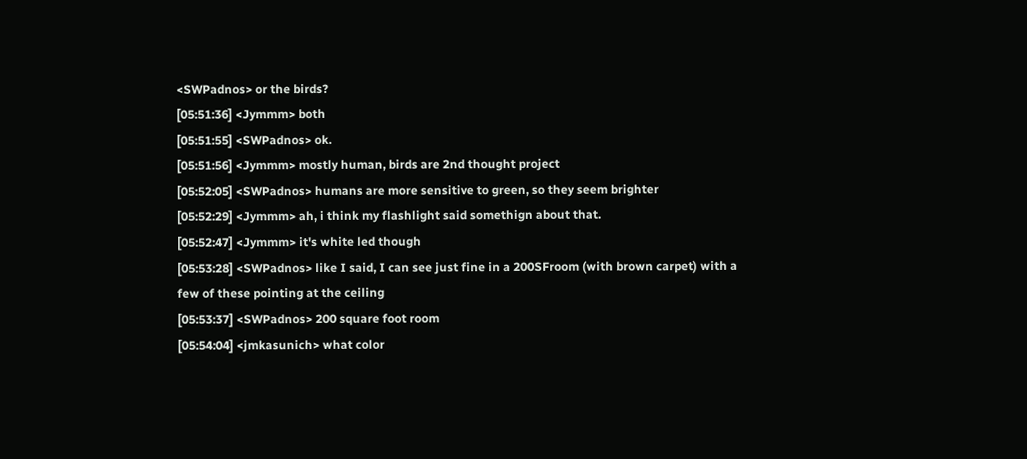<SWPadnos> or the birds?
[05:51:36] <Jymmm> both
[05:51:55] <SWPadnos> ok.
[05:51:56] <Jymmm> mostly human, birds are 2nd thought project
[05:52:05] <SWPadnos> humans are more sensitive to green, so they seem brighter
[05:52:29] <Jymmm> ah, i think my flashlight said somethign about that.
[05:52:47] <Jymmm> it's white led though
[05:53:28] <SWPadnos> like I said, I can see just fine in a 200SFroom (with brown carpet) with a few of these pointing at the ceiling
[05:53:37] <SWPadnos> 200 square foot room
[05:54:04] <jmkasunich> what color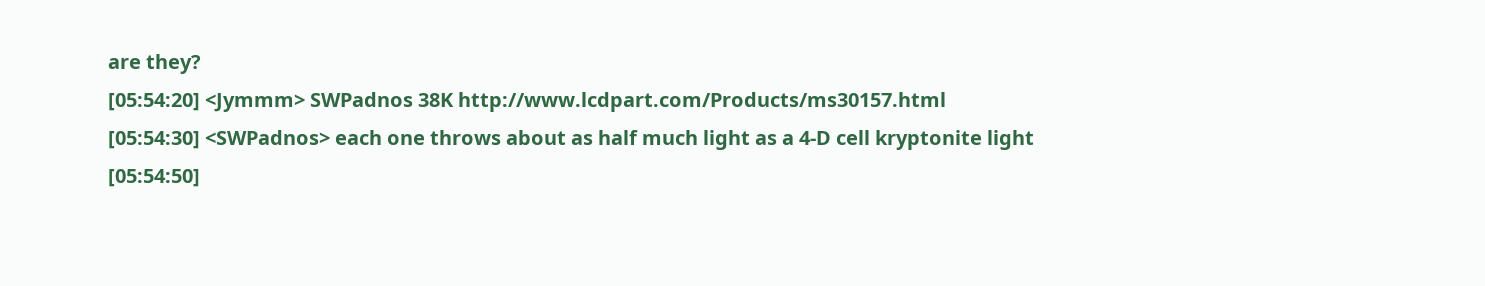are they?
[05:54:20] <Jymmm> SWPadnos 38K http://www.lcdpart.com/Products/ms30157.html
[05:54:30] <SWPadnos> each one throws about as half much light as a 4-D cell kryptonite light
[05:54:50]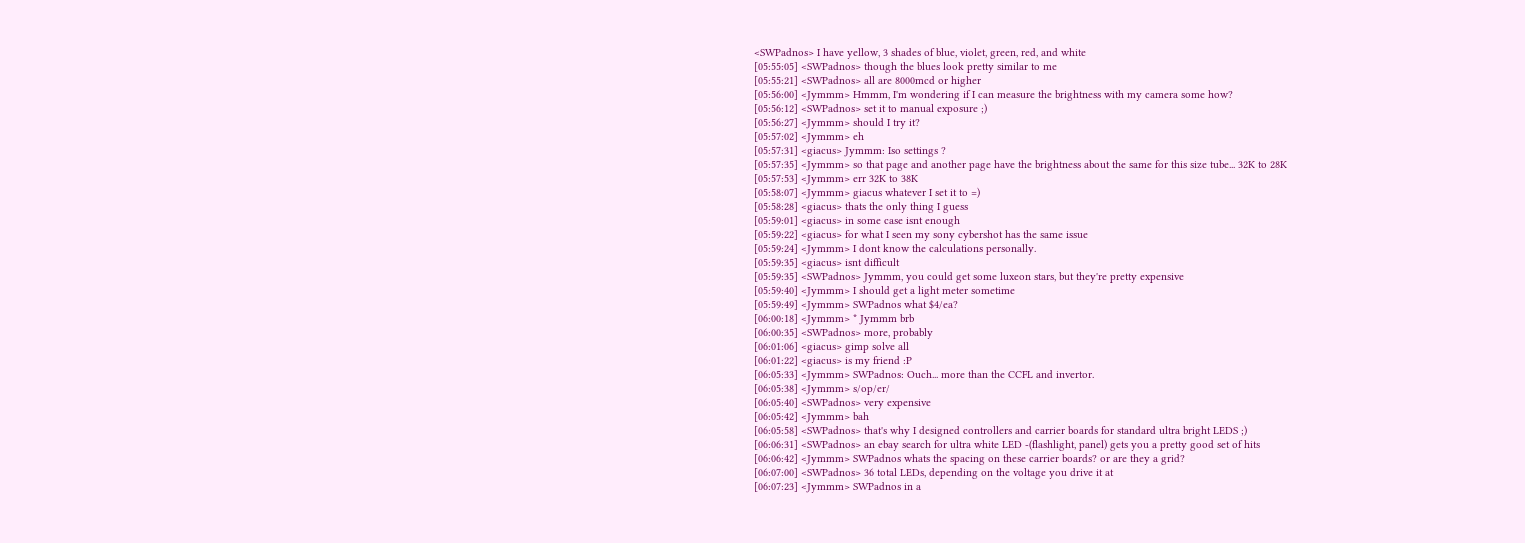<SWPadnos> I have yellow, 3 shades of blue, violet, green, red, and white
[05:55:05] <SWPadnos> though the blues look pretty similar to me
[05:55:21] <SWPadnos> all are 8000mcd or higher
[05:56:00] <Jymmm> Hmmm, I'm wondering if I can measure the brightness with my camera some how?
[05:56:12] <SWPadnos> set it to manual exposure ;)
[05:56:27] <Jymmm> should I try it?
[05:57:02] <Jymmm> eh
[05:57:31] <giacus> Jymmm: Iso settings ?
[05:57:35] <Jymmm> so that page and another page have the brightness about the same for this size tube... 32K to 28K
[05:57:53] <Jymmm> err 32K to 38K
[05:58:07] <Jymmm> giacus whatever I set it to =)
[05:58:28] <giacus> thats the only thing I guess
[05:59:01] <giacus> in some case isnt enough
[05:59:22] <giacus> for what I seen my sony cybershot has the same issue
[05:59:24] <Jymmm> I dont know the calculations personally.
[05:59:35] <giacus> isnt difficult
[05:59:35] <SWPadnos> Jymmm, you could get some luxeon stars, but they're pretty expensive
[05:59:40] <Jymmm> I should get a light meter sometime
[05:59:49] <Jymmm> SWPadnos what $4/ea?
[06:00:18] <Jymmm> * Jymmm brb
[06:00:35] <SWPadnos> more, probably
[06:01:06] <giacus> gimp solve all
[06:01:22] <giacus> is my friend :P
[06:05:33] <Jymmm> SWPadnos: Ouch... more than the CCFL and invertor.
[06:05:38] <Jymmm> s/op/er/
[06:05:40] <SWPadnos> very expensive
[06:05:42] <Jymmm> bah
[06:05:58] <SWPadnos> that's why I designed controllers and carrier boards for standard ultra bright LEDS ;)
[06:06:31] <SWPadnos> an ebay search for ultra white LED -(flashlight, panel) gets you a pretty good set of hits
[06:06:42] <Jymmm> SWPadnos whats the spacing on these carrier boards? or are they a grid?
[06:07:00] <SWPadnos> 36 total LEDs, depending on the voltage you drive it at
[06:07:23] <Jymmm> SWPadnos in a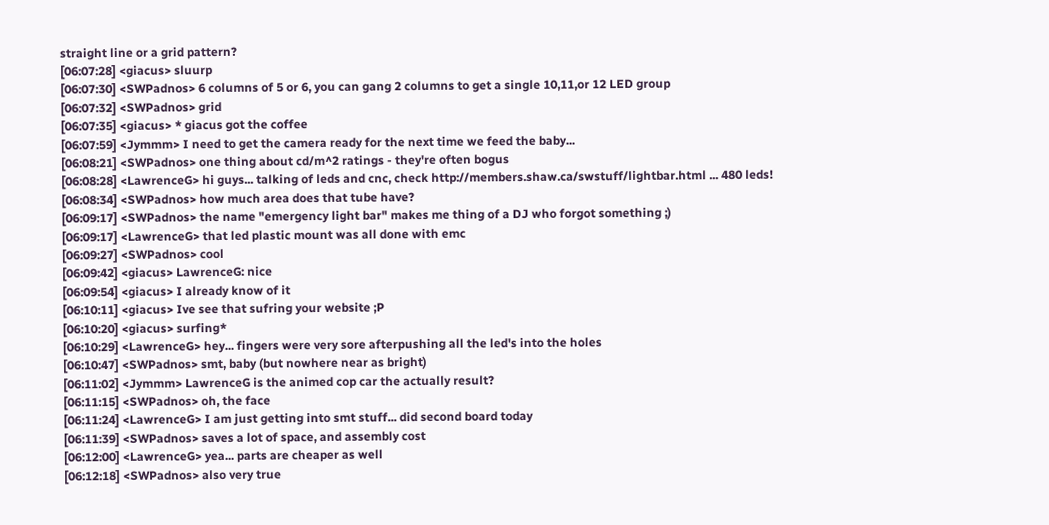straight line or a grid pattern?
[06:07:28] <giacus> sluurp
[06:07:30] <SWPadnos> 6 columns of 5 or 6, you can gang 2 columns to get a single 10,11,or 12 LED group
[06:07:32] <SWPadnos> grid
[06:07:35] <giacus> * giacus got the coffee
[06:07:59] <Jymmm> I need to get the camera ready for the next time we feed the baby...
[06:08:21] <SWPadnos> one thing about cd/m^2 ratings - they're often bogus
[06:08:28] <LawrenceG> hi guys... talking of leds and cnc, check http://members.shaw.ca/swstuff/lightbar.html ... 480 leds!
[06:08:34] <SWPadnos> how much area does that tube have?
[06:09:17] <SWPadnos> the name "emergency light bar" makes me thing of a DJ who forgot something ;)
[06:09:17] <LawrenceG> that led plastic mount was all done with emc
[06:09:27] <SWPadnos> cool
[06:09:42] <giacus> LawrenceG: nice
[06:09:54] <giacus> I already know of it
[06:10:11] <giacus> Ive see that sufring your website ;P
[06:10:20] <giacus> surfing*
[06:10:29] <LawrenceG> hey... fingers were very sore afterpushing all the led's into the holes
[06:10:47] <SWPadnos> smt, baby (but nowhere near as bright)
[06:11:02] <Jymmm> LawrenceG is the animed cop car the actually result?
[06:11:15] <SWPadnos> oh, the face
[06:11:24] <LawrenceG> I am just getting into smt stuff... did second board today
[06:11:39] <SWPadnos> saves a lot of space, and assembly cost
[06:12:00] <LawrenceG> yea... parts are cheaper as well
[06:12:18] <SWPadnos> also very true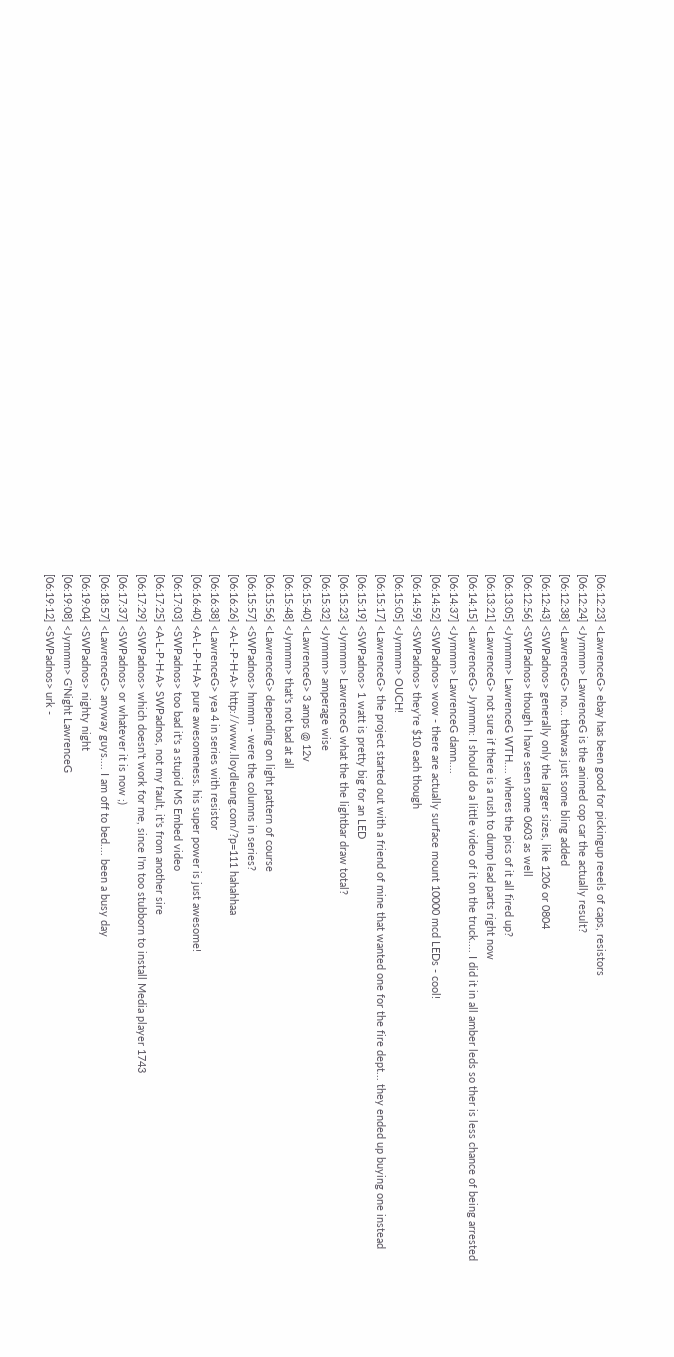[06:12:23] <LawrenceG> ebay has been good for pickingup reeels of caps, resistors
[06:12:24] <Jymmm> LawrenceG is the animed cop car the actually result?
[06:12:38] <LawrenceG> no... thatwas just some bling added
[06:12:43] <SWPadnos> generally only the larger sizes, like 1206 or 0804
[06:12:56] <SWPadnos> though I have seen some 0603 as well
[06:13:05] <Jymmm> LawrenceG WTH.... wheres the pics of it all fired up?
[06:13:21] <LawrenceG> not sure if there is a rush to dump lead parts right now
[06:14:15] <LawrenceG> Jymmm: I should do a little video of it on the truck.... I did it in all amber leds so ther is less chance of being arrested
[06:14:37] <Jymmm> LawrenceG damn....
[06:14:52] <SWPadnos> wow - there are actually surface mount 10000 mcd LEDs - cool!
[06:14:59] <SWPadnos> they're $10 each though
[06:15:05] <Jymmm> OUCH!
[06:15:17] <LawrenceG> the project started out with a friend of mine that wanted one for the fire dept... they ended up buying one instead
[06:15:19] <SWPadnos> 1 watt is pretty big for an LED
[06:15:23] <Jymmm> LawrenceG what the the lightbar draw total?
[06:15:32] <Jymmm> amperage wise
[06:15:40] <LawrenceG> 3 amps @ 12v
[06:15:48] <Jymmm> that's not bad at all
[06:15:56] <LawrenceG> depending on light pattern of course
[06:15:57] <SWPadnos> hmmm - were the columns in series?
[06:16:26] <A-L-P-H-A> http://www.lloydleung.com/?p=111 hahahhaa
[06:16:38] <LawrenceG> yea 4 in series with resistor
[06:16:40] <A-L-P-H-A> pure awesomeness. his super power is just awesome!
[06:17:03] <SWPadnos> too bad it's a stupid MS Embed video
[06:17:25] <A-L-P-H-A> SWPadnos, not my fault, it's from another sire
[06:17:29] <SWPadnos> which doesn't work for me, since I'm too stubborn to install Media player 1743
[06:17:37] <SWPadnos> or whatever it is now ;)
[06:18:57] <LawrenceG> anyway guys.... I am off to bed.... been a busy day
[06:19:04] <SWPadnos> nighty night
[06:19:08] <Jymmm> G'Night LawrenceG
[06:19:12] <SWPadnos> urk -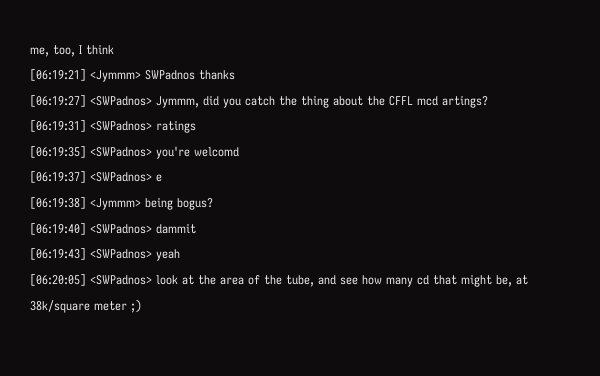me, too, I think
[06:19:21] <Jymmm> SWPadnos thanks
[06:19:27] <SWPadnos> Jymmm, did you catch the thing about the CFFL mcd artings?
[06:19:31] <SWPadnos> ratings
[06:19:35] <SWPadnos> you're welcomd
[06:19:37] <SWPadnos> e
[06:19:38] <Jymmm> being bogus?
[06:19:40] <SWPadnos> dammit
[06:19:43] <SWPadnos> yeah
[06:20:05] <SWPadnos> look at the area of the tube, and see how many cd that might be, at 38k/square meter ;)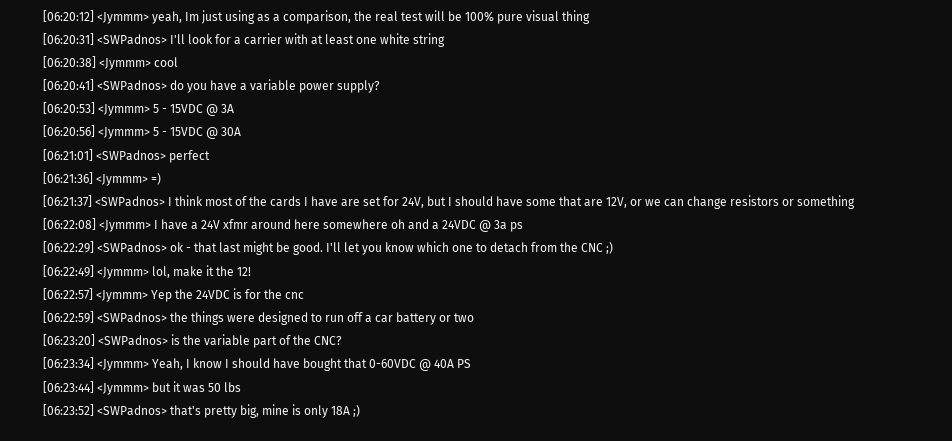[06:20:12] <Jymmm> yeah, Im just using as a comparison, the real test will be 100% pure visual thing
[06:20:31] <SWPadnos> I'll look for a carrier with at least one white string
[06:20:38] <Jymmm> cool
[06:20:41] <SWPadnos> do you have a variable power supply?
[06:20:53] <Jymmm> 5 - 15VDC @ 3A
[06:20:56] <Jymmm> 5 - 15VDC @ 30A
[06:21:01] <SWPadnos> perfect
[06:21:36] <Jymmm> =)
[06:21:37] <SWPadnos> I think most of the cards I have are set for 24V, but I should have some that are 12V, or we can change resistors or something
[06:22:08] <Jymmm> I have a 24V xfmr around here somewhere oh and a 24VDC @ 3a ps
[06:22:29] <SWPadnos> ok - that last might be good. I'll let you know which one to detach from the CNC ;)
[06:22:49] <Jymmm> lol, make it the 12!
[06:22:57] <Jymmm> Yep the 24VDC is for the cnc
[06:22:59] <SWPadnos> the things were designed to run off a car battery or two
[06:23:20] <SWPadnos> is the variable part of the CNC?
[06:23:34] <Jymmm> Yeah, I know I should have bought that 0-60VDC @ 40A PS
[06:23:44] <Jymmm> but it was 50 lbs
[06:23:52] <SWPadnos> that's pretty big, mine is only 18A ;)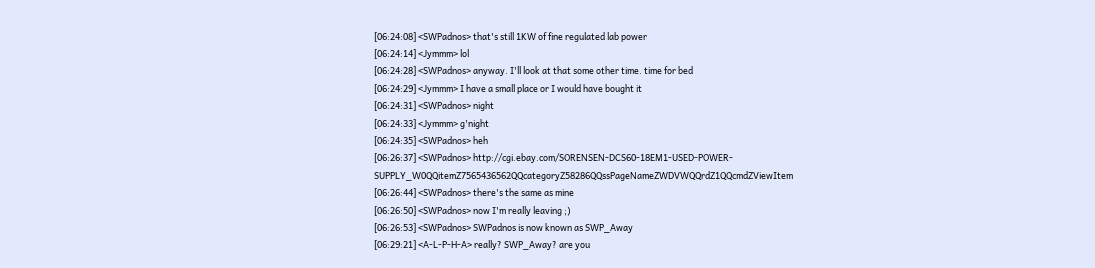[06:24:08] <SWPadnos> that's still 1KW of fine regulated lab power
[06:24:14] <Jymmm> lol
[06:24:28] <SWPadnos> anyway. I'll look at that some other time. time for bed
[06:24:29] <Jymmm> I have a small place or I would have bought it
[06:24:31] <SWPadnos> night
[06:24:33] <Jymmm> g'night
[06:24:35] <SWPadnos> heh
[06:26:37] <SWPadnos> http://cgi.ebay.com/SORENSEN-DCS60-18EM1-USED-POWER-SUPPLY_W0QQitemZ7565436562QQcategoryZ58286QQssPageNameZWDVWQQrdZ1QQcmdZViewItem
[06:26:44] <SWPadnos> there's the same as mine
[06:26:50] <SWPadnos> now I'm really leaving ;)
[06:26:53] <SWPadnos> SWPadnos is now known as SWP_Away
[06:29:21] <A-L-P-H-A> really? SWP_Away? are you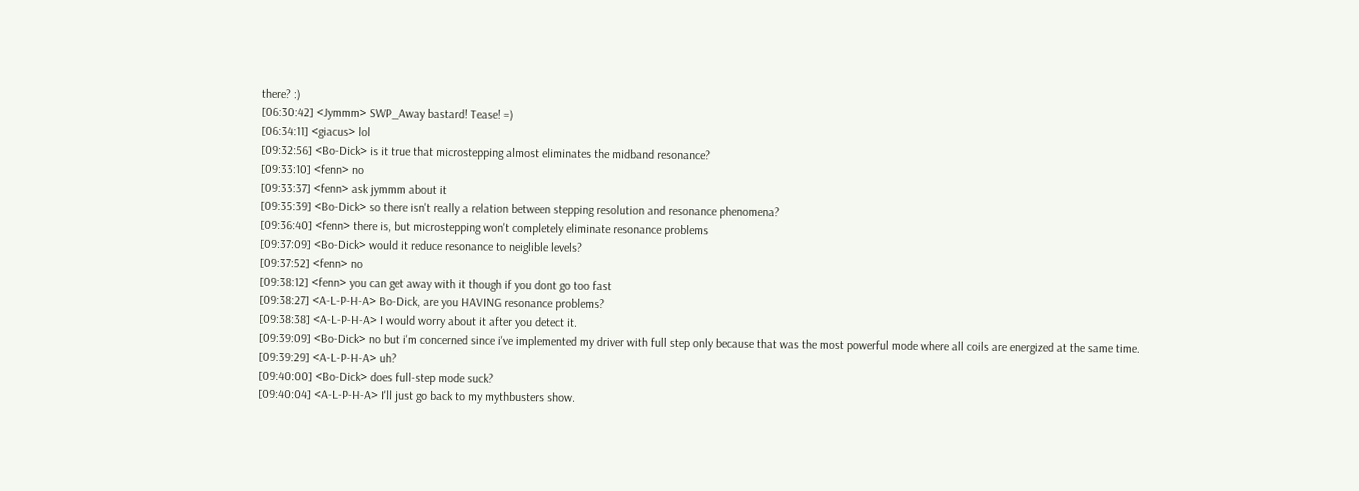there? :)
[06:30:42] <Jymmm> SWP_Away bastard! Tease! =)
[06:34:11] <giacus> lol
[09:32:56] <Bo-Dick> is it true that microstepping almost eliminates the midband resonance?
[09:33:10] <fenn> no
[09:33:37] <fenn> ask jymmm about it
[09:35:39] <Bo-Dick> so there isn't really a relation between stepping resolution and resonance phenomena?
[09:36:40] <fenn> there is, but microstepping won't completely eliminate resonance problems
[09:37:09] <Bo-Dick> would it reduce resonance to neiglible levels?
[09:37:52] <fenn> no
[09:38:12] <fenn> you can get away with it though if you dont go too fast
[09:38:27] <A-L-P-H-A> Bo-Dick, are you HAVING resonance problems?
[09:38:38] <A-L-P-H-A> I would worry about it after you detect it.
[09:39:09] <Bo-Dick> no but i'm concerned since i've implemented my driver with full step only because that was the most powerful mode where all coils are energized at the same time.
[09:39:29] <A-L-P-H-A> uh?
[09:40:00] <Bo-Dick> does full-step mode suck?
[09:40:04] <A-L-P-H-A> I'll just go back to my mythbusters show.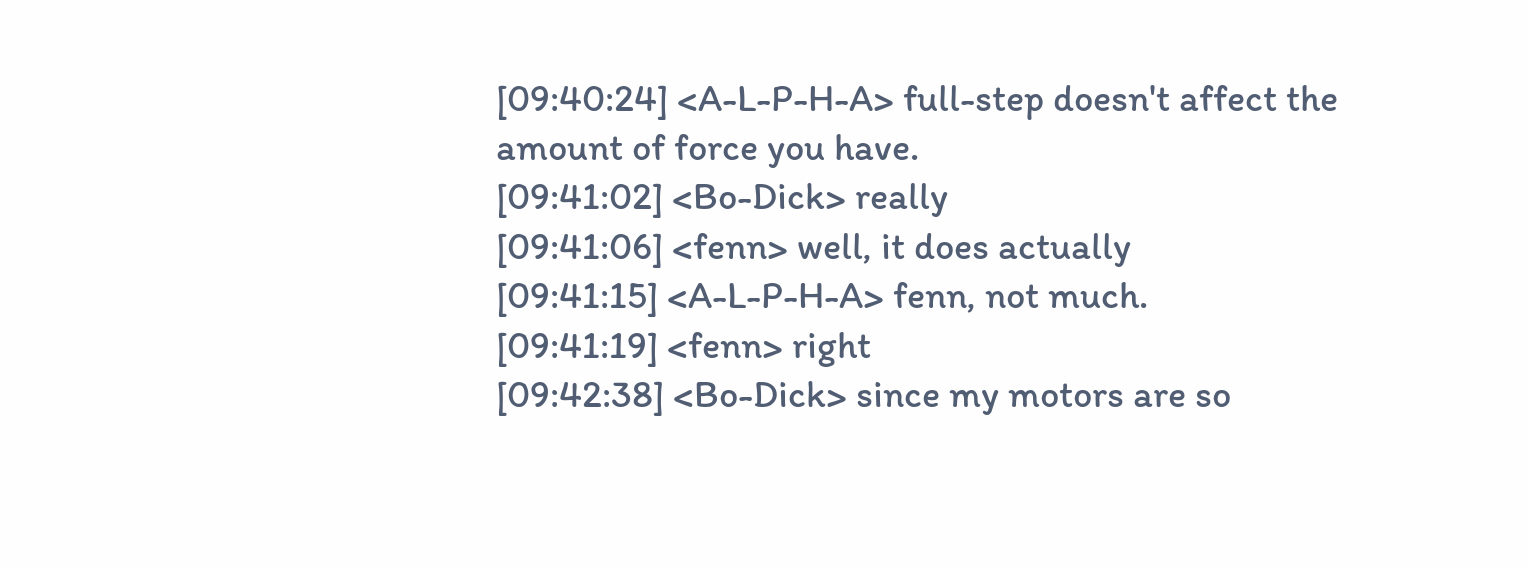[09:40:24] <A-L-P-H-A> full-step doesn't affect the amount of force you have.
[09:41:02] <Bo-Dick> really
[09:41:06] <fenn> well, it does actually
[09:41:15] <A-L-P-H-A> fenn, not much.
[09:41:19] <fenn> right
[09:42:38] <Bo-Dick> since my motors are so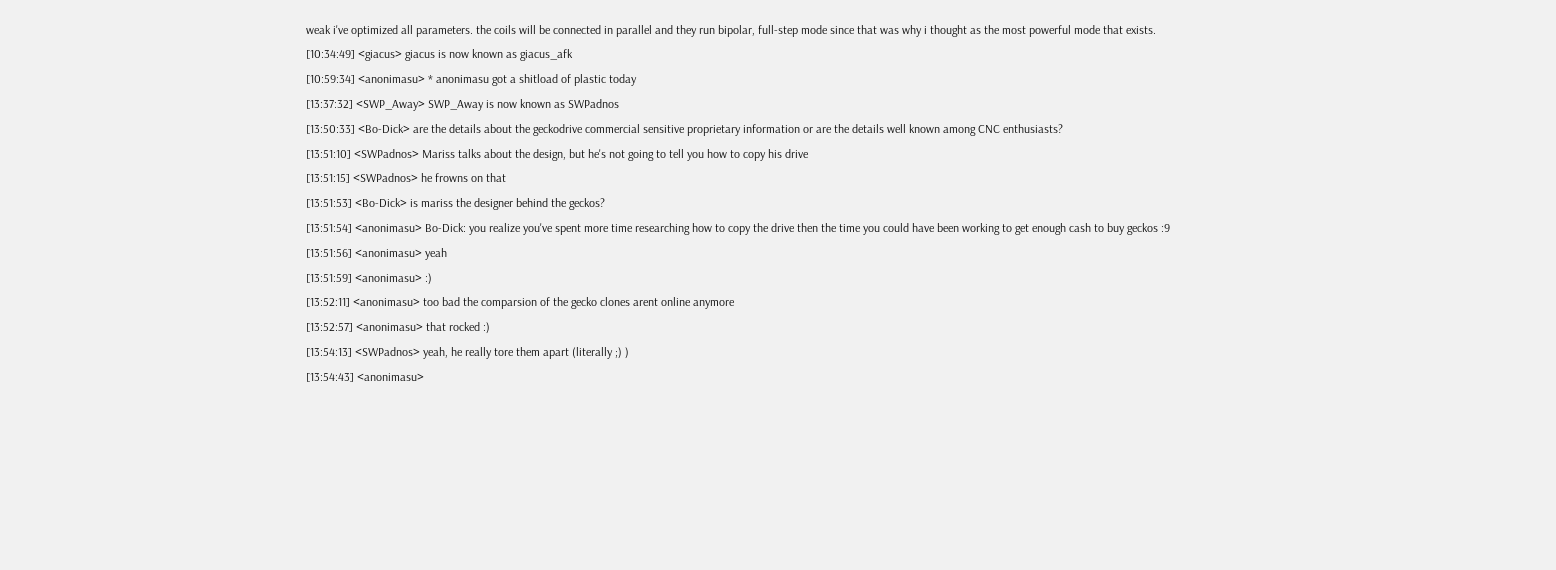weak i've optimized all parameters. the coils will be connected in parallel and they run bipolar, full-step mode since that was why i thought as the most powerful mode that exists.
[10:34:49] <giacus> giacus is now known as giacus_afk
[10:59:34] <anonimasu> * anonimasu got a shitload of plastic today
[13:37:32] <SWP_Away> SWP_Away is now known as SWPadnos
[13:50:33] <Bo-Dick> are the details about the geckodrive commercial sensitive proprietary information or are the details well known among CNC enthusiasts?
[13:51:10] <SWPadnos> Mariss talks about the design, but he's not going to tell you how to copy his drive
[13:51:15] <SWPadnos> he frowns on that
[13:51:53] <Bo-Dick> is mariss the designer behind the geckos?
[13:51:54] <anonimasu> Bo-Dick: you realize you've spent more time researching how to copy the drive then the time you could have been working to get enough cash to buy geckos :9
[13:51:56] <anonimasu> yeah
[13:51:59] <anonimasu> :)
[13:52:11] <anonimasu> too bad the comparsion of the gecko clones arent online anymore
[13:52:57] <anonimasu> that rocked :)
[13:54:13] <SWPadnos> yeah, he really tore them apart (literally ;) )
[13:54:43] <anonimasu>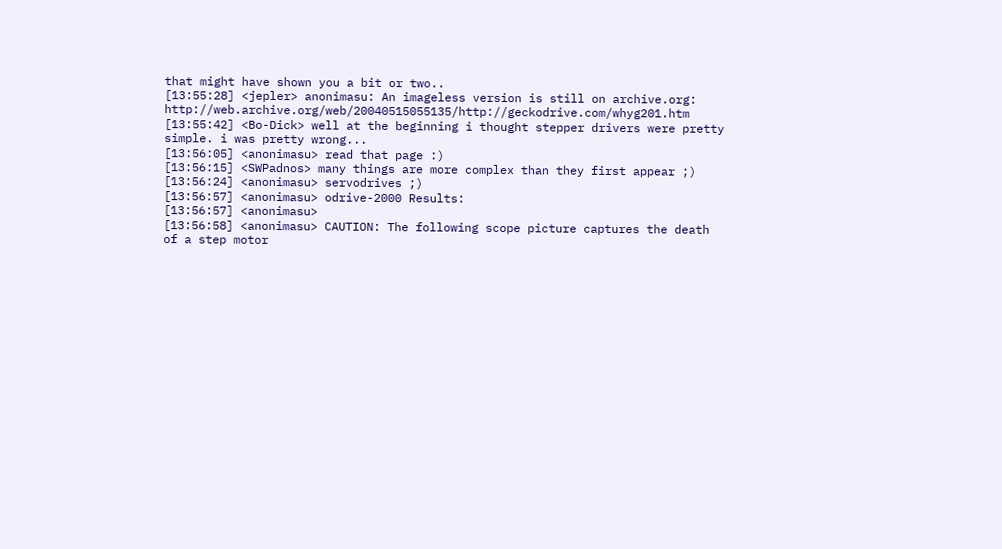that might have shown you a bit or two..
[13:55:28] <jepler> anonimasu: An imageless version is still on archive.org: http://web.archive.org/web/20040515055135/http://geckodrive.com/whyg201.htm
[13:55:42] <Bo-Dick> well at the beginning i thought stepper drivers were pretty simple. i was pretty wrong...
[13:56:05] <anonimasu> read that page :)
[13:56:15] <SWPadnos> many things are more complex than they first appear ;)
[13:56:24] <anonimasu> servodrives ;)
[13:56:57] <anonimasu> odrive-2000 Results:
[13:56:57] <anonimasu>
[13:56:58] <anonimasu> CAUTION: The following scope picture captures the death of a step motor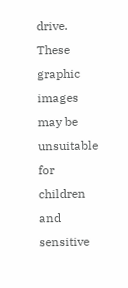drive. These graphic images may be unsuitable for children and sensitive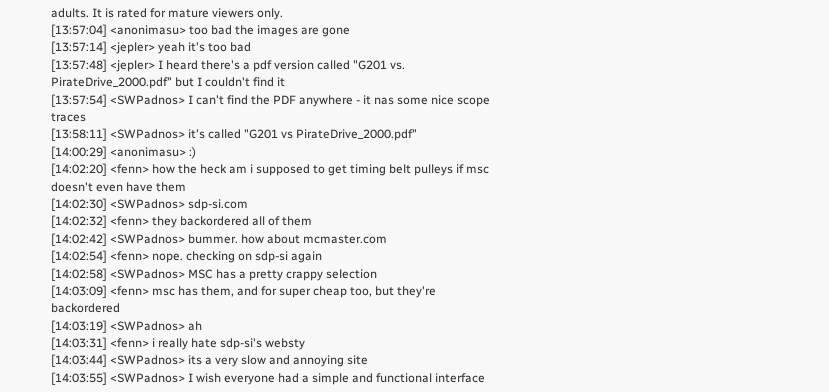adults. It is rated for mature viewers only.
[13:57:04] <anonimasu> too bad the images are gone
[13:57:14] <jepler> yeah it's too bad
[13:57:48] <jepler> I heard there's a pdf version called "G201 vs. PirateDrive_2000.pdf" but I couldn't find it
[13:57:54] <SWPadnos> I can't find the PDF anywhere - it nas some nice scope traces
[13:58:11] <SWPadnos> it's called "G201 vs PirateDrive_2000.pdf"
[14:00:29] <anonimasu> :)
[14:02:20] <fenn> how the heck am i supposed to get timing belt pulleys if msc doesn't even have them
[14:02:30] <SWPadnos> sdp-si.com
[14:02:32] <fenn> they backordered all of them
[14:02:42] <SWPadnos> bummer. how about mcmaster.com
[14:02:54] <fenn> nope. checking on sdp-si again
[14:02:58] <SWPadnos> MSC has a pretty crappy selection
[14:03:09] <fenn> msc has them, and for super cheap too, but they're backordered
[14:03:19] <SWPadnos> ah
[14:03:31] <fenn> i really hate sdp-si's websty
[14:03:44] <SWPadnos> its a very slow and annoying site
[14:03:55] <SWPadnos> I wish everyone had a simple and functional interface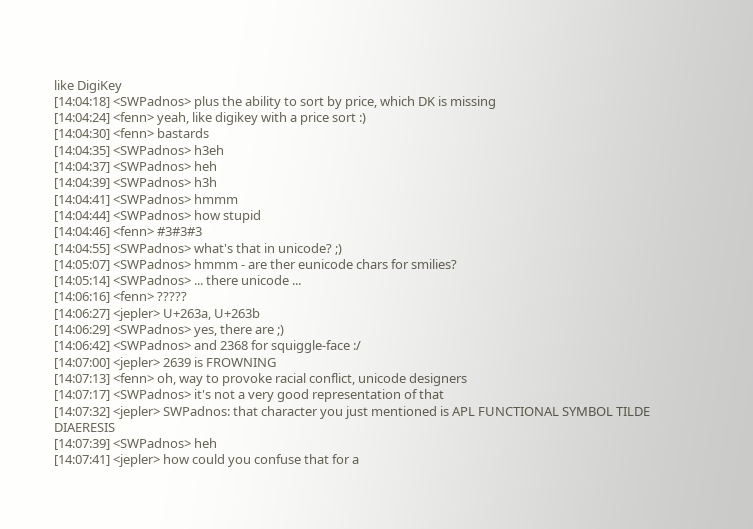like DigiKey
[14:04:18] <SWPadnos> plus the ability to sort by price, which DK is missing
[14:04:24] <fenn> yeah, like digikey with a price sort :)
[14:04:30] <fenn> bastards
[14:04:35] <SWPadnos> h3eh
[14:04:37] <SWPadnos> heh
[14:04:39] <SWPadnos> h3h
[14:04:41] <SWPadnos> hmmm
[14:04:44] <SWPadnos> how stupid
[14:04:46] <fenn> #3#3#3
[14:04:55] <SWPadnos> what's that in unicode? ;)
[14:05:07] <SWPadnos> hmmm - are ther eunicode chars for smilies?
[14:05:14] <SWPadnos> ... there unicode ...
[14:06:16] <fenn> ?????
[14:06:27] <jepler> U+263a, U+263b
[14:06:29] <SWPadnos> yes, there are ;)
[14:06:42] <SWPadnos> and 2368 for squiggle-face :/
[14:07:00] <jepler> 2639 is FROWNING
[14:07:13] <fenn> oh, way to provoke racial conflict, unicode designers
[14:07:17] <SWPadnos> it's not a very good representation of that
[14:07:32] <jepler> SWPadnos: that character you just mentioned is APL FUNCTIONAL SYMBOL TILDE DIAERESIS
[14:07:39] <SWPadnos> heh
[14:07:41] <jepler> how could you confuse that for a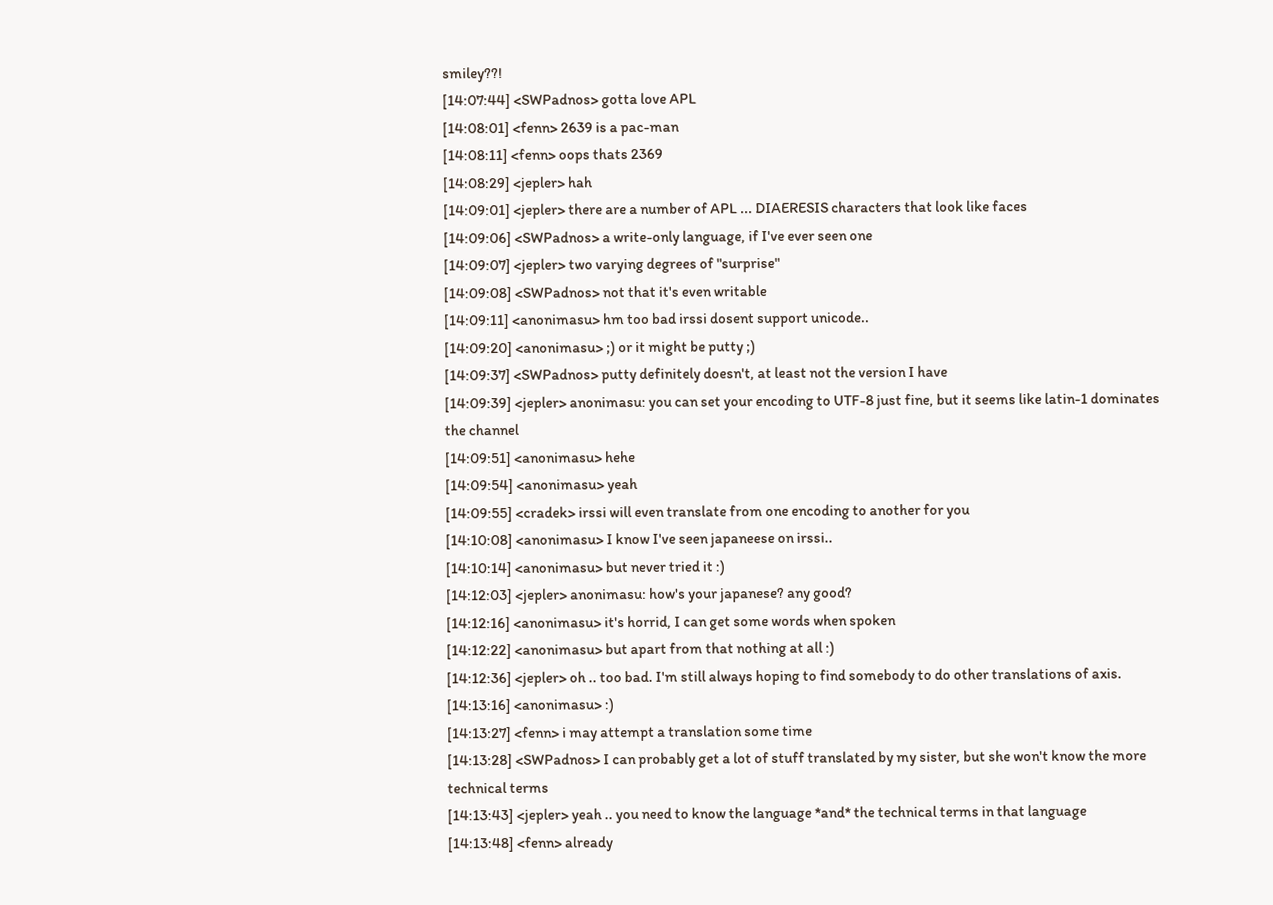smiley??!
[14:07:44] <SWPadnos> gotta love APL
[14:08:01] <fenn> 2639 is a pac-man
[14:08:11] <fenn> oops thats 2369
[14:08:29] <jepler> hah
[14:09:01] <jepler> there are a number of APL ... DIAERESIS characters that look like faces
[14:09:06] <SWPadnos> a write-only language, if I've ever seen one
[14:09:07] <jepler> two varying degrees of "surprise"
[14:09:08] <SWPadnos> not that it's even writable
[14:09:11] <anonimasu> hm too bad irssi dosent support unicode..
[14:09:20] <anonimasu> ;) or it might be putty ;)
[14:09:37] <SWPadnos> putty definitely doesn't, at least not the version I have
[14:09:39] <jepler> anonimasu: you can set your encoding to UTF-8 just fine, but it seems like latin-1 dominates the channel
[14:09:51] <anonimasu> hehe
[14:09:54] <anonimasu> yeah
[14:09:55] <cradek> irssi will even translate from one encoding to another for you
[14:10:08] <anonimasu> I know I've seen japaneese on irssi..
[14:10:14] <anonimasu> but never tried it :)
[14:12:03] <jepler> anonimasu: how's your japanese? any good?
[14:12:16] <anonimasu> it's horrid, I can get some words when spoken
[14:12:22] <anonimasu> but apart from that nothing at all :)
[14:12:36] <jepler> oh .. too bad. I'm still always hoping to find somebody to do other translations of axis.
[14:13:16] <anonimasu> :)
[14:13:27] <fenn> i may attempt a translation some time
[14:13:28] <SWPadnos> I can probably get a lot of stuff translated by my sister, but she won't know the more technical terms
[14:13:43] <jepler> yeah .. you need to know the language *and* the technical terms in that language
[14:13:48] <fenn> already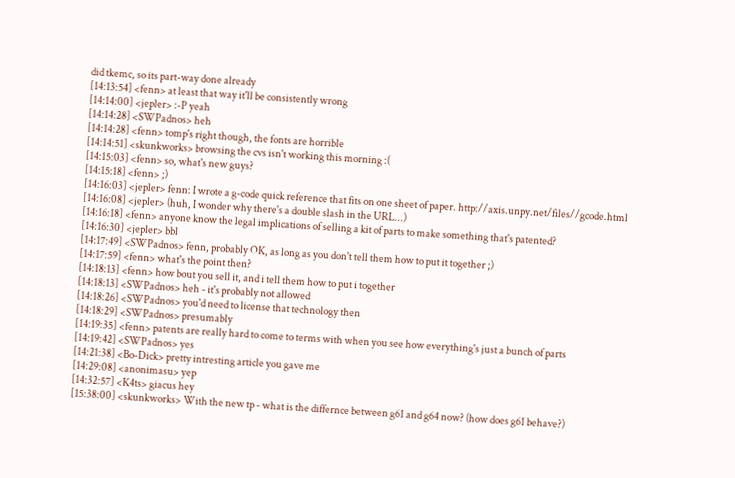did tkemc, so its part-way done already
[14:13:54] <fenn> at least that way it'll be consistently wrong
[14:14:00] <jepler> :-P yeah
[14:14:28] <SWPadnos> heh
[14:14:28] <fenn> tomp's right though, the fonts are horrible
[14:14:51] <skunkworks> browsing the cvs isn't working this morning :(
[14:15:03] <fenn> so, what's new guys?
[14:15:18] <fenn> ;)
[14:16:03] <jepler> fenn: I wrote a g-code quick reference that fits on one sheet of paper. http://axis.unpy.net/files//gcode.html
[14:16:08] <jepler> (huh, I wonder why there's a double slash in the URL...)
[14:16:18] <fenn> anyone know the legal implications of selling a kit of parts to make something that's patented?
[14:16:30] <jepler> bbl
[14:17:49] <SWPadnos> fenn, probably OK, as long as you don't tell them how to put it together ;)
[14:17:59] <fenn> what's the point then?
[14:18:13] <fenn> how bout you sell it, and i tell them how to put i together
[14:18:13] <SWPadnos> heh - it's probably not allowed
[14:18:26] <SWPadnos> you'd need to license that technology then
[14:18:29] <SWPadnos> presumably
[14:19:35] <fenn> patents are really hard to come to terms with when you see how everything's just a bunch of parts
[14:19:42] <SWPadnos> yes
[14:21:38] <Bo-Dick> pretty intresting article you gave me
[14:29:08] <anonimasu> yep
[14:32:57] <K4ts> giacus hey
[15:38:00] <skunkworks> With the new tp - what is the differnce between g61 and g64 now? (how does g61 behave?)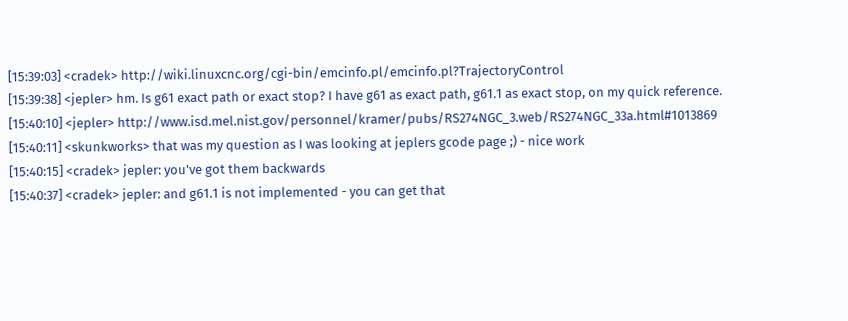[15:39:03] <cradek> http://wiki.linuxcnc.org/cgi-bin/emcinfo.pl/emcinfo.pl?TrajectoryControl
[15:39:38] <jepler> hm. Is g61 exact path or exact stop? I have g61 as exact path, g61.1 as exact stop, on my quick reference.
[15:40:10] <jepler> http://www.isd.mel.nist.gov/personnel/kramer/pubs/RS274NGC_3.web/RS274NGC_33a.html#1013869
[15:40:11] <skunkworks> that was my question as I was looking at jeplers gcode page ;) - nice work
[15:40:15] <cradek> jepler: you've got them backwards
[15:40:37] <cradek> jepler: and g61.1 is not implemented - you can get that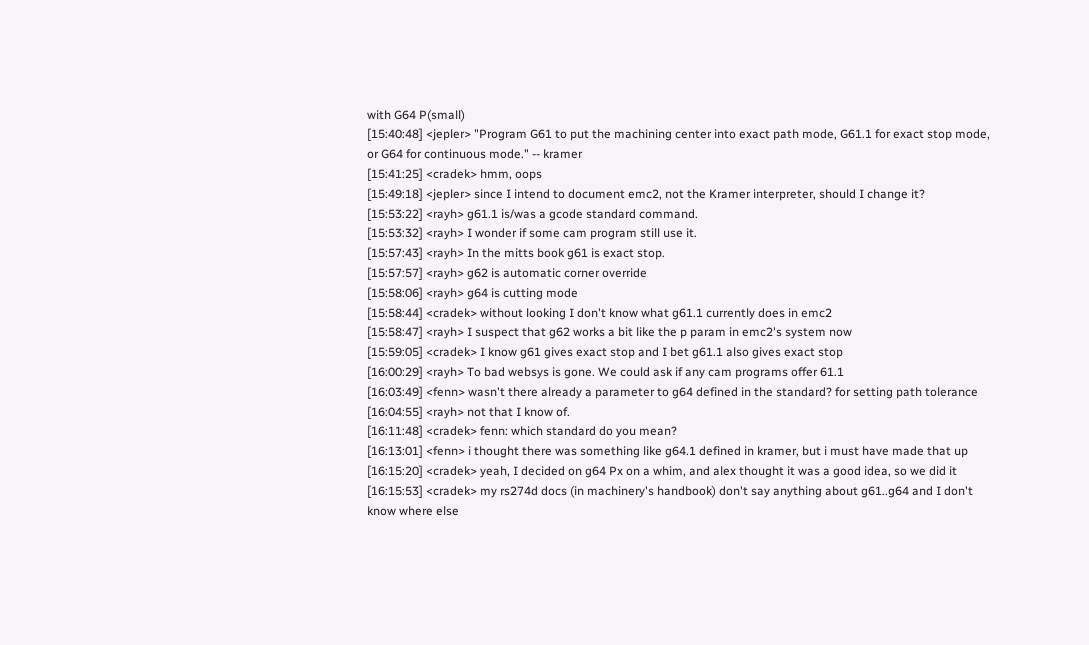with G64 P(small)
[15:40:48] <jepler> "Program G61 to put the machining center into exact path mode, G61.1 for exact stop mode, or G64 for continuous mode." -- kramer
[15:41:25] <cradek> hmm, oops
[15:49:18] <jepler> since I intend to document emc2, not the Kramer interpreter, should I change it?
[15:53:22] <rayh> g61.1 is/was a gcode standard command.
[15:53:32] <rayh> I wonder if some cam program still use it.
[15:57:43] <rayh> In the mitts book g61 is exact stop.
[15:57:57] <rayh> g62 is automatic corner override
[15:58:06] <rayh> g64 is cutting mode
[15:58:44] <cradek> without looking I don't know what g61.1 currently does in emc2
[15:58:47] <rayh> I suspect that g62 works a bit like the p param in emc2's system now
[15:59:05] <cradek> I know g61 gives exact stop and I bet g61.1 also gives exact stop
[16:00:29] <rayh> To bad websys is gone. We could ask if any cam programs offer 61.1
[16:03:49] <fenn> wasn't there already a parameter to g64 defined in the standard? for setting path tolerance
[16:04:55] <rayh> not that I know of.
[16:11:48] <cradek> fenn: which standard do you mean?
[16:13:01] <fenn> i thought there was something like g64.1 defined in kramer, but i must have made that up
[16:15:20] <cradek> yeah, I decided on g64 Px on a whim, and alex thought it was a good idea, so we did it
[16:15:53] <cradek> my rs274d docs (in machinery's handbook) don't say anything about g61..g64 and I don't know where else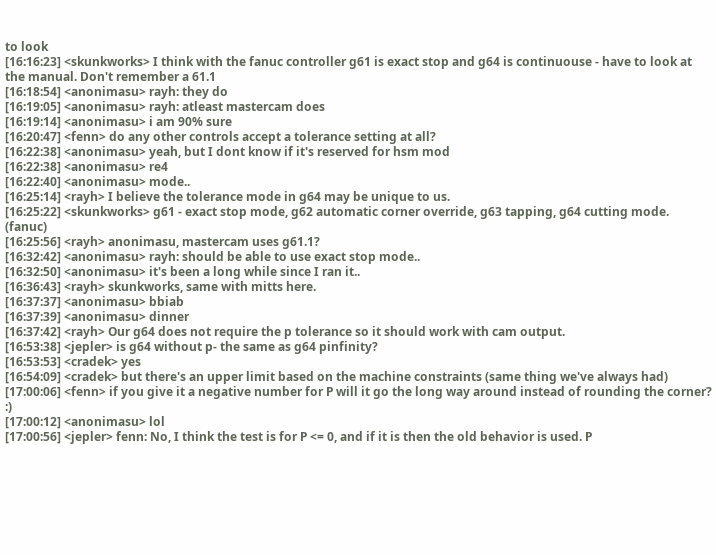to look
[16:16:23] <skunkworks> I think with the fanuc controller g61 is exact stop and g64 is continuouse - have to look at the manual. Don't remember a 61.1
[16:18:54] <anonimasu> rayh: they do
[16:19:05] <anonimasu> rayh: atleast mastercam does
[16:19:14] <anonimasu> i am 90% sure
[16:20:47] <fenn> do any other controls accept a tolerance setting at all?
[16:22:38] <anonimasu> yeah, but I dont know if it's reserved for hsm mod
[16:22:38] <anonimasu> re4
[16:22:40] <anonimasu> mode..
[16:25:14] <rayh> I believe the tolerance mode in g64 may be unique to us.
[16:25:22] <skunkworks> g61 - exact stop mode, g62 automatic corner override, g63 tapping, g64 cutting mode. (fanuc)
[16:25:56] <rayh> anonimasu, mastercam uses g61.1?
[16:32:42] <anonimasu> rayh: should be able to use exact stop mode..
[16:32:50] <anonimasu> it's been a long while since I ran it..
[16:36:43] <rayh> skunkworks, same with mitts here.
[16:37:37] <anonimasu> bbiab
[16:37:39] <anonimasu> dinner
[16:37:42] <rayh> Our g64 does not require the p tolerance so it should work with cam output.
[16:53:38] <jepler> is g64 without p- the same as g64 pinfinity?
[16:53:53] <cradek> yes
[16:54:09] <cradek> but there's an upper limit based on the machine constraints (same thing we've always had)
[17:00:06] <fenn> if you give it a negative number for P will it go the long way around instead of rounding the corner? :)
[17:00:12] <anonimasu> lol
[17:00:56] <jepler> fenn: No, I think the test is for P <= 0, and if it is then the old behavior is used. P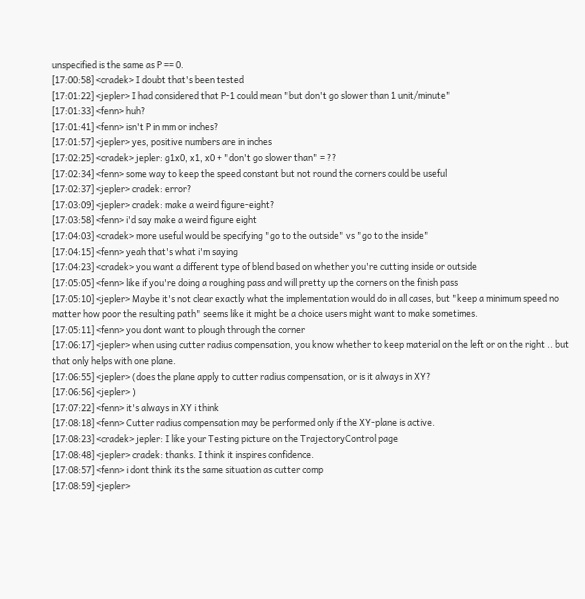unspecified is the same as P == 0.
[17:00:58] <cradek> I doubt that's been tested
[17:01:22] <jepler> I had considered that P-1 could mean "but don't go slower than 1 unit/minute"
[17:01:33] <fenn> huh?
[17:01:41] <fenn> isn't P in mm or inches?
[17:01:57] <jepler> yes, positive numbers are in inches
[17:02:25] <cradek> jepler: g1x0, x1, x0 + "don't go slower than" = ??
[17:02:34] <fenn> some way to keep the speed constant but not round the corners could be useful
[17:02:37] <jepler> cradek: error?
[17:03:09] <jepler> cradek: make a weird figure-eight?
[17:03:58] <fenn> i'd say make a weird figure eight
[17:04:03] <cradek> more useful would be specifying "go to the outside" vs "go to the inside"
[17:04:15] <fenn> yeah that's what i'm saying
[17:04:23] <cradek> you want a different type of blend based on whether you're cutting inside or outside
[17:05:05] <fenn> like if you're doing a roughing pass and will pretty up the corners on the finish pass
[17:05:10] <jepler> Maybe it's not clear exactly what the implementation would do in all cases, but "keep a minimum speed no matter how poor the resulting path" seems like it might be a choice users might want to make sometimes.
[17:05:11] <fenn> you dont want to plough through the corner
[17:06:17] <jepler> when using cutter radius compensation, you know whether to keep material on the left or on the right .. but that only helps with one plane.
[17:06:55] <jepler> (does the plane apply to cutter radius compensation, or is it always in XY?
[17:06:56] <jepler> )
[17:07:22] <fenn> it's always in XY i think
[17:08:18] <fenn> Cutter radius compensation may be performed only if the XY-plane is active.
[17:08:23] <cradek> jepler: I like your Testing picture on the TrajectoryControl page
[17:08:48] <jepler> cradek: thanks. I think it inspires confidence.
[17:08:57] <fenn> i dont think its the same situation as cutter comp
[17:08:59] <jepler>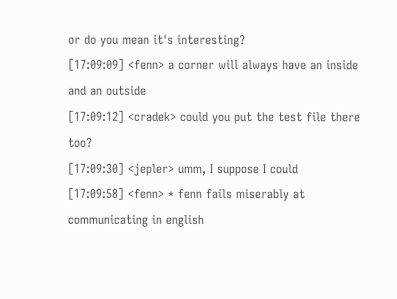or do you mean it's interesting?
[17:09:09] <fenn> a corner will always have an inside and an outside
[17:09:12] <cradek> could you put the test file there too?
[17:09:30] <jepler> umm, I suppose I could
[17:09:58] <fenn> * fenn fails miserably at communicating in english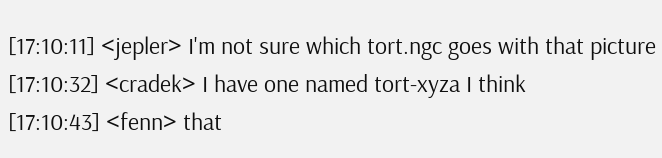[17:10:11] <jepler> I'm not sure which tort.ngc goes with that picture
[17:10:32] <cradek> I have one named tort-xyza I think
[17:10:43] <fenn> that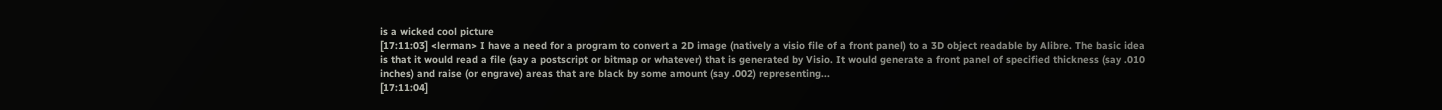is a wicked cool picture
[17:11:03] <lerman> I have a need for a program to convert a 2D image (natively a visio file of a front panel) to a 3D object readable by Alibre. The basic idea is that it would read a file (say a postscript or bitmap or whatever) that is generated by Visio. It would generate a front panel of specified thickness (say .010 inches) and raise (or engrave) areas that are black by some amount (say .002) representing...
[17:11:04]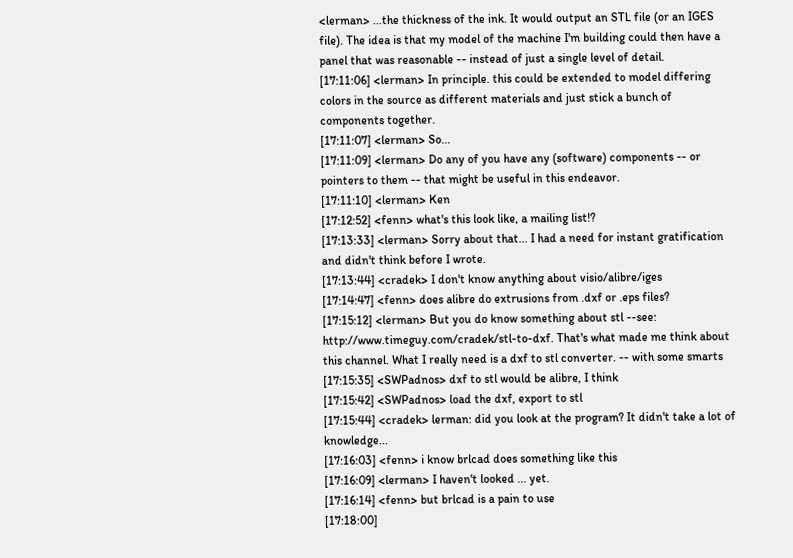<lerman> ...the thickness of the ink. It would output an STL file (or an IGES file). The idea is that my model of the machine I'm building could then have a panel that was reasonable -- instead of just a single level of detail.
[17:11:06] <lerman> In principle. this could be extended to model differing colors in the source as different materials and just stick a bunch of components together.
[17:11:07] <lerman> So...
[17:11:09] <lerman> Do any of you have any (software) components -- or pointers to them -- that might be useful in this endeavor.
[17:11:10] <lerman> Ken
[17:12:52] <fenn> what's this look like, a mailing list!?
[17:13:33] <lerman> Sorry about that... I had a need for instant gratification and didn't think before I wrote.
[17:13:44] <cradek> I don't know anything about visio/alibre/iges
[17:14:47] <fenn> does alibre do extrusions from .dxf or .eps files?
[17:15:12] <lerman> But you do know something about stl --see: http://www.timeguy.com/cradek/stl-to-dxf. That's what made me think about this channel. What I really need is a dxf to stl converter. -- with some smarts
[17:15:35] <SWPadnos> dxf to stl would be alibre, I think
[17:15:42] <SWPadnos> load the dxf, export to stl
[17:15:44] <cradek> lerman: did you look at the program? It didn't take a lot of knowledge...
[17:16:03] <fenn> i know brlcad does something like this
[17:16:09] <lerman> I haven't looked ... yet.
[17:16:14] <fenn> but brlcad is a pain to use
[17:18:00]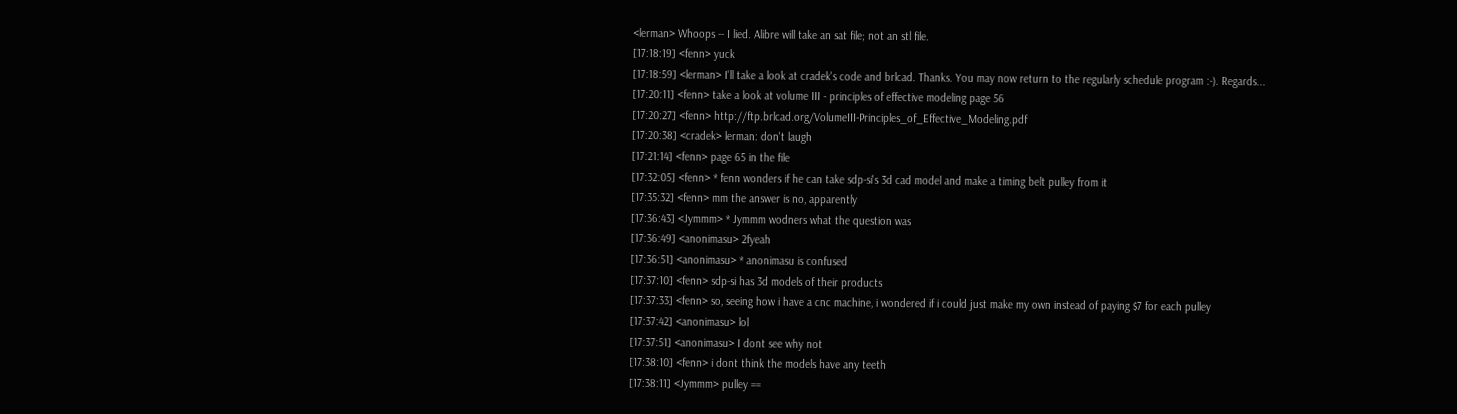<lerman> Whoops -- I lied. Alibre will take an sat file; not an stl file.
[17:18:19] <fenn> yuck
[17:18:59] <lerman> I'll take a look at cradek's code and brlcad. Thanks. You may now return to the regularly schedule program :-). Regards...
[17:20:11] <fenn> take a look at volume III - principles of effective modeling page 56
[17:20:27] <fenn> http://ftp.brlcad.org/VolumeIII-Principles_of_Effective_Modeling.pdf
[17:20:38] <cradek> lerman: don't laugh
[17:21:14] <fenn> page 65 in the file
[17:32:05] <fenn> * fenn wonders if he can take sdp-si's 3d cad model and make a timing belt pulley from it
[17:35:32] <fenn> mm the answer is no, apparently
[17:36:43] <Jymmm> * Jymmm wodners what the question was
[17:36:49] <anonimasu> 2fyeah
[17:36:51] <anonimasu> * anonimasu is confused
[17:37:10] <fenn> sdp-si has 3d models of their products
[17:37:33] <fenn> so, seeing how i have a cnc machine, i wondered if i could just make my own instead of paying $7 for each pulley
[17:37:42] <anonimasu> lol
[17:37:51] <anonimasu> I dont see why not
[17:38:10] <fenn> i dont think the models have any teeth
[17:38:11] <Jymmm> pulley ==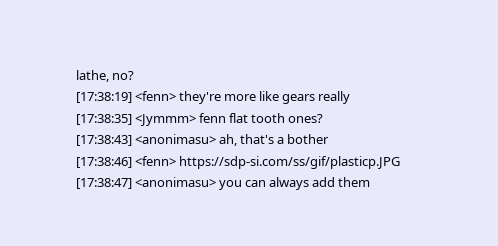lathe, no?
[17:38:19] <fenn> they're more like gears really
[17:38:35] <Jymmm> fenn flat tooth ones?
[17:38:43] <anonimasu> ah, that's a bother
[17:38:46] <fenn> https://sdp-si.com/ss/gif/plasticp.JPG
[17:38:47] <anonimasu> you can always add them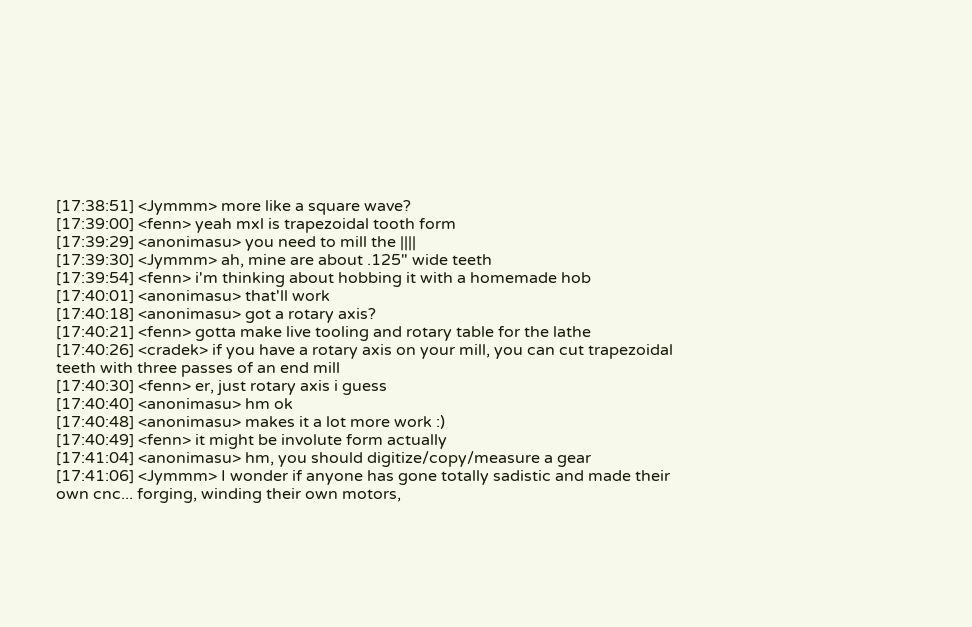[17:38:51] <Jymmm> more like a square wave?
[17:39:00] <fenn> yeah mxl is trapezoidal tooth form
[17:39:29] <anonimasu> you need to mill the ||||
[17:39:30] <Jymmm> ah, mine are about .125" wide teeth
[17:39:54] <fenn> i'm thinking about hobbing it with a homemade hob
[17:40:01] <anonimasu> that'll work
[17:40:18] <anonimasu> got a rotary axis?
[17:40:21] <fenn> gotta make live tooling and rotary table for the lathe
[17:40:26] <cradek> if you have a rotary axis on your mill, you can cut trapezoidal teeth with three passes of an end mill
[17:40:30] <fenn> er, just rotary axis i guess
[17:40:40] <anonimasu> hm ok
[17:40:48] <anonimasu> makes it a lot more work :)
[17:40:49] <fenn> it might be involute form actually
[17:41:04] <anonimasu> hm, you should digitize/copy/measure a gear
[17:41:06] <Jymmm> I wonder if anyone has gone totally sadistic and made their own cnc... forging, winding their own motors,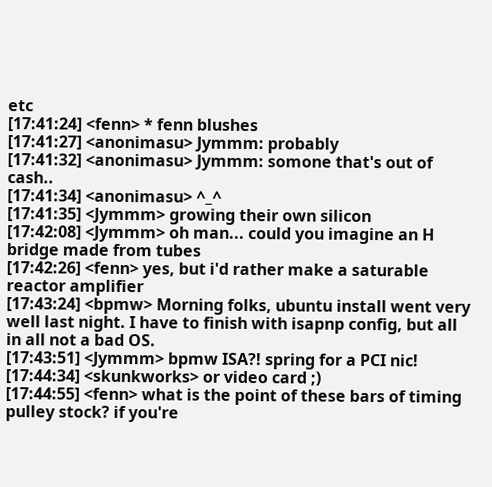etc
[17:41:24] <fenn> * fenn blushes
[17:41:27] <anonimasu> Jymmm: probably
[17:41:32] <anonimasu> Jymmm: somone that's out of cash..
[17:41:34] <anonimasu> ^_^
[17:41:35] <Jymmm> growing their own silicon
[17:42:08] <Jymmm> oh man... could you imagine an H bridge made from tubes
[17:42:26] <fenn> yes, but i'd rather make a saturable reactor amplifier
[17:43:24] <bpmw> Morning folks, ubuntu install went very well last night. I have to finish with isapnp config, but all in all not a bad OS.
[17:43:51] <Jymmm> bpmw ISA?! spring for a PCI nic!
[17:44:34] <skunkworks> or video card ;)
[17:44:55] <fenn> what is the point of these bars of timing pulley stock? if you're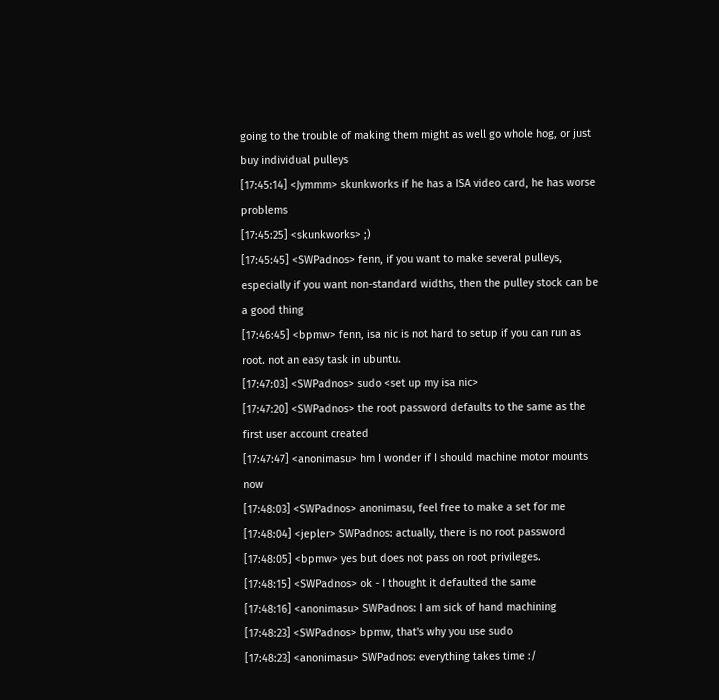going to the trouble of making them might as well go whole hog, or just buy individual pulleys
[17:45:14] <Jymmm> skunkworks if he has a ISA video card, he has worse problems
[17:45:25] <skunkworks> ;)
[17:45:45] <SWPadnos> fenn, if you want to make several pulleys, especially if you want non-standard widths, then the pulley stock can be a good thing
[17:46:45] <bpmw> fenn, isa nic is not hard to setup if you can run as root. not an easy task in ubuntu.
[17:47:03] <SWPadnos> sudo <set up my isa nic>
[17:47:20] <SWPadnos> the root password defaults to the same as the first user account created
[17:47:47] <anonimasu> hm I wonder if I should machine motor mounts now
[17:48:03] <SWPadnos> anonimasu, feel free to make a set for me
[17:48:04] <jepler> SWPadnos: actually, there is no root password
[17:48:05] <bpmw> yes but does not pass on root privileges.
[17:48:15] <SWPadnos> ok - I thought it defaulted the same
[17:48:16] <anonimasu> SWPadnos: I am sick of hand machining
[17:48:23] <SWPadnos> bpmw, that's why you use sudo
[17:48:23] <anonimasu> SWPadnos: everything takes time :/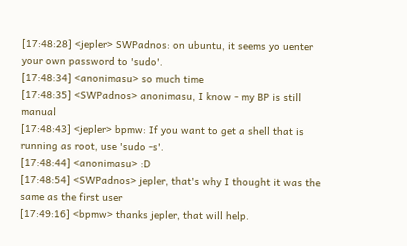[17:48:28] <jepler> SWPadnos: on ubuntu, it seems yo uenter your own password to 'sudo'.
[17:48:34] <anonimasu> so much time
[17:48:35] <SWPadnos> anonimasu, I know - my BP is still manual
[17:48:43] <jepler> bpmw: If you want to get a shell that is running as root, use 'sudo -s'.
[17:48:44] <anonimasu> :D
[17:48:54] <SWPadnos> jepler, that's why I thought it was the same as the first user
[17:49:16] <bpmw> thanks jepler, that will help.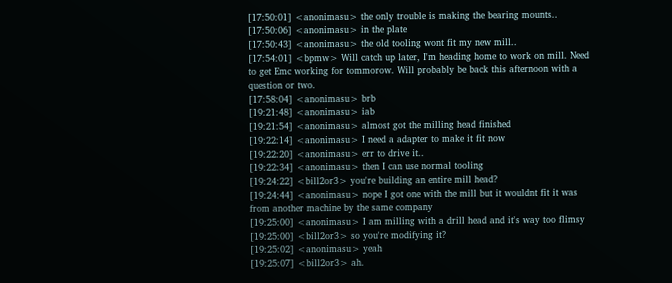[17:50:01] <anonimasu> the only trouble is making the bearing mounts..
[17:50:06] <anonimasu> in the plate
[17:50:43] <anonimasu> the old tooling wont fit my new mill..
[17:54:01] <bpmw> Will catch up later, I'm heading home to work on mill. Need to get Emc working for tommorow. Will probably be back this afternoon with a question or two.
[17:58:04] <anonimasu> brb
[19:21:48] <anonimasu> iab
[19:21:54] <anonimasu> almost got the milling head finished
[19:22:14] <anonimasu> I need a adapter to make it fit now
[19:22:20] <anonimasu> err to drive it..
[19:22:34] <anonimasu> then I can use normal tooling
[19:24:22] <bill2or3> you're building an entire mill head?
[19:24:44] <anonimasu> nope I got one with the mill but it wouldnt fit it was from another machine by the same company
[19:25:00] <anonimasu> I am milling with a drill head and it's way too flimsy
[19:25:00] <bill2or3> so you're modifying it?
[19:25:02] <anonimasu> yeah
[19:25:07] <bill2or3> ah.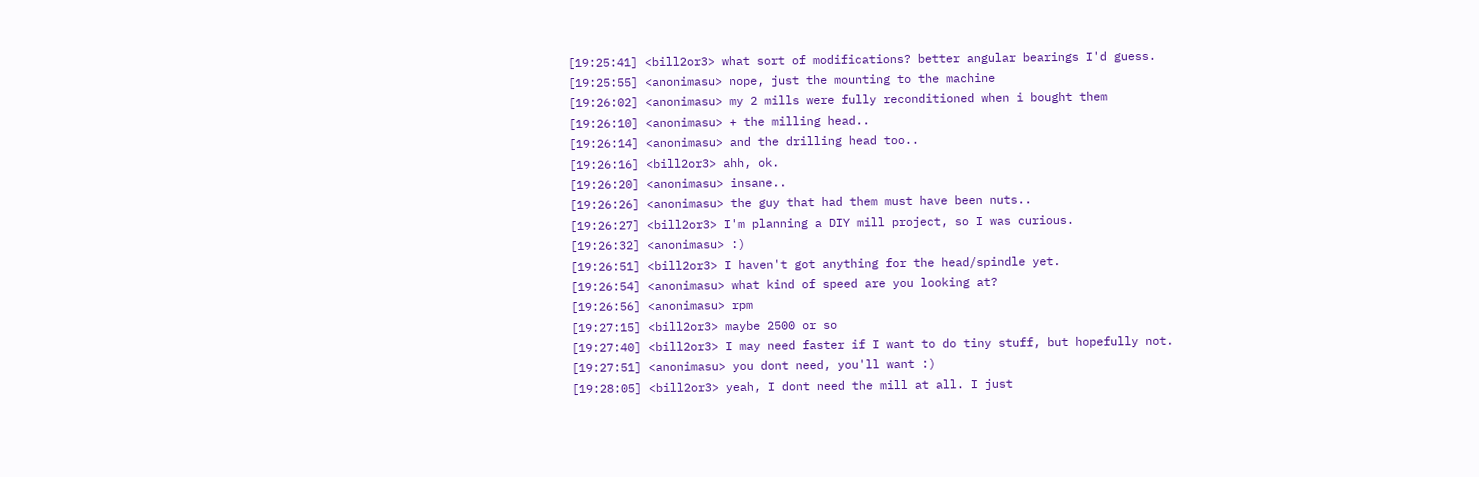[19:25:41] <bill2or3> what sort of modifications? better angular bearings I'd guess.
[19:25:55] <anonimasu> nope, just the mounting to the machine
[19:26:02] <anonimasu> my 2 mills were fully reconditioned when i bought them
[19:26:10] <anonimasu> + the milling head..
[19:26:14] <anonimasu> and the drilling head too..
[19:26:16] <bill2or3> ahh, ok.
[19:26:20] <anonimasu> insane..
[19:26:26] <anonimasu> the guy that had them must have been nuts..
[19:26:27] <bill2or3> I'm planning a DIY mill project, so I was curious.
[19:26:32] <anonimasu> :)
[19:26:51] <bill2or3> I haven't got anything for the head/spindle yet.
[19:26:54] <anonimasu> what kind of speed are you looking at?
[19:26:56] <anonimasu> rpm
[19:27:15] <bill2or3> maybe 2500 or so
[19:27:40] <bill2or3> I may need faster if I want to do tiny stuff, but hopefully not.
[19:27:51] <anonimasu> you dont need, you'll want :)
[19:28:05] <bill2or3> yeah, I dont need the mill at all. I just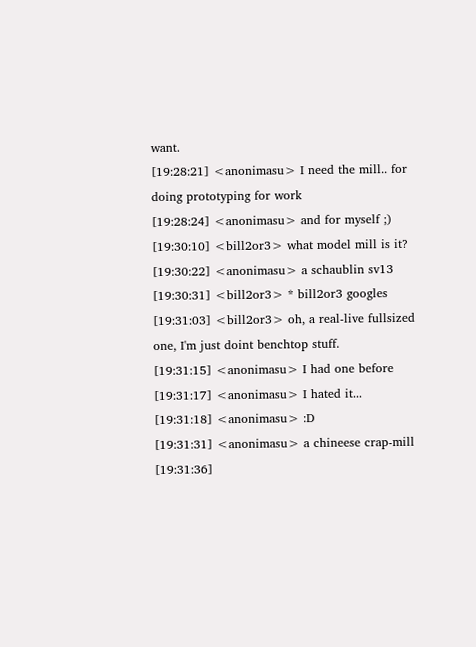want.
[19:28:21] <anonimasu> I need the mill.. for doing prototyping for work
[19:28:24] <anonimasu> and for myself ;)
[19:30:10] <bill2or3> what model mill is it?
[19:30:22] <anonimasu> a schaublin sv13
[19:30:31] <bill2or3> * bill2or3 googles
[19:31:03] <bill2or3> oh, a real-live fullsized one, I'm just doint benchtop stuff.
[19:31:15] <anonimasu> I had one before
[19:31:17] <anonimasu> I hated it...
[19:31:18] <anonimasu> :D
[19:31:31] <anonimasu> a chineese crap-mill
[19:31:36]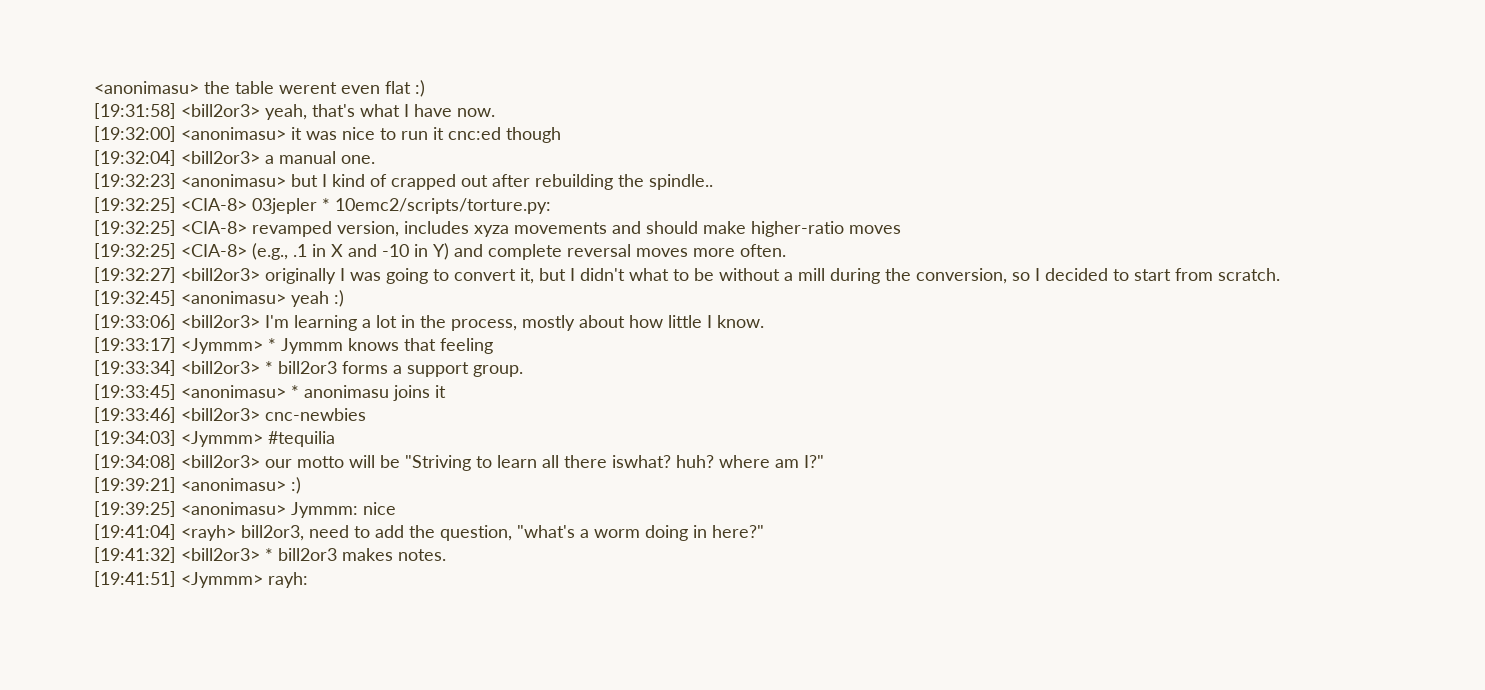<anonimasu> the table werent even flat :)
[19:31:58] <bill2or3> yeah, that's what I have now.
[19:32:00] <anonimasu> it was nice to run it cnc:ed though
[19:32:04] <bill2or3> a manual one.
[19:32:23] <anonimasu> but I kind of crapped out after rebuilding the spindle..
[19:32:25] <CIA-8> 03jepler * 10emc2/scripts/torture.py:
[19:32:25] <CIA-8> revamped version, includes xyza movements and should make higher-ratio moves
[19:32:25] <CIA-8> (e.g., .1 in X and -10 in Y) and complete reversal moves more often.
[19:32:27] <bill2or3> originally I was going to convert it, but I didn't what to be without a mill during the conversion, so I decided to start from scratch.
[19:32:45] <anonimasu> yeah :)
[19:33:06] <bill2or3> I'm learning a lot in the process, mostly about how little I know.
[19:33:17] <Jymmm> * Jymmm knows that feeling
[19:33:34] <bill2or3> * bill2or3 forms a support group.
[19:33:45] <anonimasu> * anonimasu joins it
[19:33:46] <bill2or3> cnc-newbies
[19:34:03] <Jymmm> #tequilia
[19:34:08] <bill2or3> our motto will be "Striving to learn all there iswhat? huh? where am I?"
[19:39:21] <anonimasu> :)
[19:39:25] <anonimasu> Jymmm: nice
[19:41:04] <rayh> bill2or3, need to add the question, "what's a worm doing in here?"
[19:41:32] <bill2or3> * bill2or3 makes notes.
[19:41:51] <Jymmm> rayh: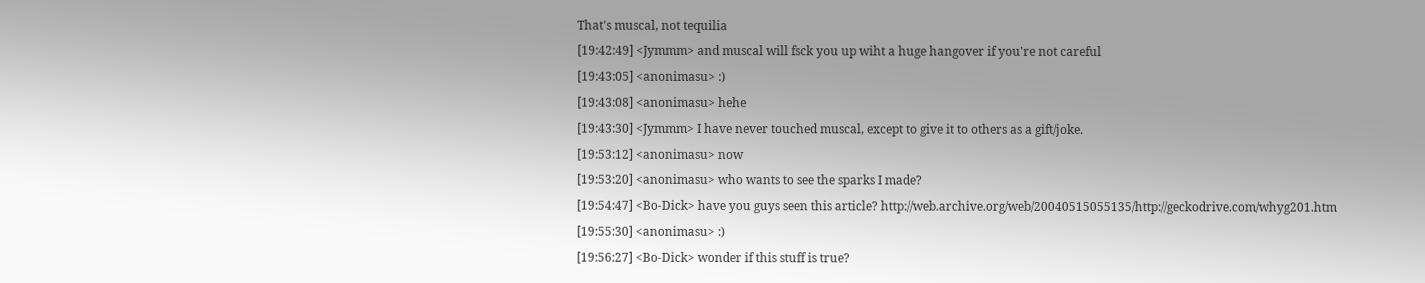That's muscal, not tequilia
[19:42:49] <Jymmm> and muscal will fsck you up wiht a huge hangover if you're not careful
[19:43:05] <anonimasu> :)
[19:43:08] <anonimasu> hehe
[19:43:30] <Jymmm> I have never touched muscal, except to give it to others as a gift/joke.
[19:53:12] <anonimasu> now
[19:53:20] <anonimasu> who wants to see the sparks I made?
[19:54:47] <Bo-Dick> have you guys seen this article? http://web.archive.org/web/20040515055135/http://geckodrive.com/whyg201.htm
[19:55:30] <anonimasu> :)
[19:56:27] <Bo-Dick> wonder if this stuff is true?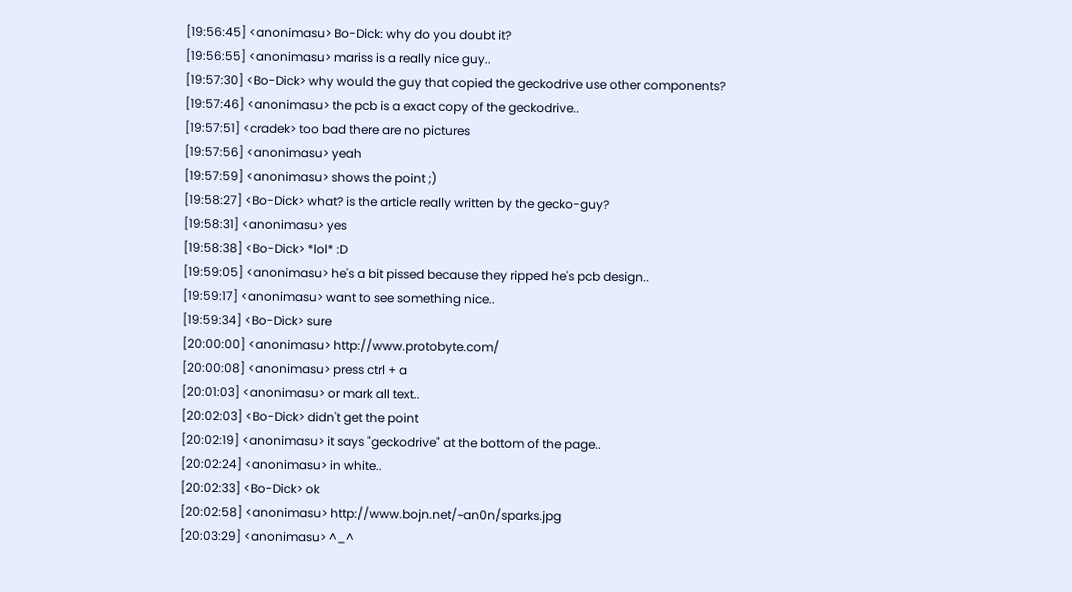[19:56:45] <anonimasu> Bo-Dick: why do you doubt it?
[19:56:55] <anonimasu> mariss is a really nice guy..
[19:57:30] <Bo-Dick> why would the guy that copied the geckodrive use other components?
[19:57:46] <anonimasu> the pcb is a exact copy of the geckodrive..
[19:57:51] <cradek> too bad there are no pictures
[19:57:56] <anonimasu> yeah
[19:57:59] <anonimasu> shows the point ;)
[19:58:27] <Bo-Dick> what? is the article really written by the gecko-guy?
[19:58:31] <anonimasu> yes
[19:58:38] <Bo-Dick> *lol* :D
[19:59:05] <anonimasu> he's a bit pissed because they ripped he's pcb design..
[19:59:17] <anonimasu> want to see something nice..
[19:59:34] <Bo-Dick> sure
[20:00:00] <anonimasu> http://www.protobyte.com/
[20:00:08] <anonimasu> press ctrl + a
[20:01:03] <anonimasu> or mark all text..
[20:02:03] <Bo-Dick> didn't get the point
[20:02:19] <anonimasu> it says "geckodrive" at the bottom of the page..
[20:02:24] <anonimasu> in white..
[20:02:33] <Bo-Dick> ok
[20:02:58] <anonimasu> http://www.bojn.net/~an0n/sparks.jpg
[20:03:29] <anonimasu> ^_^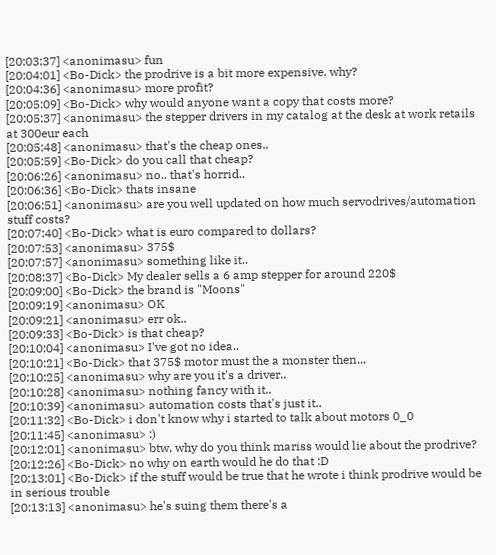[20:03:37] <anonimasu> fun
[20:04:01] <Bo-Dick> the prodrive is a bit more expensive. why?
[20:04:36] <anonimasu> more profit?
[20:05:09] <Bo-Dick> why would anyone want a copy that costs more?
[20:05:37] <anonimasu> the stepper drivers in my catalog at the desk at work retails at 300eur each
[20:05:48] <anonimasu> that's the cheap ones..
[20:05:59] <Bo-Dick> do you call that cheap?
[20:06:26] <anonimasu> no.. that's horrid..
[20:06:36] <Bo-Dick> thats insane
[20:06:51] <anonimasu> are you well updated on how much servodrives/automation stuff costs?
[20:07:40] <Bo-Dick> what is euro compared to dollars?
[20:07:53] <anonimasu> 375$
[20:07:57] <anonimasu> something like it..
[20:08:37] <Bo-Dick> My dealer sells a 6 amp stepper for around 220$
[20:09:00] <Bo-Dick> the brand is "Moons"
[20:09:19] <anonimasu> OK
[20:09:21] <anonimasu> err ok..
[20:09:33] <Bo-Dick> is that cheap?
[20:10:04] <anonimasu> I've got no idea..
[20:10:21] <Bo-Dick> that 375$ motor must the a monster then...
[20:10:25] <anonimasu> why are you it's a driver..
[20:10:28] <anonimasu> nothing fancy with it..
[20:10:39] <anonimasu> automation costs that's just it..
[20:11:32] <Bo-Dick> i don't know why i started to talk about motors 0_0
[20:11:45] <anonimasu> :)
[20:12:01] <anonimasu> btw, why do you think mariss would lie about the prodrive?
[20:12:26] <Bo-Dick> no why on earth would he do that :D
[20:13:01] <Bo-Dick> if the stuff would be true that he wrote i think prodrive would be in serious trouble
[20:13:13] <anonimasu> he's suing them there's a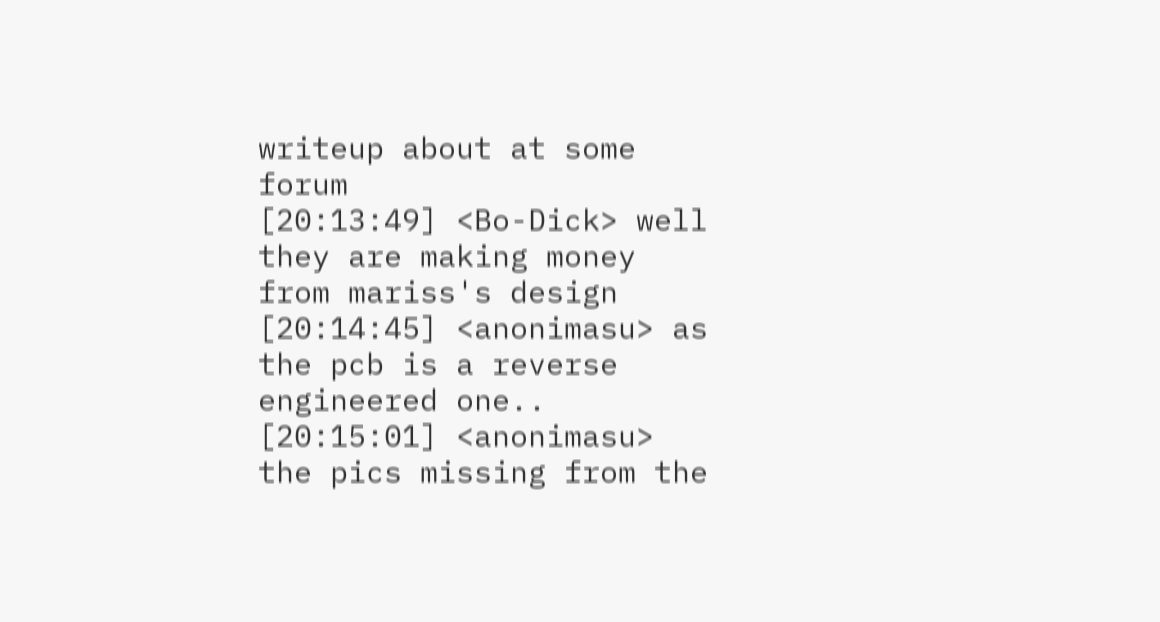writeup about at some forum
[20:13:49] <Bo-Dick> well they are making money from mariss's design
[20:14:45] <anonimasu> as the pcb is a reverse engineered one..
[20:15:01] <anonimasu> the pics missing from the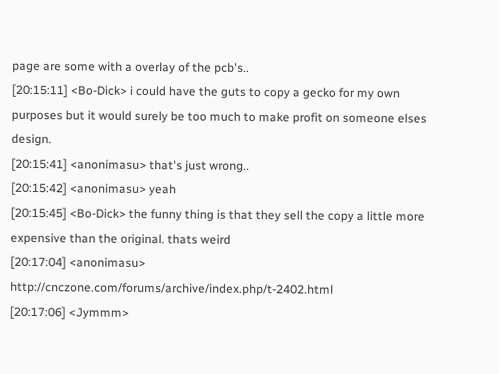page are some with a overlay of the pcb's..
[20:15:11] <Bo-Dick> i could have the guts to copy a gecko for my own purposes but it would surely be too much to make profit on someone elses design.
[20:15:41] <anonimasu> that's just wrong..
[20:15:42] <anonimasu> yeah
[20:15:45] <Bo-Dick> the funny thing is that they sell the copy a little more expensive than the original. thats weird
[20:17:04] <anonimasu> http://cnczone.com/forums/archive/index.php/t-2402.html
[20:17:06] <Jymmm>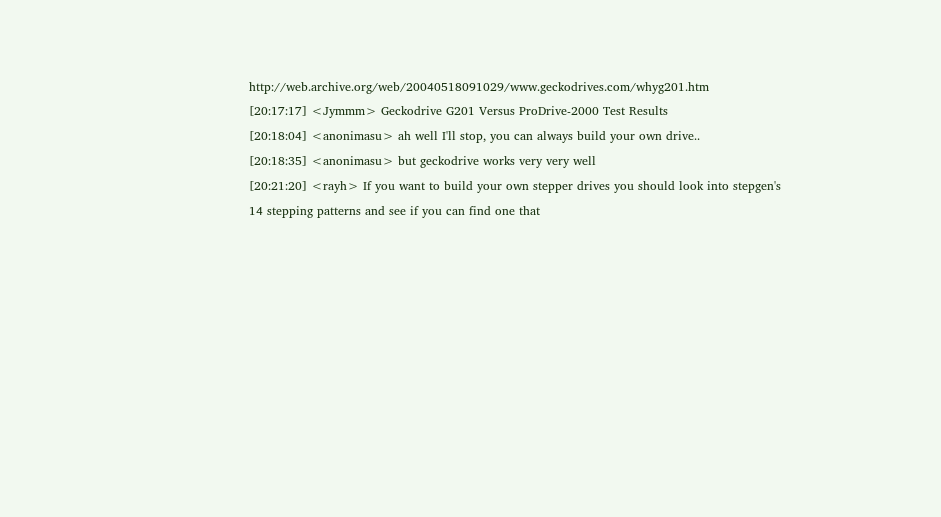http://web.archive.org/web/20040518091029/www.geckodrives.com/whyg201.htm
[20:17:17] <Jymmm> Geckodrive G201 Versus ProDrive-2000 Test Results
[20:18:04] <anonimasu> ah well I'll stop, you can always build your own drive..
[20:18:35] <anonimasu> but geckodrive works very very well
[20:21:20] <rayh> If you want to build your own stepper drives you should look into stepgen's 14 stepping patterns and see if you can find one that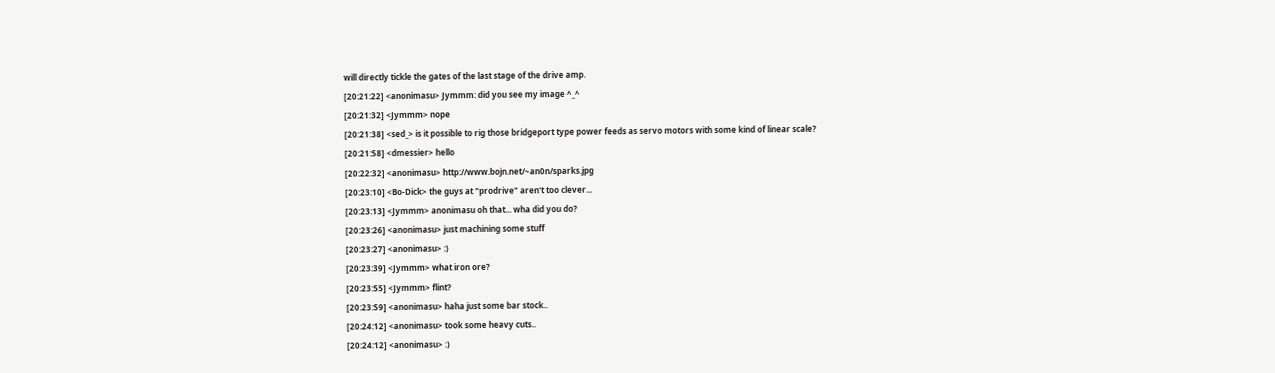will directly tickle the gates of the last stage of the drive amp.
[20:21:22] <anonimasu> Jymmm: did you see my image ^_^
[20:21:32] <Jymmm> nope
[20:21:38] <sed_> is it possible to rig those bridgeport type power feeds as servo motors with some kind of linear scale?
[20:21:58] <dmessier> hello
[20:22:32] <anonimasu> http://www.bojn.net/~an0n/sparks.jpg
[20:23:10] <Bo-Dick> the guys at "prodrive" aren't too clever...
[20:23:13] <Jymmm> anonimasu oh that... wha did you do?
[20:23:26] <anonimasu> just machining some stuff
[20:23:27] <anonimasu> :)
[20:23:39] <Jymmm> what iron ore?
[20:23:55] <Jymmm> flint?
[20:23:59] <anonimasu> haha just some bar stock..
[20:24:12] <anonimasu> took some heavy cuts..
[20:24:12] <anonimasu> :)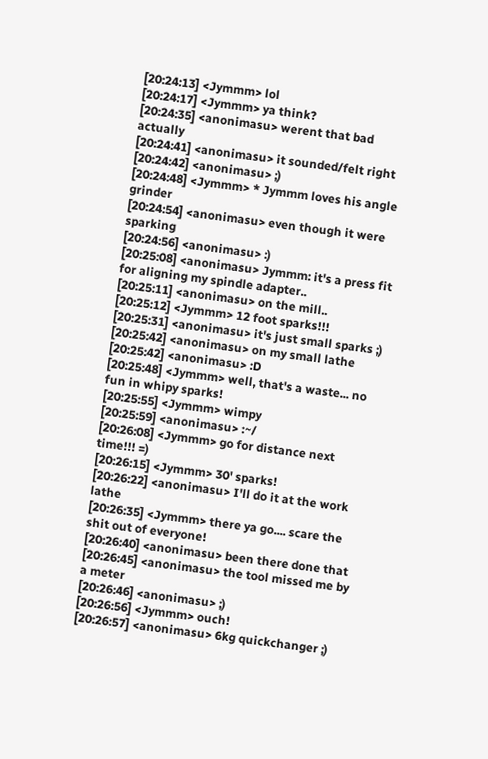[20:24:13] <Jymmm> lol
[20:24:17] <Jymmm> ya think?
[20:24:35] <anonimasu> werent that bad actually
[20:24:41] <anonimasu> it sounded/felt right
[20:24:42] <anonimasu> ;)
[20:24:48] <Jymmm> * Jymmm loves his angle grinder
[20:24:54] <anonimasu> even though it were sparking
[20:24:56] <anonimasu> :)
[20:25:08] <anonimasu> Jymmm: it's a press fit for aligning my spindle adapter..
[20:25:11] <anonimasu> on the mill..
[20:25:12] <Jymmm> 12 foot sparks!!!
[20:25:31] <anonimasu> it's just small sparks ;)
[20:25:42] <anonimasu> on my small lathe
[20:25:42] <anonimasu> :D
[20:25:48] <Jymmm> well, that's a waste... no fun in whipy sparks!
[20:25:55] <Jymmm> wimpy
[20:25:59] <anonimasu> :~/
[20:26:08] <Jymmm> go for distance next time!!! =)
[20:26:15] <Jymmm> 30' sparks!
[20:26:22] <anonimasu> I'll do it at the work lathe
[20:26:35] <Jymmm> there ya go.... scare the shit out of everyone!
[20:26:40] <anonimasu> been there done that
[20:26:45] <anonimasu> the tool missed me by a meter
[20:26:46] <anonimasu> ;)
[20:26:56] <Jymmm> ouch!
[20:26:57] <anonimasu> 6kg quickchanger ;)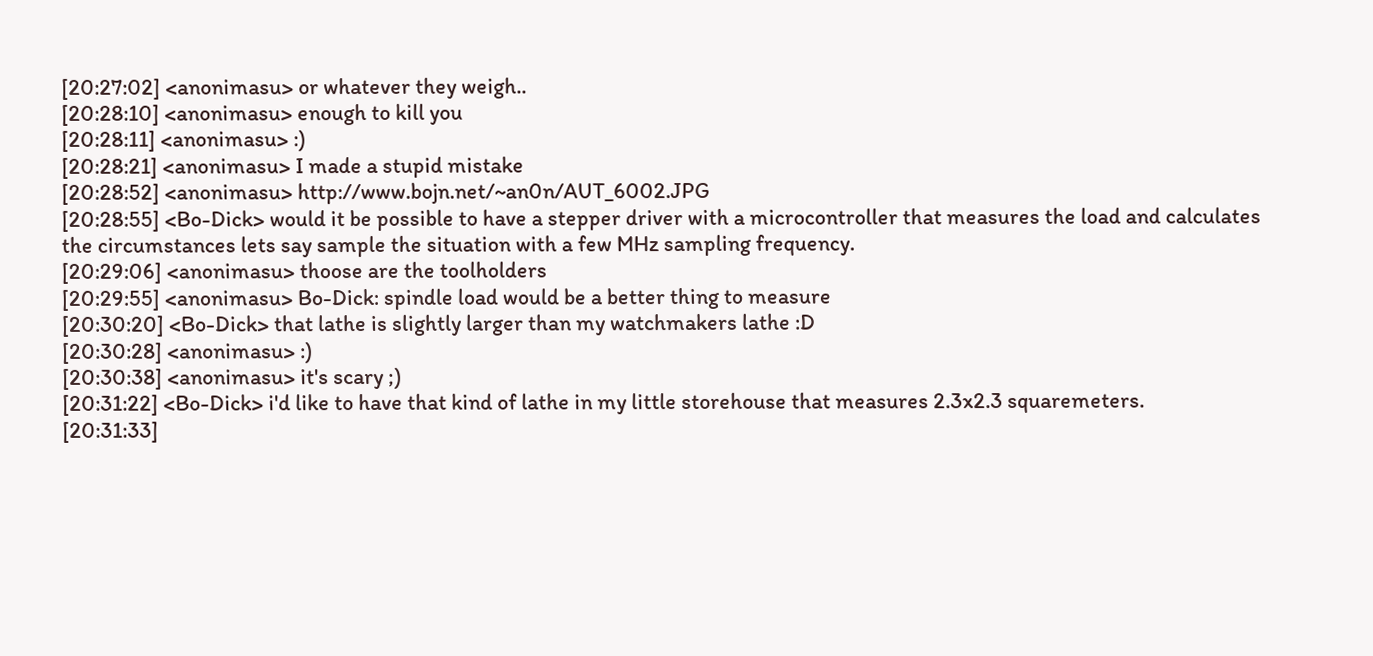[20:27:02] <anonimasu> or whatever they weigh..
[20:28:10] <anonimasu> enough to kill you
[20:28:11] <anonimasu> :)
[20:28:21] <anonimasu> I made a stupid mistake
[20:28:52] <anonimasu> http://www.bojn.net/~an0n/AUT_6002.JPG
[20:28:55] <Bo-Dick> would it be possible to have a stepper driver with a microcontroller that measures the load and calculates the circumstances lets say sample the situation with a few MHz sampling frequency.
[20:29:06] <anonimasu> thoose are the toolholders
[20:29:55] <anonimasu> Bo-Dick: spindle load would be a better thing to measure
[20:30:20] <Bo-Dick> that lathe is slightly larger than my watchmakers lathe :D
[20:30:28] <anonimasu> :)
[20:30:38] <anonimasu> it's scary ;)
[20:31:22] <Bo-Dick> i'd like to have that kind of lathe in my little storehouse that measures 2.3x2.3 squaremeters.
[20:31:33]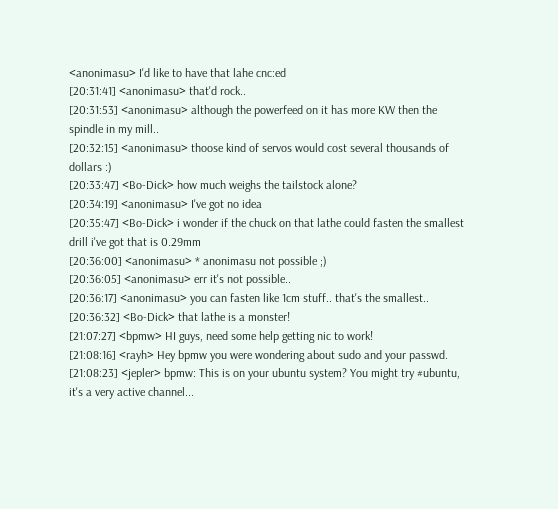<anonimasu> I'd like to have that lahe cnc:ed
[20:31:41] <anonimasu> that'd rock..
[20:31:53] <anonimasu> although the powerfeed on it has more KW then the spindle in my mill..
[20:32:15] <anonimasu> thoose kind of servos would cost several thousands of dollars :)
[20:33:47] <Bo-Dick> how much weighs the tailstock alone?
[20:34:19] <anonimasu> I've got no idea
[20:35:47] <Bo-Dick> i wonder if the chuck on that lathe could fasten the smallest drill i've got that is 0.29mm
[20:36:00] <anonimasu> * anonimasu not possible ;)
[20:36:05] <anonimasu> err it's not possible..
[20:36:17] <anonimasu> you can fasten like 1cm stuff.. that's the smallest..
[20:36:32] <Bo-Dick> that lathe is a monster!
[21:07:27] <bpmw> HI guys, need some help getting nic to work!
[21:08:16] <rayh> Hey bpmw you were wondering about sudo and your passwd.
[21:08:23] <jepler> bpmw: This is on your ubuntu system? You might try #ubuntu, it's a very active channel...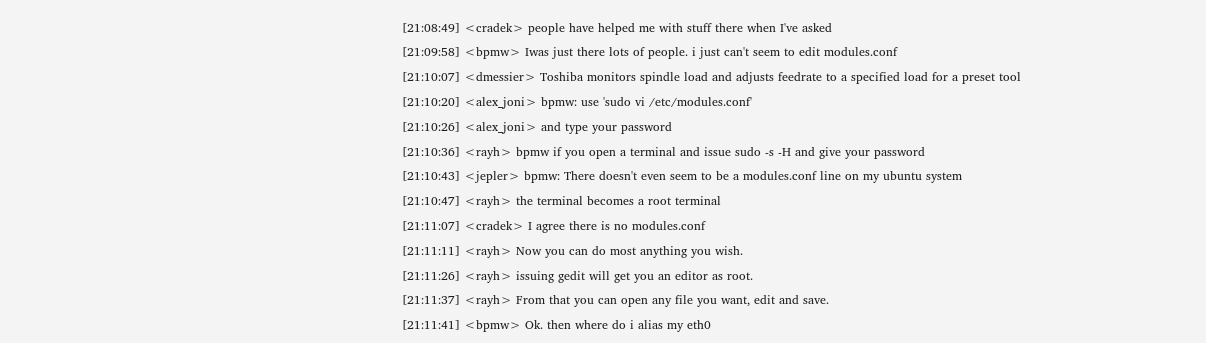[21:08:49] <cradek> people have helped me with stuff there when I've asked
[21:09:58] <bpmw> Iwas just there lots of people. i just can't seem to edit modules.conf
[21:10:07] <dmessier> Toshiba monitors spindle load and adjusts feedrate to a specified load for a preset tool
[21:10:20] <alex_joni> bpmw: use 'sudo vi /etc/modules.conf'
[21:10:26] <alex_joni> and type your password
[21:10:36] <rayh> bpmw if you open a terminal and issue sudo -s -H and give your password
[21:10:43] <jepler> bpmw: There doesn't even seem to be a modules.conf line on my ubuntu system
[21:10:47] <rayh> the terminal becomes a root terminal
[21:11:07] <cradek> I agree there is no modules.conf
[21:11:11] <rayh> Now you can do most anything you wish.
[21:11:26] <rayh> issuing gedit will get you an editor as root.
[21:11:37] <rayh> From that you can open any file you want, edit and save.
[21:11:41] <bpmw> Ok. then where do i alias my eth0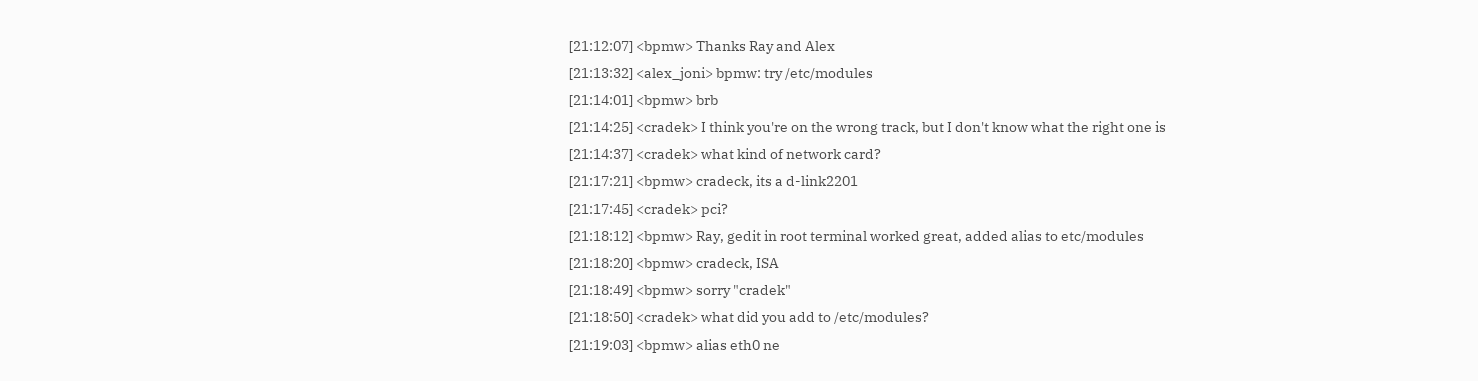[21:12:07] <bpmw> Thanks Ray and Alex
[21:13:32] <alex_joni> bpmw: try /etc/modules
[21:14:01] <bpmw> brb
[21:14:25] <cradek> I think you're on the wrong track, but I don't know what the right one is
[21:14:37] <cradek> what kind of network card?
[21:17:21] <bpmw> cradeck, its a d-link2201
[21:17:45] <cradek> pci?
[21:18:12] <bpmw> Ray, gedit in root terminal worked great, added alias to etc/modules
[21:18:20] <bpmw> cradeck, ISA
[21:18:49] <bpmw> sorry "cradek"
[21:18:50] <cradek> what did you add to /etc/modules?
[21:19:03] <bpmw> alias eth0 ne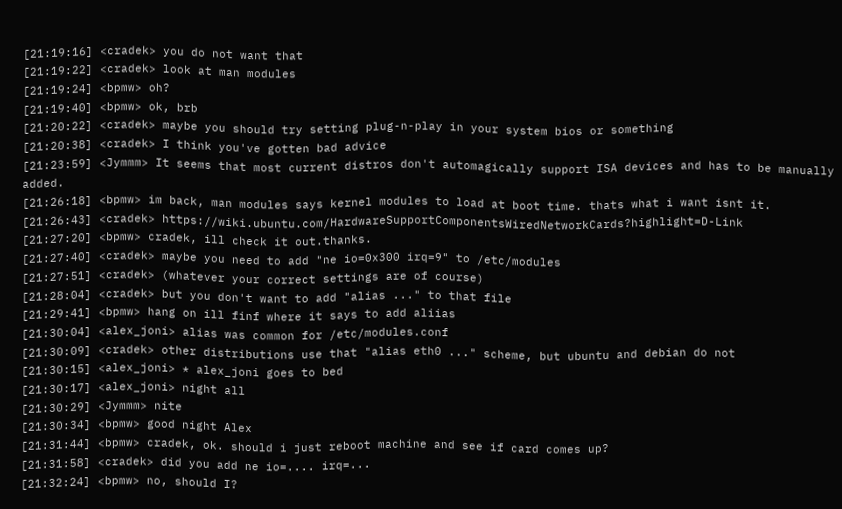[21:19:16] <cradek> you do not want that
[21:19:22] <cradek> look at man modules
[21:19:24] <bpmw> oh?
[21:19:40] <bpmw> ok, brb
[21:20:22] <cradek> maybe you should try setting plug-n-play in your system bios or something
[21:20:38] <cradek> I think you've gotten bad advice
[21:23:59] <Jymmm> It seems that most current distros don't automagically support ISA devices and has to be manually added.
[21:26:18] <bpmw> im back, man modules says kernel modules to load at boot time. thats what i want isnt it.
[21:26:43] <cradek> https://wiki.ubuntu.com/HardwareSupportComponentsWiredNetworkCards?highlight=D-Link
[21:27:20] <bpmw> cradek, ill check it out.thanks.
[21:27:40] <cradek> maybe you need to add "ne io=0x300 irq=9" to /etc/modules
[21:27:51] <cradek> (whatever your correct settings are of course)
[21:28:04] <cradek> but you don't want to add "alias ..." to that file
[21:29:41] <bpmw> hang on ill finf where it says to add aliias
[21:30:04] <alex_joni> alias was common for /etc/modules.conf
[21:30:09] <cradek> other distributions use that "alias eth0 ..." scheme, but ubuntu and debian do not
[21:30:15] <alex_joni> * alex_joni goes to bed
[21:30:17] <alex_joni> night all
[21:30:29] <Jymmm> nite
[21:30:34] <bpmw> good night Alex
[21:31:44] <bpmw> cradek, ok. should i just reboot machine and see if card comes up?
[21:31:58] <cradek> did you add ne io=.... irq=...
[21:32:24] <bpmw> no, should I?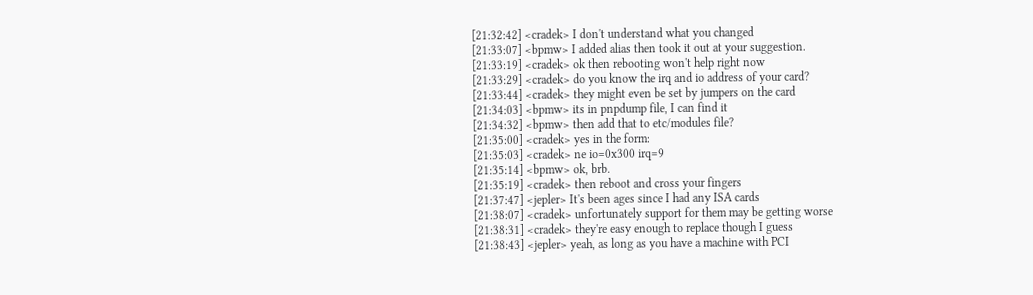[21:32:42] <cradek> I don't understand what you changed
[21:33:07] <bpmw> I added alias then took it out at your suggestion.
[21:33:19] <cradek> ok then rebooting won't help right now
[21:33:29] <cradek> do you know the irq and io address of your card?
[21:33:44] <cradek> they might even be set by jumpers on the card
[21:34:03] <bpmw> its in pnpdump file, I can find it
[21:34:32] <bpmw> then add that to etc/modules file?
[21:35:00] <cradek> yes in the form:
[21:35:03] <cradek> ne io=0x300 irq=9
[21:35:14] <bpmw> ok, brb.
[21:35:19] <cradek> then reboot and cross your fingers
[21:37:47] <jepler> It's been ages since I had any ISA cards
[21:38:07] <cradek> unfortunately support for them may be getting worse
[21:38:31] <cradek> they're easy enough to replace though I guess
[21:38:43] <jepler> yeah, as long as you have a machine with PCI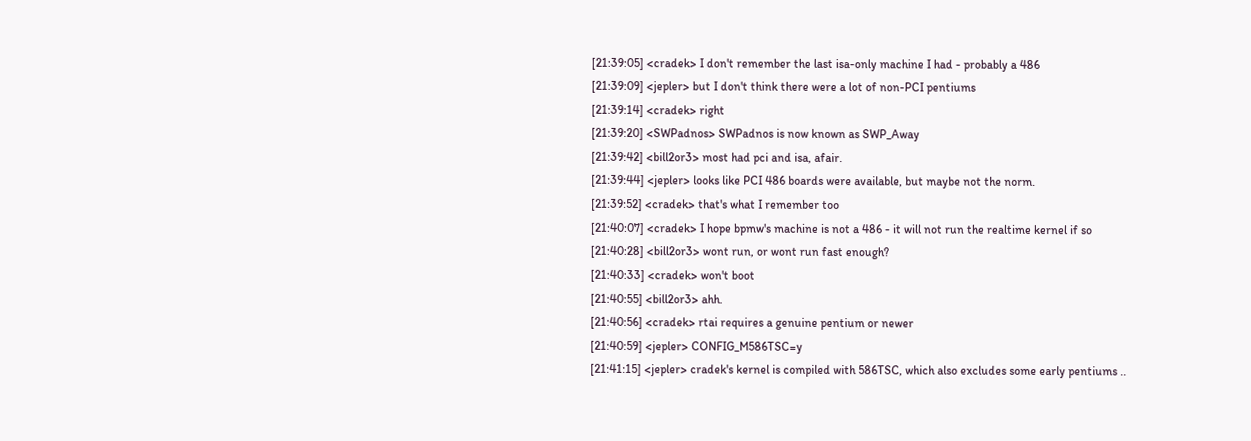[21:39:05] <cradek> I don't remember the last isa-only machine I had - probably a 486
[21:39:09] <jepler> but I don't think there were a lot of non-PCI pentiums
[21:39:14] <cradek> right
[21:39:20] <SWPadnos> SWPadnos is now known as SWP_Away
[21:39:42] <bill2or3> most had pci and isa, afair.
[21:39:44] <jepler> looks like PCI 486 boards were available, but maybe not the norm.
[21:39:52] <cradek> that's what I remember too
[21:40:07] <cradek> I hope bpmw's machine is not a 486 - it will not run the realtime kernel if so
[21:40:28] <bill2or3> wont run, or wont run fast enough?
[21:40:33] <cradek> won't boot
[21:40:55] <bill2or3> ahh.
[21:40:56] <cradek> rtai requires a genuine pentium or newer
[21:40:59] <jepler> CONFIG_M586TSC=y
[21:41:15] <jepler> cradek's kernel is compiled with 586TSC, which also excludes some early pentiums ..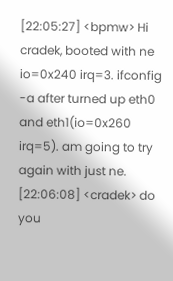[22:05:27] <bpmw> Hi cradek, booted with ne io=0x240 irq=3. ifconfig -a after turned up eth0 and eth1(io=0x260 irq=5). am going to try again with just ne.
[22:06:08] <cradek> do you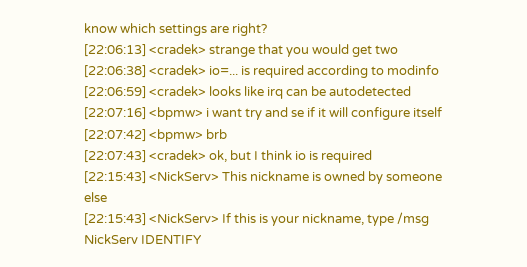know which settings are right?
[22:06:13] <cradek> strange that you would get two
[22:06:38] <cradek> io=... is required according to modinfo
[22:06:59] <cradek> looks like irq can be autodetected
[22:07:16] <bpmw> i want try and se if it will configure itself
[22:07:42] <bpmw> brb
[22:07:43] <cradek> ok, but I think io is required
[22:15:43] <NickServ> This nickname is owned by someone else
[22:15:43] <NickServ> If this is your nickname, type /msg NickServ IDENTIFY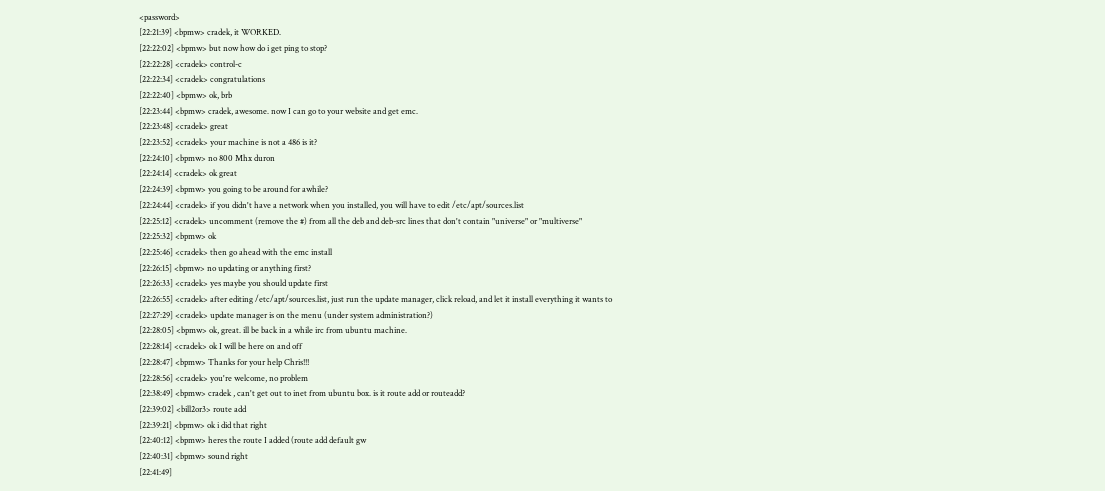<password>
[22:21:39] <bpmw> cradek, it WORKED.
[22:22:02] <bpmw> but now how do i get ping to stop?
[22:22:28] <cradek> control-c
[22:22:34] <cradek> congratulations
[22:22:40] <bpmw> ok, brb
[22:23:44] <bpmw> cradek, awesome. now I can go to your website and get emc.
[22:23:48] <cradek> great
[22:23:52] <cradek> your machine is not a 486 is it?
[22:24:10] <bpmw> no 800 Mhx duron
[22:24:14] <cradek> ok great
[22:24:39] <bpmw> you going to be around for awhile?
[22:24:44] <cradek> if you didn't have a network when you installed, you will have to edit /etc/apt/sources.list
[22:25:12] <cradek> uncomment (remove the #) from all the deb and deb-src lines that don't contain "universe" or "multiverse"
[22:25:32] <bpmw> ok
[22:25:46] <cradek> then go ahead with the emc install
[22:26:15] <bpmw> no updating or anything first?
[22:26:33] <cradek> yes maybe you should update first
[22:26:55] <cradek> after editing /etc/apt/sources.list, just run the update manager, click reload, and let it install everything it wants to
[22:27:29] <cradek> update manager is on the menu (under system administration?)
[22:28:05] <bpmw> ok, great. ill be back in a while irc from ubuntu machine.
[22:28:14] <cradek> ok I will be here on and off
[22:28:47] <bpmw> Thanks for your help Chris!!!
[22:28:56] <cradek> you're welcome, no problem
[22:38:49] <bpmw> cradek , can't get out to inet from ubuntu box. is it route add or routeadd?
[22:39:02] <bill2or3> route add
[22:39:21] <bpmw> ok i did that right
[22:40:12] <bpmw> heres the route I added (route add default gw
[22:40:31] <bpmw> sound right
[22:41:49]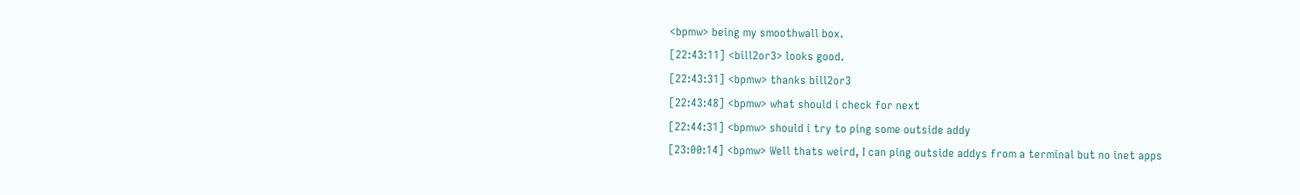<bpmw> being my smoothwall box.
[22:43:11] <bill2or3> looks good.
[22:43:31] <bpmw> thanks bill2or3
[22:43:48] <bpmw> what should i check for next
[22:44:31] <bpmw> should i try to ping some outside addy
[23:00:14] <bpmw> Well thats weird, I can ping outside addys from a terminal but no inet apps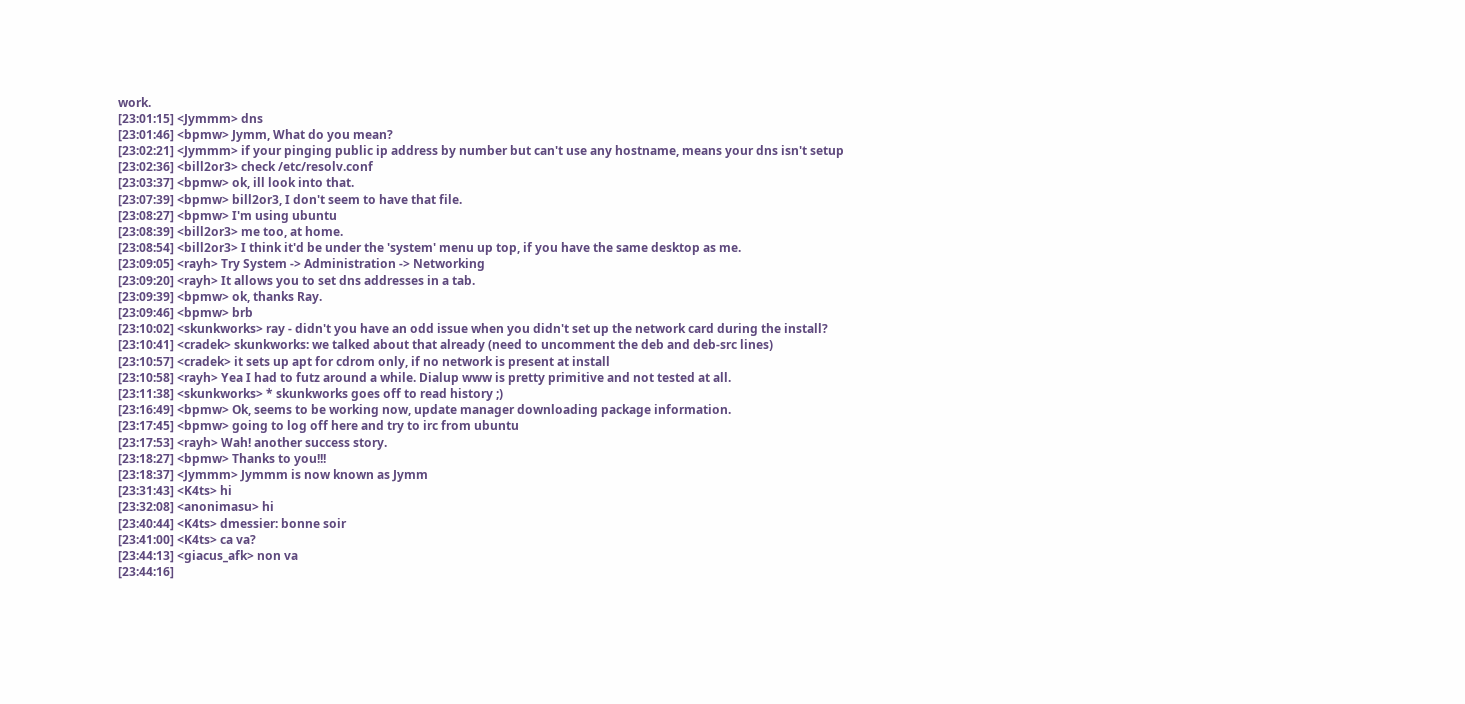work.
[23:01:15] <Jymmm> dns
[23:01:46] <bpmw> Jymm, What do you mean?
[23:02:21] <Jymmm> if your pinging public ip address by number but can't use any hostname, means your dns isn't setup
[23:02:36] <bill2or3> check /etc/resolv.conf
[23:03:37] <bpmw> ok, ill look into that.
[23:07:39] <bpmw> bill2or3, I don't seem to have that file.
[23:08:27] <bpmw> I'm using ubuntu
[23:08:39] <bill2or3> me too, at home.
[23:08:54] <bill2or3> I think it'd be under the 'system' menu up top, if you have the same desktop as me.
[23:09:05] <rayh> Try System -> Administration -> Networking
[23:09:20] <rayh> It allows you to set dns addresses in a tab.
[23:09:39] <bpmw> ok, thanks Ray.
[23:09:46] <bpmw> brb
[23:10:02] <skunkworks> ray - didn't you have an odd issue when you didn't set up the network card during the install?
[23:10:41] <cradek> skunkworks: we talked about that already (need to uncomment the deb and deb-src lines)
[23:10:57] <cradek> it sets up apt for cdrom only, if no network is present at install
[23:10:58] <rayh> Yea I had to futz around a while. Dialup www is pretty primitive and not tested at all.
[23:11:38] <skunkworks> * skunkworks goes off to read history ;)
[23:16:49] <bpmw> Ok, seems to be working now, update manager downloading package information.
[23:17:45] <bpmw> going to log off here and try to irc from ubuntu
[23:17:53] <rayh> Wah! another success story.
[23:18:27] <bpmw> Thanks to you!!!
[23:18:37] <Jymmm> Jymmm is now known as Jymm
[23:31:43] <K4ts> hi
[23:32:08] <anonimasu> hi
[23:40:44] <K4ts> dmessier: bonne soir
[23:41:00] <K4ts> ca va?
[23:44:13] <giacus_afk> non va
[23:44:16]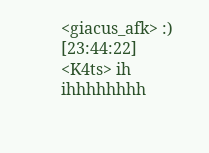<giacus_afk> :)
[23:44:22] <K4ts> ih ihhhhhhhh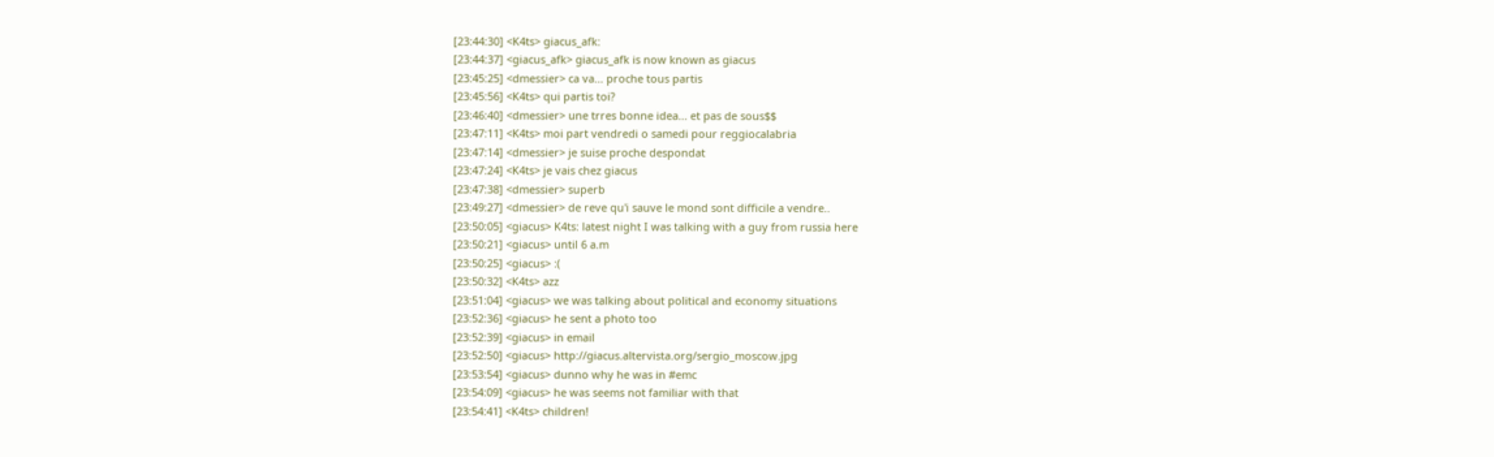[23:44:30] <K4ts> giacus_afk:
[23:44:37] <giacus_afk> giacus_afk is now known as giacus
[23:45:25] <dmessier> ca va... proche tous partis
[23:45:56] <K4ts> qui partis toi?
[23:46:40] <dmessier> une trres bonne idea... et pas de sous$$
[23:47:11] <K4ts> moi part vendredi o samedi pour reggiocalabria
[23:47:14] <dmessier> je suise proche despondat
[23:47:24] <K4ts> je vais chez giacus
[23:47:38] <dmessier> superb
[23:49:27] <dmessier> de reve qu'i sauve le mond sont difficile a vendre..
[23:50:05] <giacus> K4ts: latest night I was talking with a guy from russia here
[23:50:21] <giacus> until 6 a.m
[23:50:25] <giacus> :(
[23:50:32] <K4ts> azz
[23:51:04] <giacus> we was talking about political and economy situations
[23:52:36] <giacus> he sent a photo too
[23:52:39] <giacus> in email
[23:52:50] <giacus> http://giacus.altervista.org/sergio_moscow.jpg
[23:53:54] <giacus> dunno why he was in #emc
[23:54:09] <giacus> he was seems not familiar with that
[23:54:41] <K4ts> children!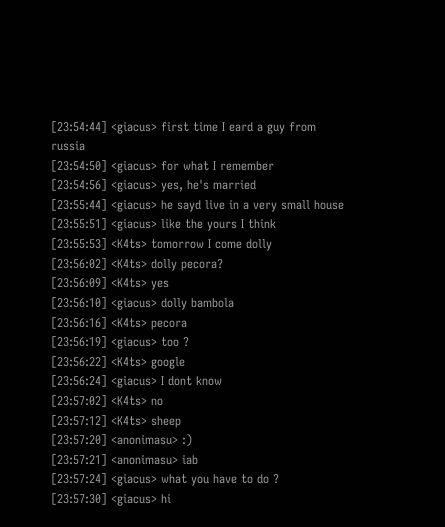[23:54:44] <giacus> first time I eard a guy from russia
[23:54:50] <giacus> for what I remember
[23:54:56] <giacus> yes, he's married
[23:55:44] <giacus> he sayd live in a very small house
[23:55:51] <giacus> like the yours I think
[23:55:53] <K4ts> tomorrow I come dolly
[23:56:02] <K4ts> dolly pecora?
[23:56:09] <K4ts> yes
[23:56:10] <giacus> dolly bambola
[23:56:16] <K4ts> pecora
[23:56:19] <giacus> too ?
[23:56:22] <K4ts> google
[23:56:24] <giacus> I dont know
[23:57:02] <K4ts> no
[23:57:12] <K4ts> sheep
[23:57:20] <anonimasu> :)
[23:57:21] <anonimasu> iab
[23:57:24] <giacus> what you have to do ?
[23:57:30] <giacus> hi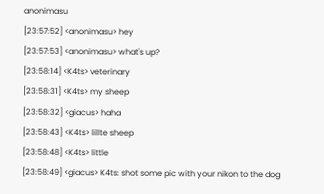anonimasu
[23:57:52] <anonimasu> hey
[23:57:53] <anonimasu> what's up?
[23:58:14] <K4ts> veterinary
[23:58:31] <K4ts> my sheep
[23:58:32] <giacus> haha
[23:58:43] <K4ts> lillte sheep
[23:58:48] <K4ts> little
[23:58:49] <giacus> K4ts: shot some pic with your nikon to the dog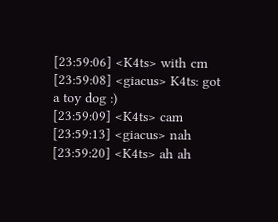[23:59:06] <K4ts> with cm
[23:59:08] <giacus> K4ts: got a toy dog :)
[23:59:09] <K4ts> cam
[23:59:13] <giacus> nah
[23:59:20] <K4ts> ah ah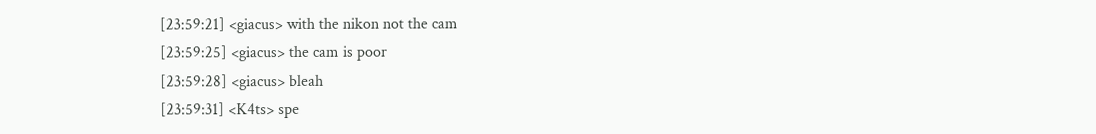[23:59:21] <giacus> with the nikon not the cam
[23:59:25] <giacus> the cam is poor
[23:59:28] <giacus> bleah
[23:59:31] <K4ts> spe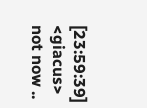[23:59:39] <giacus> not now ..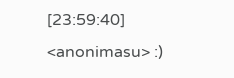[23:59:40] <anonimasu> :)